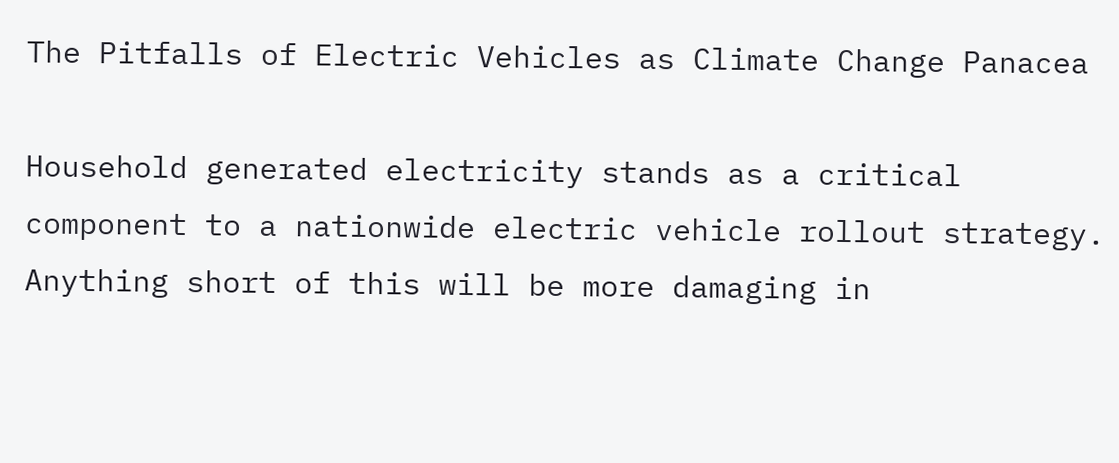The Pitfalls of Electric Vehicles as Climate Change Panacea

Household generated electricity stands as a critical component to a nationwide electric vehicle rollout strategy. Anything short of this will be more damaging in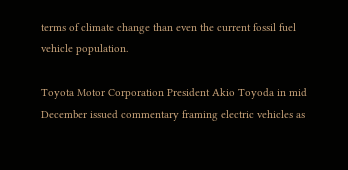terms of climate change than even the current fossil fuel vehicle population.

Toyota Motor Corporation President Akio Toyoda in mid December issued commentary framing electric vehicles as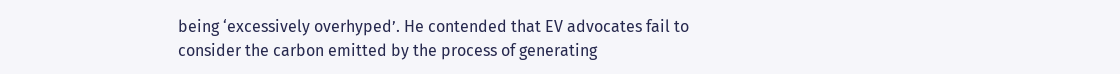being ‘excessively overhyped’. He contended that EV advocates fail to consider the carbon emitted by the process of generating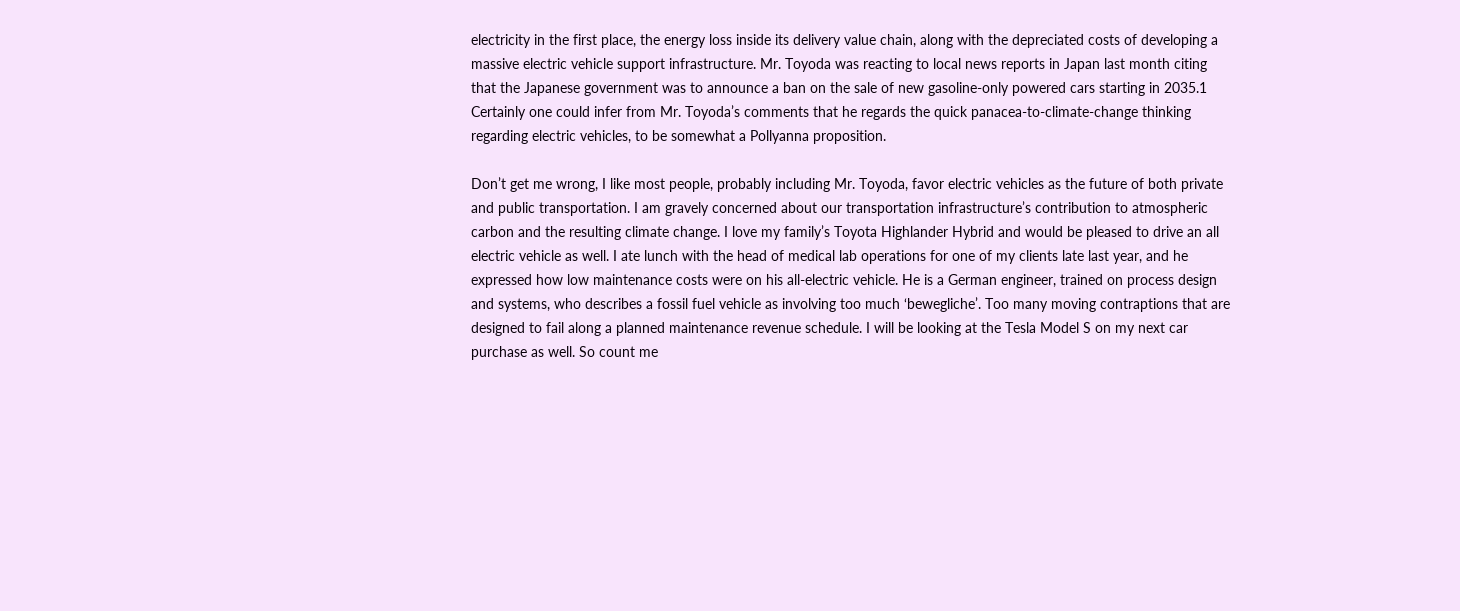electricity in the first place, the energy loss inside its delivery value chain, along with the depreciated costs of developing a massive electric vehicle support infrastructure. Mr. Toyoda was reacting to local news reports in Japan last month citing that the Japanese government was to announce a ban on the sale of new gasoline-only powered cars starting in 2035.1 Certainly one could infer from Mr. Toyoda’s comments that he regards the quick panacea-to-climate-change thinking regarding electric vehicles, to be somewhat a Pollyanna proposition.

Don’t get me wrong, I like most people, probably including Mr. Toyoda, favor electric vehicles as the future of both private and public transportation. I am gravely concerned about our transportation infrastructure’s contribution to atmospheric carbon and the resulting climate change. I love my family’s Toyota Highlander Hybrid and would be pleased to drive an all electric vehicle as well. I ate lunch with the head of medical lab operations for one of my clients late last year, and he expressed how low maintenance costs were on his all-electric vehicle. He is a German engineer, trained on process design and systems, who describes a fossil fuel vehicle as involving too much ‘bewegliche’. Too many moving contraptions that are designed to fail along a planned maintenance revenue schedule. I will be looking at the Tesla Model S on my next car purchase as well. So count me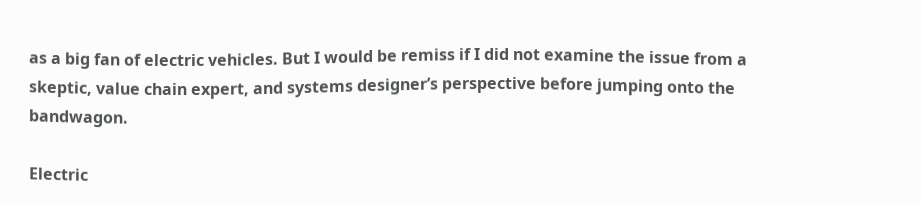as a big fan of electric vehicles. But I would be remiss if I did not examine the issue from a skeptic, value chain expert, and systems designer’s perspective before jumping onto the bandwagon.

Electric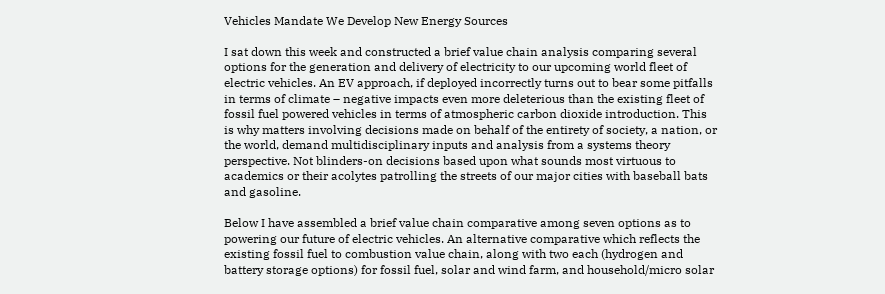Vehicles Mandate We Develop New Energy Sources

I sat down this week and constructed a brief value chain analysis comparing several options for the generation and delivery of electricity to our upcoming world fleet of electric vehicles. An EV approach, if deployed incorrectly turns out to bear some pitfalls in terms of climate – negative impacts even more deleterious than the existing fleet of fossil fuel powered vehicles in terms of atmospheric carbon dioxide introduction. This is why matters involving decisions made on behalf of the entirety of society, a nation, or the world, demand multidisciplinary inputs and analysis from a systems theory perspective. Not blinders-on decisions based upon what sounds most virtuous to academics or their acolytes patrolling the streets of our major cities with baseball bats and gasoline.

Below I have assembled a brief value chain comparative among seven options as to powering our future of electric vehicles. An alternative comparative which reflects the existing fossil fuel to combustion value chain, along with two each (hydrogen and battery storage options) for fossil fuel, solar and wind farm, and household/micro solar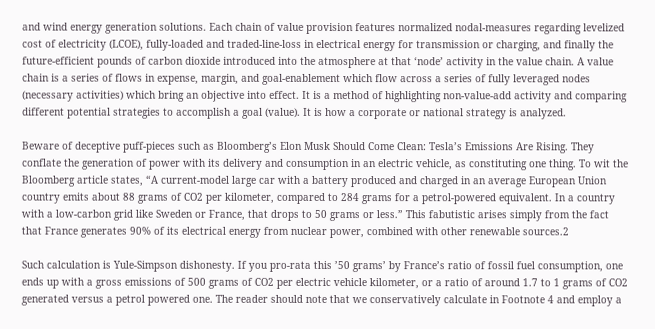and wind energy generation solutions. Each chain of value provision features normalized nodal-measures regarding levelized cost of electricity (LCOE), fully-loaded and traded-line-loss in electrical energy for transmission or charging, and finally the future-efficient pounds of carbon dioxide introduced into the atmosphere at that ‘node’ activity in the value chain. A value chain is a series of flows in expense, margin, and goal-enablement which flow across a series of fully leveraged nodes (necessary activities) which bring an objective into effect. It is a method of highlighting non-value-add activity and comparing different potential strategies to accomplish a goal (value). It is how a corporate or national strategy is analyzed.

Beware of deceptive puff-pieces such as Bloomberg’s Elon Musk Should Come Clean: Tesla’s Emissions Are Rising. They conflate the generation of power with its delivery and consumption in an electric vehicle, as constituting one thing. To wit the Bloomberg article states, “A current-model large car with a battery produced and charged in an average European Union country emits about 88 grams of CO2 per kilometer, compared to 284 grams for a petrol-powered equivalent. In a country with a low-carbon grid like Sweden or France, that drops to 50 grams or less.” This fabutistic arises simply from the fact that France generates 90% of its electrical energy from nuclear power, combined with other renewable sources.2

Such calculation is Yule-Simpson dishonesty. If you pro-rata this ’50 grams’ by France’s ratio of fossil fuel consumption, one ends up with a gross emissions of 500 grams of CO2 per electric vehicle kilometer, or a ratio of around 1.7 to 1 grams of CO2 generated versus a petrol powered one. The reader should note that we conservatively calculate in Footnote 4 and employ a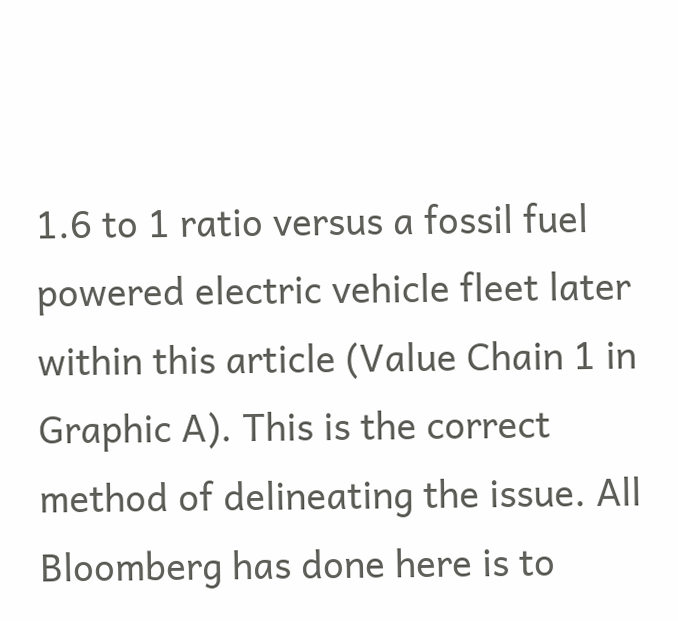1.6 to 1 ratio versus a fossil fuel powered electric vehicle fleet later within this article (Value Chain 1 in Graphic A). This is the correct method of delineating the issue. All Bloomberg has done here is to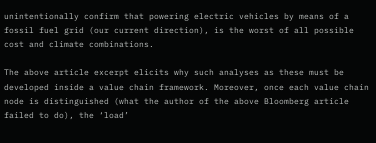unintentionally confirm that powering electric vehicles by means of a fossil fuel grid (our current direction), is the worst of all possible cost and climate combinations.

The above article excerpt elicits why such analyses as these must be developed inside a value chain framework. Moreover, once each value chain node is distinguished (what the author of the above Bloomberg article failed to do), the ‘load’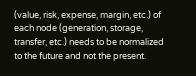(value, risk, expense, margin, etc.) of each node (generation, storage, transfer, etc.) needs to be normalized to the future and not the present.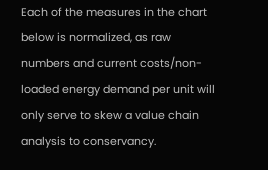Each of the measures in the chart below is normalized, as raw numbers and current costs/non-loaded energy demand per unit will only serve to skew a value chain analysis to conservancy.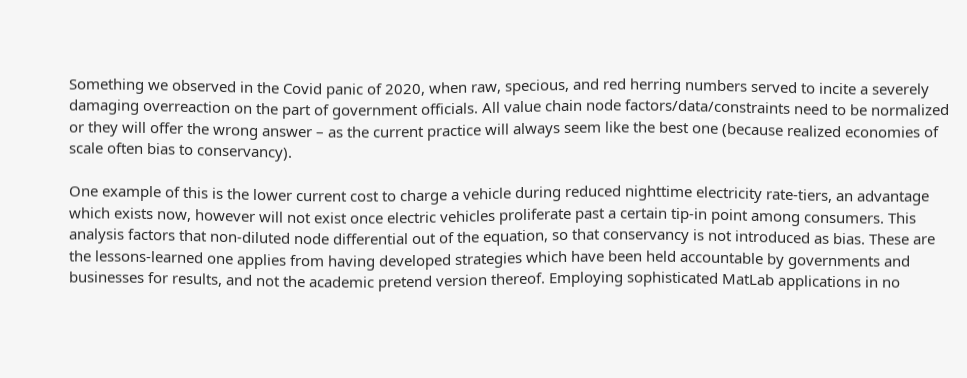Something we observed in the Covid panic of 2020, when raw, specious, and red herring numbers served to incite a severely damaging overreaction on the part of government officials. All value chain node factors/data/constraints need to be normalized or they will offer the wrong answer – as the current practice will always seem like the best one (because realized economies of scale often bias to conservancy).

One example of this is the lower current cost to charge a vehicle during reduced nighttime electricity rate-tiers, an advantage which exists now, however will not exist once electric vehicles proliferate past a certain tip-in point among consumers. This analysis factors that non-diluted node differential out of the equation, so that conservancy is not introduced as bias. These are the lessons-learned one applies from having developed strategies which have been held accountable by governments and businesses for results, and not the academic pretend version thereof. Employing sophisticated MatLab applications in no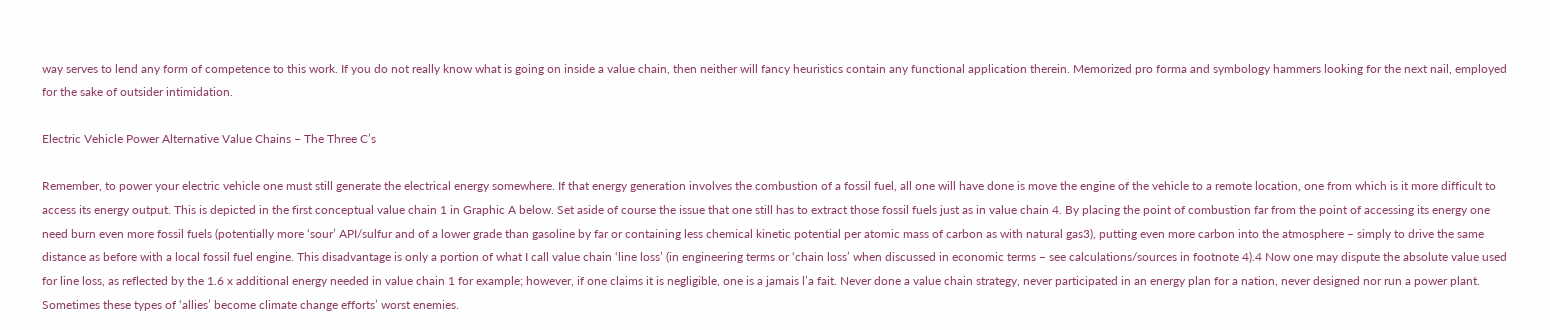way serves to lend any form of competence to this work. If you do not really know what is going on inside a value chain, then neither will fancy heuristics contain any functional application therein. Memorized pro forma and symbology hammers looking for the next nail, employed for the sake of outsider intimidation.

Electric Vehicle Power Alternative Value Chains – The Three C’s

Remember, to power your electric vehicle one must still generate the electrical energy somewhere. If that energy generation involves the combustion of a fossil fuel, all one will have done is move the engine of the vehicle to a remote location, one from which is it more difficult to access its energy output. This is depicted in the first conceptual value chain 1 in Graphic A below. Set aside of course the issue that one still has to extract those fossil fuels just as in value chain 4. By placing the point of combustion far from the point of accessing its energy one need burn even more fossil fuels (potentially more ‘sour’ API/sulfur and of a lower grade than gasoline by far or containing less chemical kinetic potential per atomic mass of carbon as with natural gas3), putting even more carbon into the atmosphere – simply to drive the same distance as before with a local fossil fuel engine. This disadvantage is only a portion of what I call value chain ‘line loss’ (in engineering terms or ‘chain loss’ when discussed in economic terms – see calculations/sources in footnote 4).4 Now one may dispute the absolute value used for line loss, as reflected by the 1.6 x additional energy needed in value chain 1 for example; however, if one claims it is negligible, one is a jamais l’a fait. Never done a value chain strategy, never participated in an energy plan for a nation, never designed nor run a power plant. Sometimes these types of ‘allies’ become climate change efforts’ worst enemies.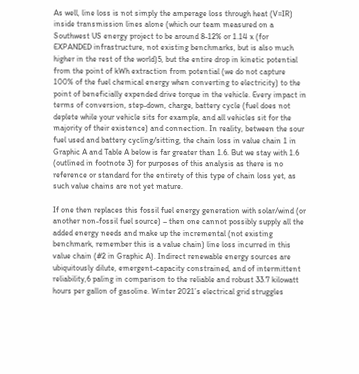As well, line loss is not simply the amperage loss through heat (V=IR) inside transmission lines alone (which our team measured on a Southwest US energy project to be around 8-12% or 1.14 x (for EXPANDED infrastructure, not existing benchmarks, but is also much higher in the rest of the world)5, but the entire drop in kinetic potential from the point of kWh extraction from potential (we do not capture 100% of the fuel chemical energy when converting to electricity) to the point of beneficially expended drive torque in the vehicle. Every impact in terms of conversion, step-down, charge, battery cycle (fuel does not deplete while your vehicle sits for example, and all vehicles sit for the majority of their existence) and connection. In reality, between the sour fuel used and battery cycling/sitting, the chain loss in value chain 1 in Graphic A and Table A below is far greater than 1.6. But we stay with 1.6 (outlined in footnote 3) for purposes of this analysis as there is no reference or standard for the entirety of this type of chain loss yet, as such value chains are not yet mature.

If one then replaces this fossil fuel energy generation with solar/wind (or another non-fossil fuel source) – then one cannot possibly supply all the added energy needs and make up the incremental (not existing benchmark, remember this is a value chain) line loss incurred in this value chain (#2 in Graphic A). Indirect renewable energy sources are ubiquitously dilute, emergent-capacity constrained, and of intermittent reliability,6 paling in comparison to the reliable and robust 33.7 kilowatt hours per gallon of gasoline. Winter 2021’s electrical grid struggles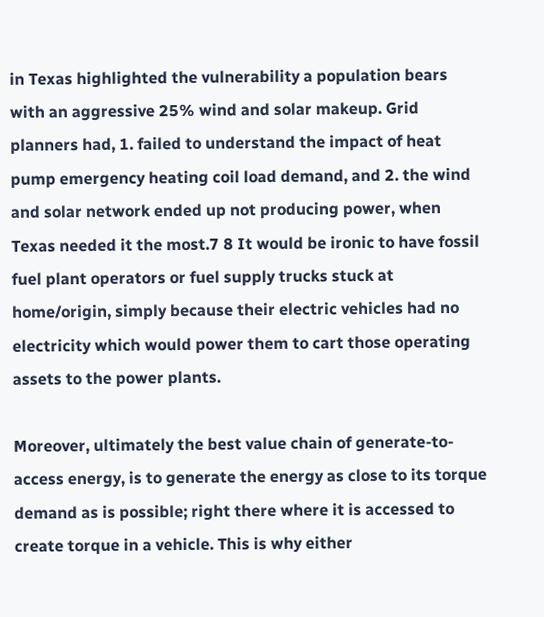in Texas highlighted the vulnerability a population bears with an aggressive 25% wind and solar makeup. Grid planners had, 1. failed to understand the impact of heat pump emergency heating coil load demand, and 2. the wind and solar network ended up not producing power, when Texas needed it the most.7 8 It would be ironic to have fossil fuel plant operators or fuel supply trucks stuck at home/origin, simply because their electric vehicles had no electricity which would power them to cart those operating assets to the power plants.

Moreover, ultimately the best value chain of generate-to-access energy, is to generate the energy as close to its torque demand as is possible; right there where it is accessed to create torque in a vehicle. This is why either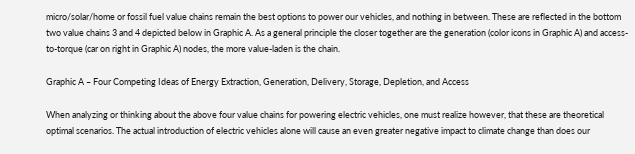micro/solar/home or fossil fuel value chains remain the best options to power our vehicles, and nothing in between. These are reflected in the bottom two value chains 3 and 4 depicted below in Graphic A. As a general principle the closer together are the generation (color icons in Graphic A) and access-to-torque (car on right in Graphic A) nodes, the more value-laden is the chain.

Graphic A – Four Competing Ideas of Energy Extraction, Generation, Delivery, Storage, Depletion, and Access

When analyzing or thinking about the above four value chains for powering electric vehicles, one must realize however, that these are theoretical optimal scenarios. The actual introduction of electric vehicles alone will cause an even greater negative impact to climate change than does our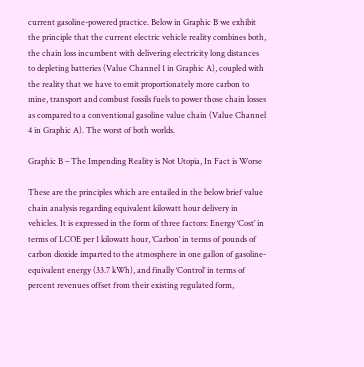current gasoline-powered practice. Below in Graphic B we exhibit the principle that the current electric vehicle reality combines both, the chain loss incumbent with delivering electricity long distances to depleting batteries (Value Channel 1 in Graphic A), coupled with the reality that we have to emit proportionately more carbon to mine, transport and combust fossils fuels to power those chain losses as compared to a conventional gasoline value chain (Value Channel 4 in Graphic A). The worst of both worlds.

Graphic B – The Impending Reality is Not Utopia, In Fact is Worse

These are the principles which are entailed in the below brief value chain analysis regarding equivalent kilowatt hour delivery in vehicles. It is expressed in the form of three factors: Energy ‘Cost’ in terms of LCOE per 1 kilowatt hour, ‘Carbon’ in terms of pounds of carbon dioxide imparted to the atmosphere in one gallon of gasoline-equivalent energy (33.7 kWh), and finally ‘Control’ in terms of percent revenues offset from their existing regulated form,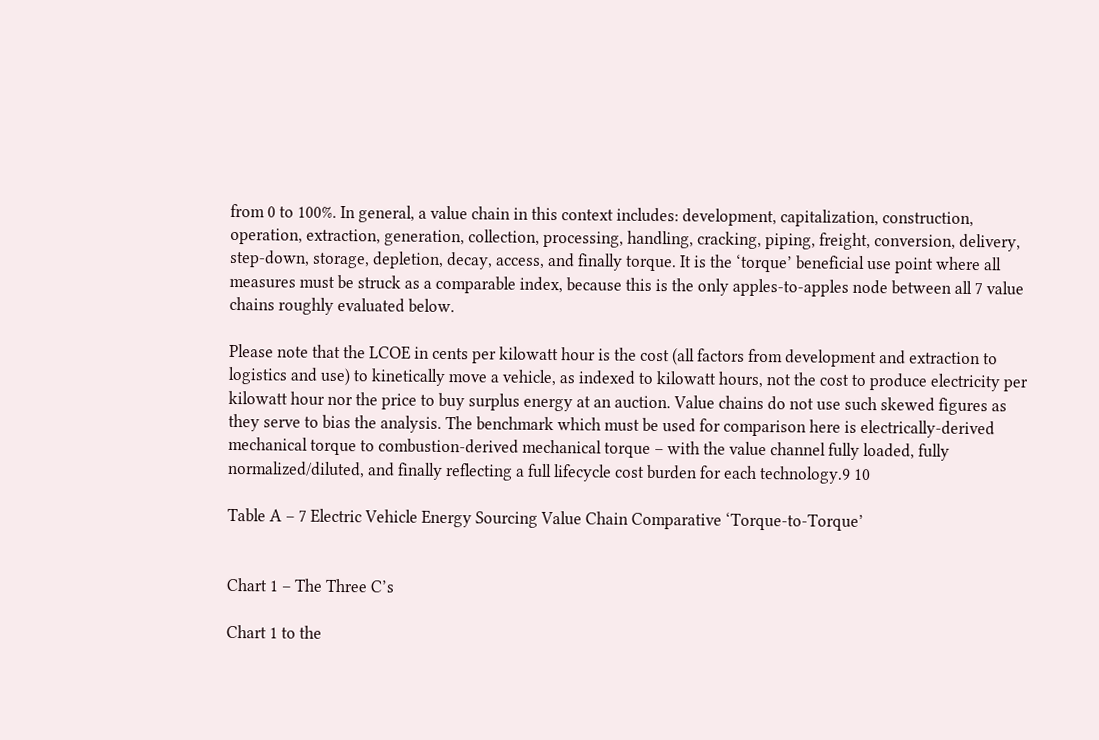from 0 to 100%. In general, a value chain in this context includes: development, capitalization, construction, operation, extraction, generation, collection, processing, handling, cracking, piping, freight, conversion, delivery, step-down, storage, depletion, decay, access, and finally torque. It is the ‘torque’ beneficial use point where all measures must be struck as a comparable index, because this is the only apples-to-apples node between all 7 value chains roughly evaluated below.

Please note that the LCOE in cents per kilowatt hour is the cost (all factors from development and extraction to logistics and use) to kinetically move a vehicle, as indexed to kilowatt hours, not the cost to produce electricity per kilowatt hour nor the price to buy surplus energy at an auction. Value chains do not use such skewed figures as they serve to bias the analysis. The benchmark which must be used for comparison here is electrically-derived mechanical torque to combustion-derived mechanical torque – with the value channel fully loaded, fully normalized/diluted, and finally reflecting a full lifecycle cost burden for each technology.9 10

Table A – 7 Electric Vehicle Energy Sourcing Value Chain Comparative ‘Torque-to-Torque’


Chart 1 – The Three C’s

Chart 1 to the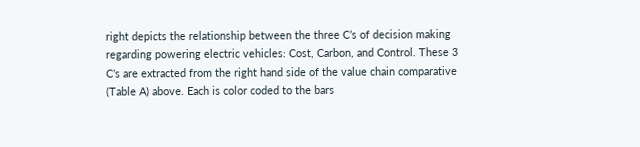right depicts the relationship between the three C’s of decision making regarding powering electric vehicles: Cost, Carbon, and Control. These 3 C’s are extracted from the right hand side of the value chain comparative (Table A) above. Each is color coded to the bars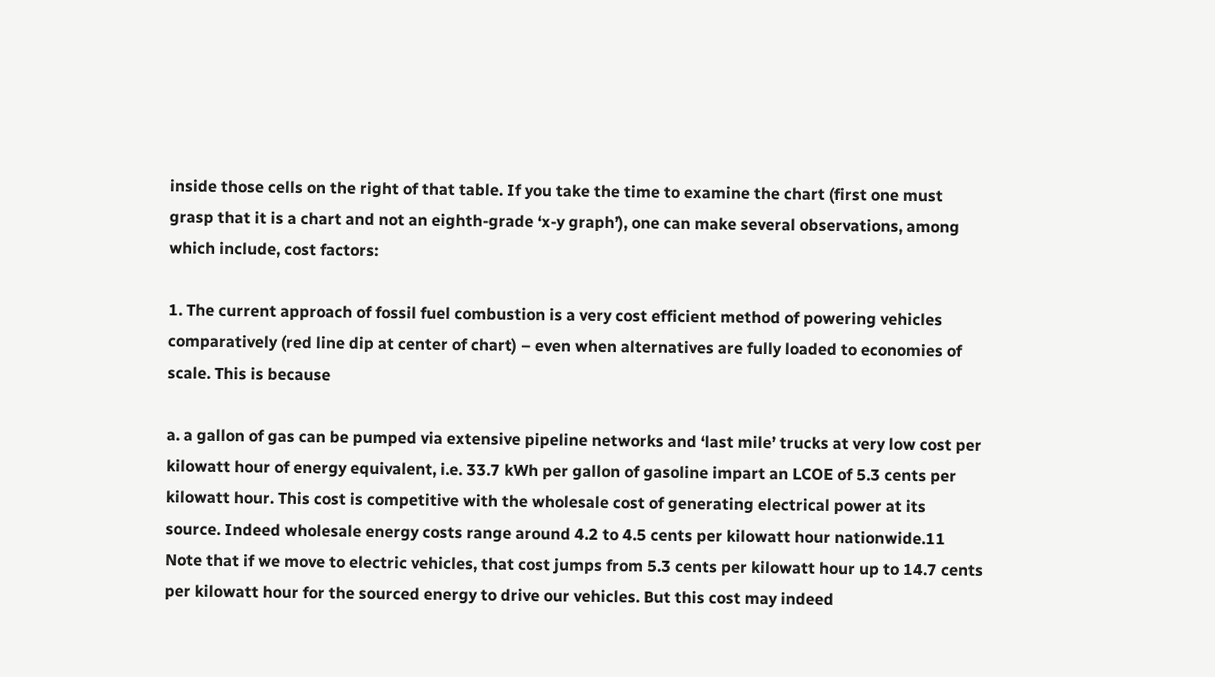inside those cells on the right of that table. If you take the time to examine the chart (first one must grasp that it is a chart and not an eighth-grade ‘x-y graph’), one can make several observations, among which include, cost factors:

1. The current approach of fossil fuel combustion is a very cost efficient method of powering vehicles comparatively (red line dip at center of chart) – even when alternatives are fully loaded to economies of scale. This is because

a. a gallon of gas can be pumped via extensive pipeline networks and ‘last mile’ trucks at very low cost per kilowatt hour of energy equivalent, i.e. 33.7 kWh per gallon of gasoline impart an LCOE of 5.3 cents per kilowatt hour. This cost is competitive with the wholesale cost of generating electrical power at its source. Indeed wholesale energy costs range around 4.2 to 4.5 cents per kilowatt hour nationwide.11 Note that if we move to electric vehicles, that cost jumps from 5.3 cents per kilowatt hour up to 14.7 cents per kilowatt hour for the sourced energy to drive our vehicles. But this cost may indeed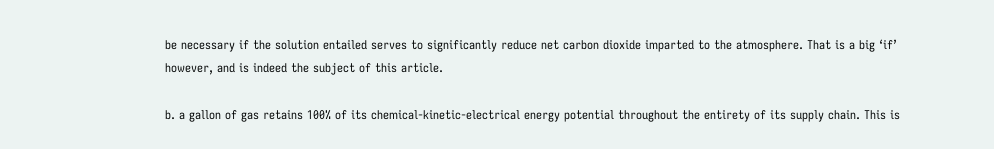be necessary if the solution entailed serves to significantly reduce net carbon dioxide imparted to the atmosphere. That is a big ‘if’ however, and is indeed the subject of this article.

b. a gallon of gas retains 100% of its chemical-kinetic-electrical energy potential throughout the entirety of its supply chain. This is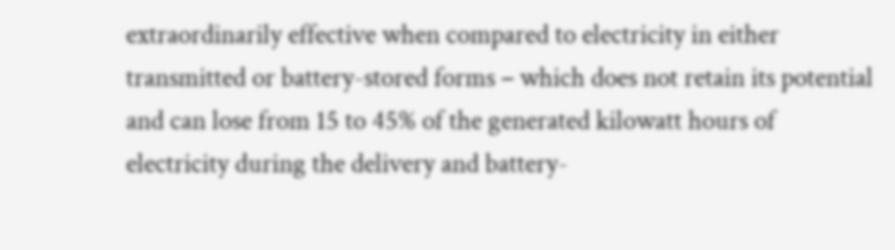extraordinarily effective when compared to electricity in either transmitted or battery-stored forms – which does not retain its potential and can lose from 15 to 45% of the generated kilowatt hours of electricity during the delivery and battery-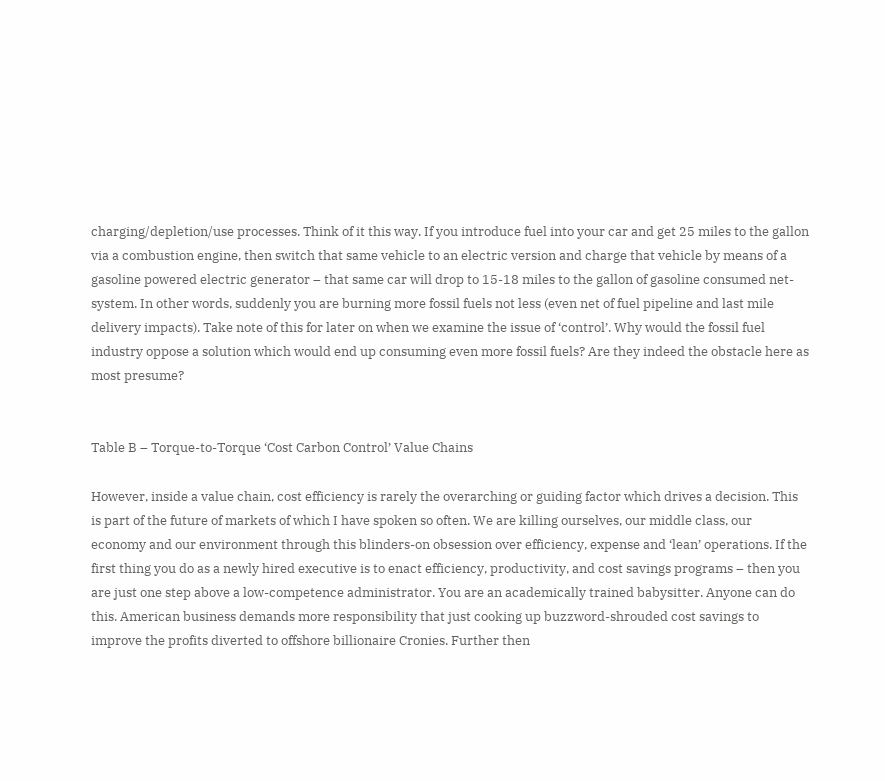charging/depletion/use processes. Think of it this way. If you introduce fuel into your car and get 25 miles to the gallon via a combustion engine, then switch that same vehicle to an electric version and charge that vehicle by means of a gasoline powered electric generator – that same car will drop to 15-18 miles to the gallon of gasoline consumed net-system. In other words, suddenly you are burning more fossil fuels not less (even net of fuel pipeline and last mile delivery impacts). Take note of this for later on when we examine the issue of ‘control’. Why would the fossil fuel industry oppose a solution which would end up consuming even more fossil fuels? Are they indeed the obstacle here as most presume?


Table B – Torque-to-Torque ‘Cost Carbon Control’ Value Chains

However, inside a value chain, cost efficiency is rarely the overarching or guiding factor which drives a decision. This is part of the future of markets of which I have spoken so often. We are killing ourselves, our middle class, our economy and our environment through this blinders-on obsession over efficiency, expense and ‘lean’ operations. If the first thing you do as a newly hired executive is to enact efficiency, productivity, and cost savings programs – then you are just one step above a low-competence administrator. You are an academically trained babysitter. Anyone can do this. American business demands more responsibility that just cooking up buzzword-shrouded cost savings to improve the profits diverted to offshore billionaire Cronies. Further then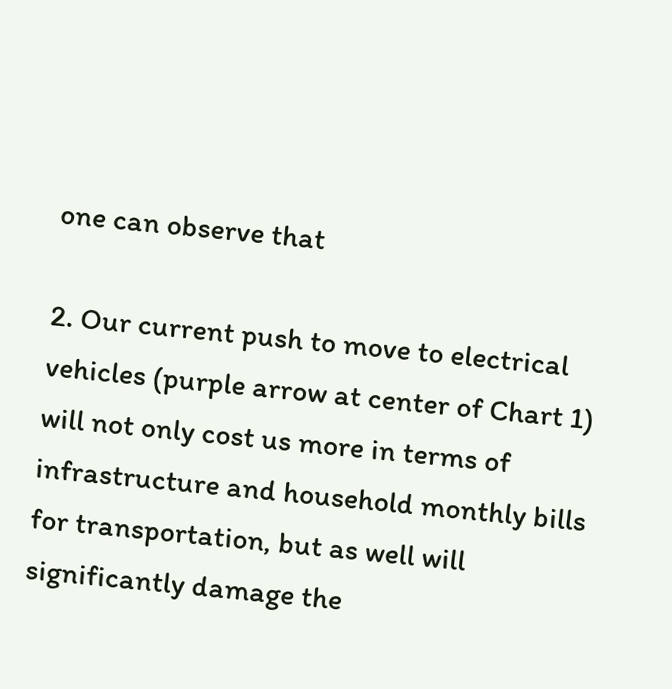one can observe that

2. Our current push to move to electrical vehicles (purple arrow at center of Chart 1) will not only cost us more in terms of infrastructure and household monthly bills for transportation, but as well will significantly damage the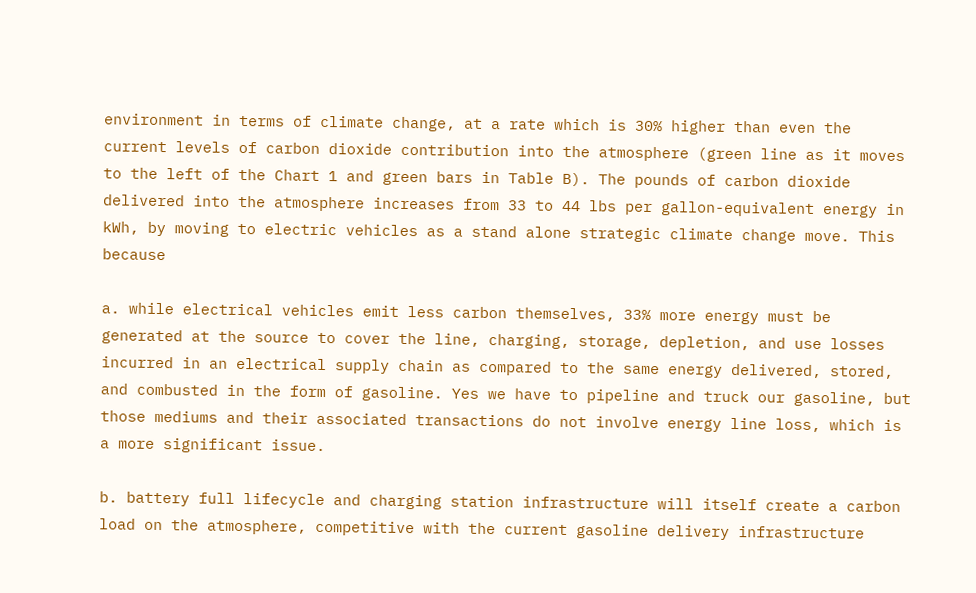environment in terms of climate change, at a rate which is 30% higher than even the current levels of carbon dioxide contribution into the atmosphere (green line as it moves to the left of the Chart 1 and green bars in Table B). The pounds of carbon dioxide delivered into the atmosphere increases from 33 to 44 lbs per gallon-equivalent energy in kWh, by moving to electric vehicles as a stand alone strategic climate change move. This because

a. while electrical vehicles emit less carbon themselves, 33% more energy must be generated at the source to cover the line, charging, storage, depletion, and use losses incurred in an electrical supply chain as compared to the same energy delivered, stored, and combusted in the form of gasoline. Yes we have to pipeline and truck our gasoline, but those mediums and their associated transactions do not involve energy line loss, which is a more significant issue.

b. battery full lifecycle and charging station infrastructure will itself create a carbon load on the atmosphere, competitive with the current gasoline delivery infrastructure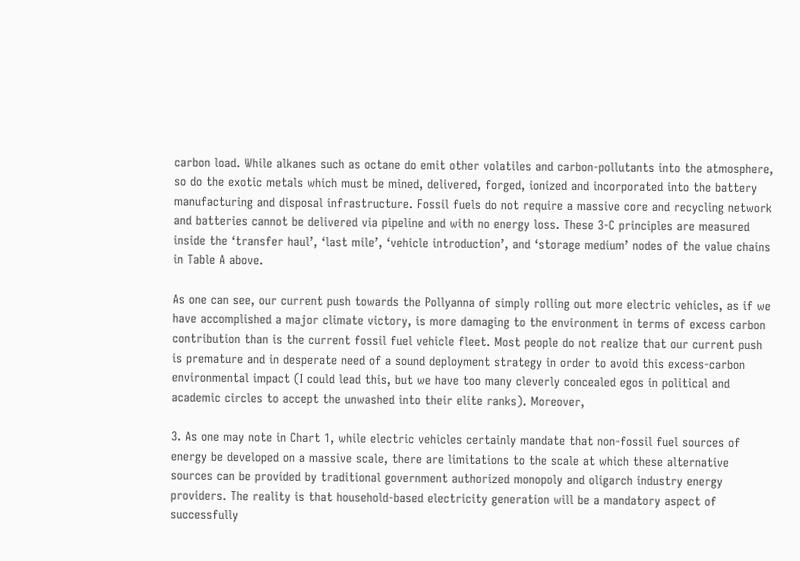carbon load. While alkanes such as octane do emit other volatiles and carbon-pollutants into the atmosphere, so do the exotic metals which must be mined, delivered, forged, ionized and incorporated into the battery manufacturing and disposal infrastructure. Fossil fuels do not require a massive core and recycling network and batteries cannot be delivered via pipeline and with no energy loss. These 3-C principles are measured inside the ‘transfer haul’, ‘last mile’, ‘vehicle introduction’, and ‘storage medium’ nodes of the value chains in Table A above.

As one can see, our current push towards the Pollyanna of simply rolling out more electric vehicles, as if we have accomplished a major climate victory, is more damaging to the environment in terms of excess carbon contribution than is the current fossil fuel vehicle fleet. Most people do not realize that our current push is premature and in desperate need of a sound deployment strategy in order to avoid this excess-carbon environmental impact (I could lead this, but we have too many cleverly concealed egos in political and academic circles to accept the unwashed into their elite ranks). Moreover,

3. As one may note in Chart 1, while electric vehicles certainly mandate that non-fossil fuel sources of energy be developed on a massive scale, there are limitations to the scale at which these alternative sources can be provided by traditional government authorized monopoly and oligarch industry energy providers. The reality is that household-based electricity generation will be a mandatory aspect of successfully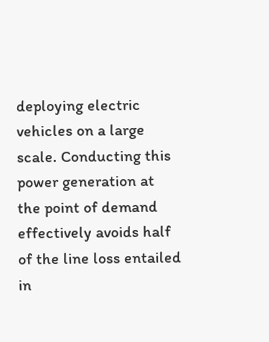deploying electric vehicles on a large scale. Conducting this power generation at the point of demand effectively avoids half of the line loss entailed in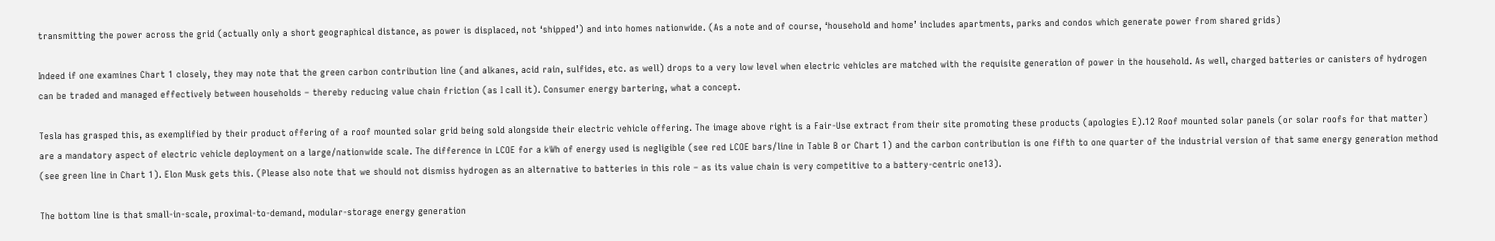transmitting the power across the grid (actually only a short geographical distance, as power is displaced, not ‘shipped’) and into homes nationwide. (As a note and of course, ‘household and home’ includes apartments, parks and condos which generate power from shared grids)

Indeed if one examines Chart 1 closely, they may note that the green carbon contribution line (and alkanes, acid rain, sulfides, etc. as well) drops to a very low level when electric vehicles are matched with the requisite generation of power in the household. As well, charged batteries or canisters of hydrogen can be traded and managed effectively between households – thereby reducing value chain friction (as I call it). Consumer energy bartering, what a concept.

Tesla has grasped this, as exemplified by their product offering of a roof mounted solar grid being sold alongside their electric vehicle offering. The image above right is a Fair-Use extract from their site promoting these products (apologies E).12 Roof mounted solar panels (or solar roofs for that matter) are a mandatory aspect of electric vehicle deployment on a large/nationwide scale. The difference in LCOE for a kWh of energy used is negligible (see red LCOE bars/line in Table B or Chart 1) and the carbon contribution is one fifth to one quarter of the industrial version of that same energy generation method (see green line in Chart 1). Elon Musk gets this. (Please also note that we should not dismiss hydrogen as an alternative to batteries in this role – as its value chain is very competitive to a battery-centric one13).

The bottom line is that small-in-scale, proximal-to-demand, modular-storage energy generation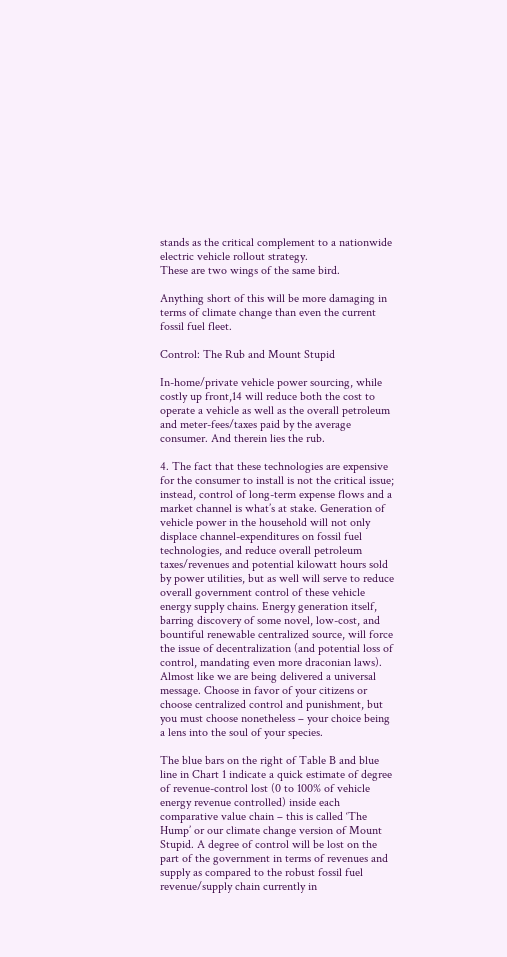stands as the critical complement to a nationwide electric vehicle rollout strategy.
These are two wings of the same bird.

Anything short of this will be more damaging in terms of climate change than even the current fossil fuel fleet.

Control: The Rub and Mount Stupid

In-home/private vehicle power sourcing, while costly up front,14 will reduce both the cost to operate a vehicle as well as the overall petroleum and meter-fees/taxes paid by the average consumer. And therein lies the rub.

4. The fact that these technologies are expensive for the consumer to install is not the critical issue; instead, control of long-term expense flows and a market channel is what’s at stake. Generation of vehicle power in the household will not only displace channel-expenditures on fossil fuel technologies, and reduce overall petroleum taxes/revenues and potential kilowatt hours sold by power utilities, but as well will serve to reduce overall government control of these vehicle energy supply chains. Energy generation itself, barring discovery of some novel, low-cost, and bountiful renewable centralized source, will force the issue of decentralization (and potential loss of control, mandating even more draconian laws). Almost like we are being delivered a universal message. Choose in favor of your citizens or choose centralized control and punishment, but you must choose nonetheless – your choice being a lens into the soul of your species.

The blue bars on the right of Table B and blue line in Chart 1 indicate a quick estimate of degree of revenue-control lost (0 to 100% of vehicle energy revenue controlled) inside each comparative value chain – this is called ‘The Hump’ or our climate change version of Mount Stupid. A degree of control will be lost on the part of the government in terms of revenues and supply as compared to the robust fossil fuel revenue/supply chain currently in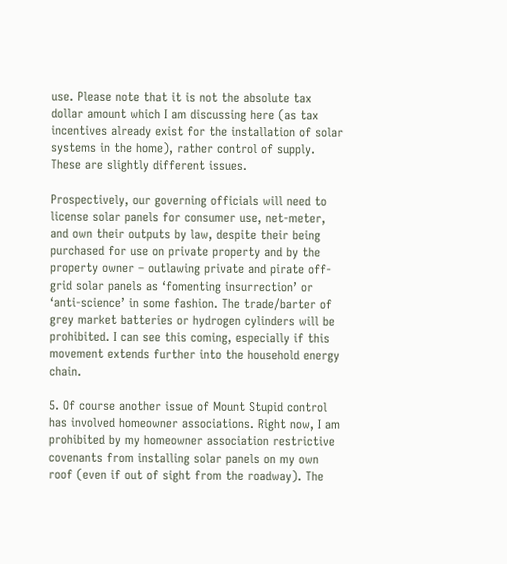use. Please note that it is not the absolute tax dollar amount which I am discussing here (as tax incentives already exist for the installation of solar systems in the home), rather control of supply. These are slightly different issues.

Prospectively, our governing officials will need to license solar panels for consumer use, net-meter, and own their outputs by law, despite their being purchased for use on private property and by the property owner – outlawing private and pirate off-grid solar panels as ‘fomenting insurrection’ or ‘anti-science’ in some fashion. The trade/barter of grey market batteries or hydrogen cylinders will be prohibited. I can see this coming, especially if this movement extends further into the household energy chain.

5. Of course another issue of Mount Stupid control has involved homeowner associations. Right now, I am prohibited by my homeowner association restrictive covenants from installing solar panels on my own roof (even if out of sight from the roadway). The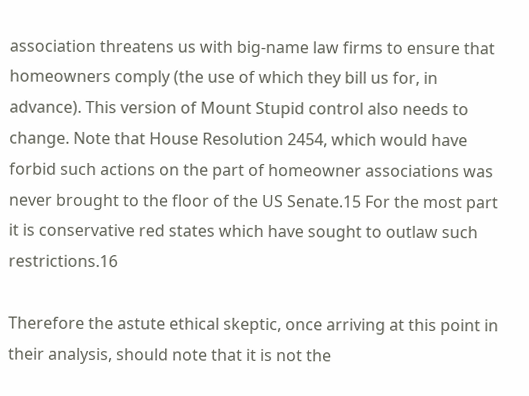association threatens us with big-name law firms to ensure that homeowners comply (the use of which they bill us for, in advance). This version of Mount Stupid control also needs to change. Note that House Resolution 2454, which would have forbid such actions on the part of homeowner associations was never brought to the floor of the US Senate.15 For the most part it is conservative red states which have sought to outlaw such restrictions.16

Therefore the astute ethical skeptic, once arriving at this point in their analysis, should note that it is not the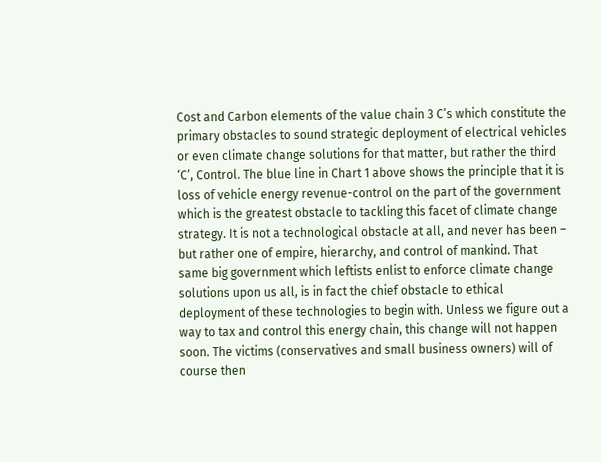Cost and Carbon elements of the value chain 3 C’s which constitute the primary obstacles to sound strategic deployment of electrical vehicles or even climate change solutions for that matter, but rather the third ‘C’, Control. The blue line in Chart 1 above shows the principle that it is loss of vehicle energy revenue-control on the part of the government which is the greatest obstacle to tackling this facet of climate change strategy. It is not a technological obstacle at all, and never has been – but rather one of empire, hierarchy, and control of mankind. That same big government which leftists enlist to enforce climate change solutions upon us all, is in fact the chief obstacle to ethical deployment of these technologies to begin with. Unless we figure out a way to tax and control this energy chain, this change will not happen soon. The victims (conservatives and small business owners) will of course then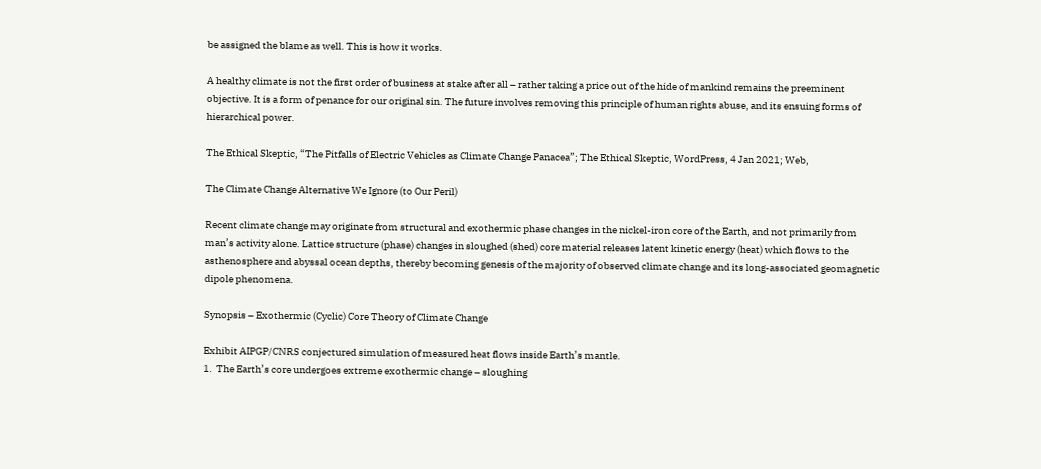be assigned the blame as well. This is how it works.

A healthy climate is not the first order of business at stake after all – rather taking a price out of the hide of mankind remains the preeminent objective. It is a form of penance for our original sin. The future involves removing this principle of human rights abuse, and its ensuing forms of hierarchical power.

The Ethical Skeptic, “The Pitfalls of Electric Vehicles as Climate Change Panacea”; The Ethical Skeptic, WordPress, 4 Jan 2021; Web,

The Climate Change Alternative We Ignore (to Our Peril)

Recent climate change may originate from structural and exothermic phase changes in the nickel-iron core of the Earth, and not primarily from man’s activity alone. Lattice structure (phase) changes in sloughed (shed) core material releases latent kinetic energy (heat) which flows to the asthenosphere and abyssal ocean depths, thereby becoming genesis of the majority of observed climate change and its long-associated geomagnetic dipole phenomena.

Synopsis – Exothermic (Cyclic) Core Theory of Climate Change

Exhibit AIPGP/CNRS conjectured simulation of measured heat flows inside Earth’s mantle.
1.  The Earth’s core undergoes extreme exothermic change – sloughing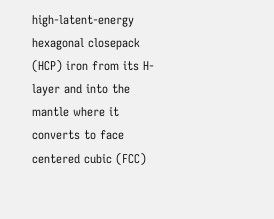high-latent-energy hexagonal closepack (HCP) iron from its H-layer and into the mantle where it converts to face centered cubic (FCC)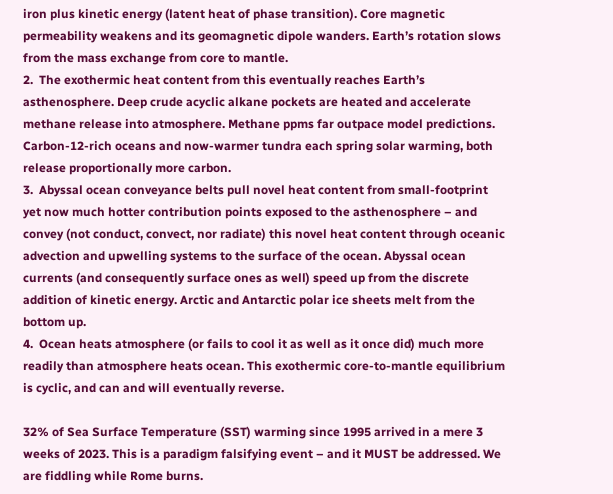iron plus kinetic energy (latent heat of phase transition). Core magnetic permeability weakens and its geomagnetic dipole wanders. Earth’s rotation slows from the mass exchange from core to mantle.
2.  The exothermic heat content from this eventually reaches Earth’s asthenosphere. Deep crude acyclic alkane pockets are heated and accelerate methane release into atmosphere. Methane ppms far outpace model predictions. Carbon-12-rich oceans and now-warmer tundra each spring solar warming, both release proportionally more carbon.
3.  Abyssal ocean conveyance belts pull novel heat content from small-footprint yet now much hotter contribution points exposed to the asthenosphere – and convey (not conduct, convect, nor radiate) this novel heat content through oceanic advection and upwelling systems to the surface of the ocean. Abyssal ocean currents (and consequently surface ones as well) speed up from the discrete addition of kinetic energy. Arctic and Antarctic polar ice sheets melt from the bottom up.
4.  Ocean heats atmosphere (or fails to cool it as well as it once did) much more readily than atmosphere heats ocean. This exothermic core-to-mantle equilibrium is cyclic, and can and will eventually reverse.

32% of Sea Surface Temperature (SST) warming since 1995 arrived in a mere 3 weeks of 2023. This is a paradigm falsifying event – and it MUST be addressed. We are fiddling while Rome burns.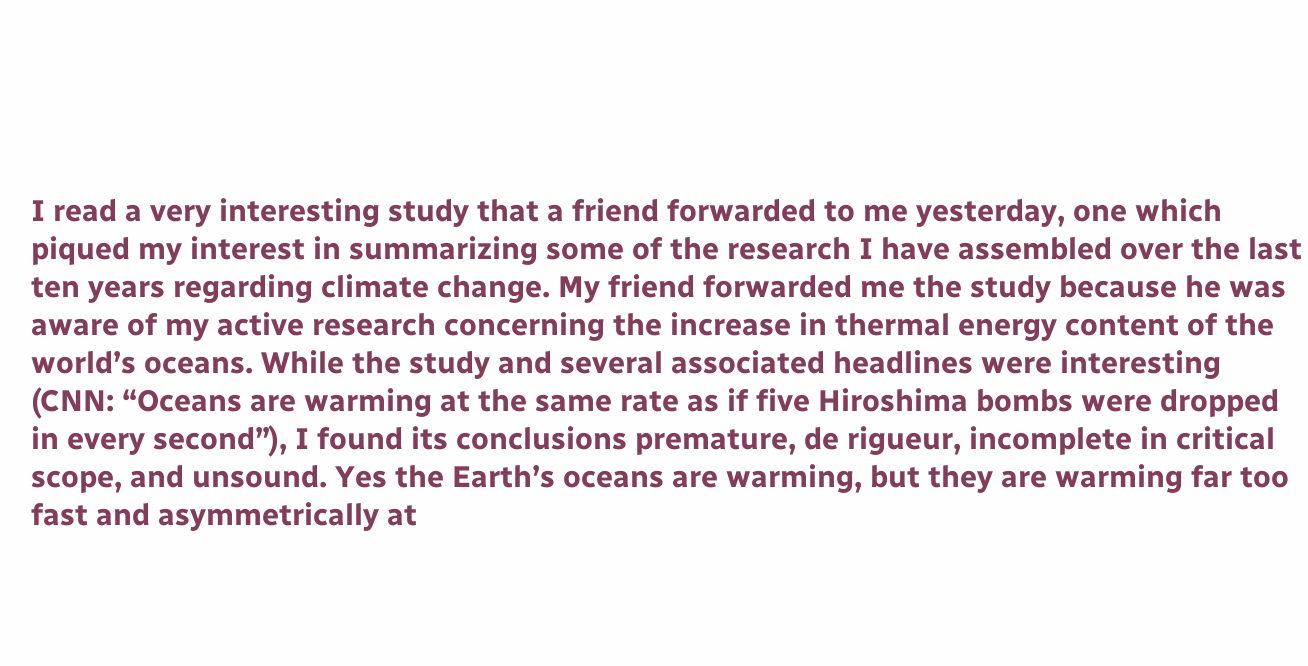I read a very interesting study that a friend forwarded to me yesterday, one which piqued my interest in summarizing some of the research I have assembled over the last ten years regarding climate change. My friend forwarded me the study because he was aware of my active research concerning the increase in thermal energy content of the world’s oceans. While the study and several associated headlines were interesting (CNN: “Oceans are warming at the same rate as if five Hiroshima bombs were dropped in every second”), I found its conclusions premature, de rigueur, incomplete in critical scope, and unsound. Yes the Earth’s oceans are warming, but they are warming far too fast and asymmetrically at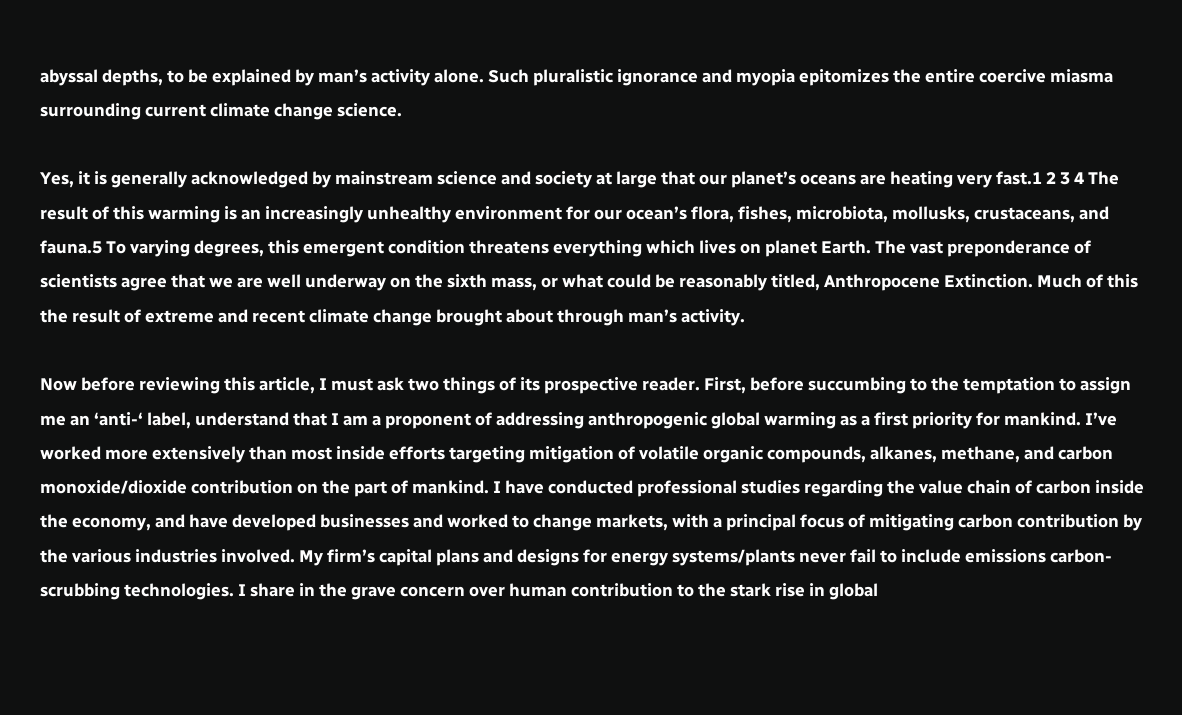abyssal depths, to be explained by man’s activity alone. Such pluralistic ignorance and myopia epitomizes the entire coercive miasma surrounding current climate change science.

Yes, it is generally acknowledged by mainstream science and society at large that our planet’s oceans are heating very fast.1 2 3 4 The result of this warming is an increasingly unhealthy environment for our ocean’s flora, fishes, microbiota, mollusks, crustaceans, and fauna.5 To varying degrees, this emergent condition threatens everything which lives on planet Earth. The vast preponderance of scientists agree that we are well underway on the sixth mass, or what could be reasonably titled, Anthropocene Extinction. Much of this the result of extreme and recent climate change brought about through man’s activity.

Now before reviewing this article, I must ask two things of its prospective reader. First, before succumbing to the temptation to assign me an ‘anti-‘ label, understand that I am a proponent of addressing anthropogenic global warming as a first priority for mankind. I’ve worked more extensively than most inside efforts targeting mitigation of volatile organic compounds, alkanes, methane, and carbon monoxide/dioxide contribution on the part of mankind. I have conducted professional studies regarding the value chain of carbon inside the economy, and have developed businesses and worked to change markets, with a principal focus of mitigating carbon contribution by the various industries involved. My firm’s capital plans and designs for energy systems/plants never fail to include emissions carbon-scrubbing technologies. I share in the grave concern over human contribution to the stark rise in global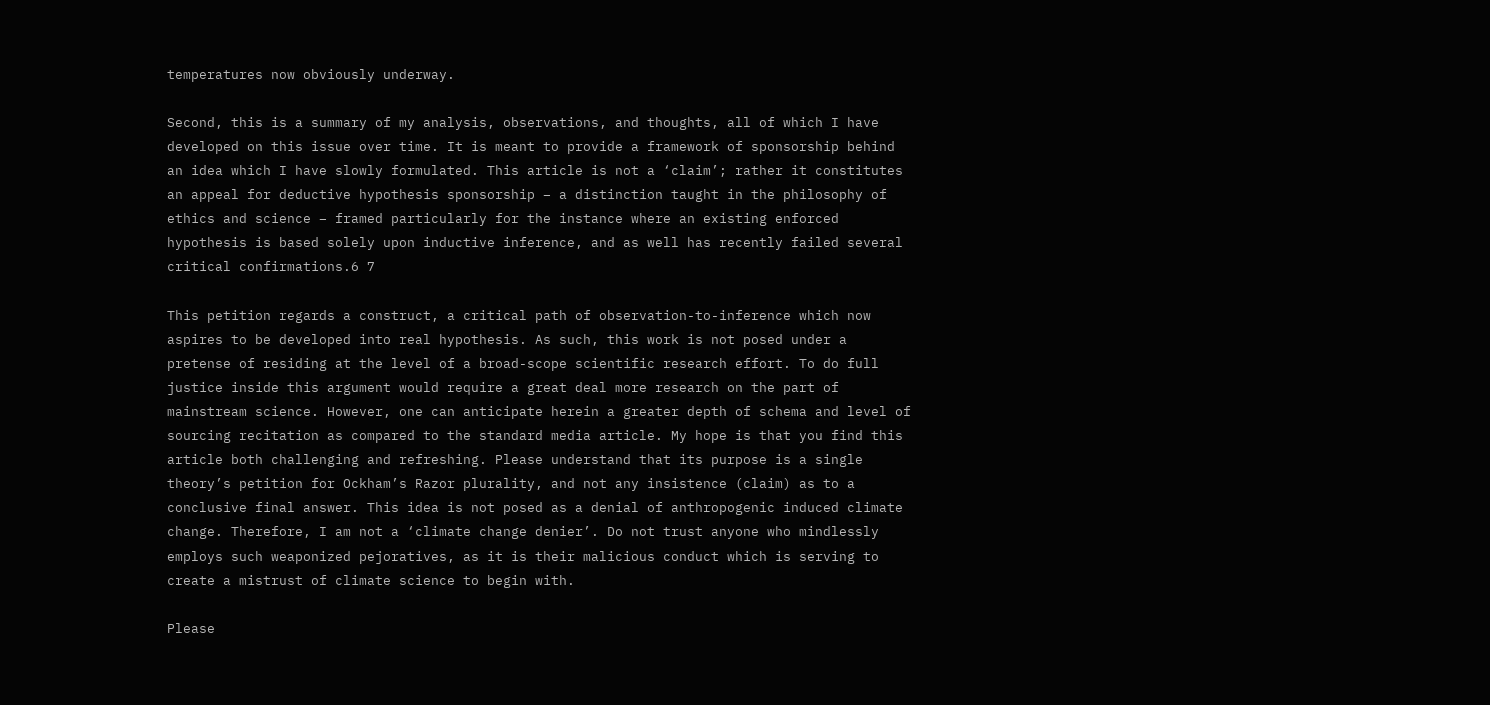temperatures now obviously underway.

Second, this is a summary of my analysis, observations, and thoughts, all of which I have developed on this issue over time. It is meant to provide a framework of sponsorship behind an idea which I have slowly formulated. This article is not a ‘claim’; rather it constitutes an appeal for deductive hypothesis sponsorship – a distinction taught in the philosophy of ethics and science – framed particularly for the instance where an existing enforced hypothesis is based solely upon inductive inference, and as well has recently failed several critical confirmations.6 7

This petition regards a construct, a critical path of observation-to-inference which now aspires to be developed into real hypothesis. As such, this work is not posed under a pretense of residing at the level of a broad-scope scientific research effort. To do full justice inside this argument would require a great deal more research on the part of mainstream science. However, one can anticipate herein a greater depth of schema and level of sourcing recitation as compared to the standard media article. My hope is that you find this article both challenging and refreshing. Please understand that its purpose is a single theory’s petition for Ockham’s Razor plurality, and not any insistence (claim) as to a conclusive final answer. This idea is not posed as a denial of anthropogenic induced climate change. Therefore, I am not a ‘climate change denier’. Do not trust anyone who mindlessly employs such weaponized pejoratives, as it is their malicious conduct which is serving to create a mistrust of climate science to begin with.

Please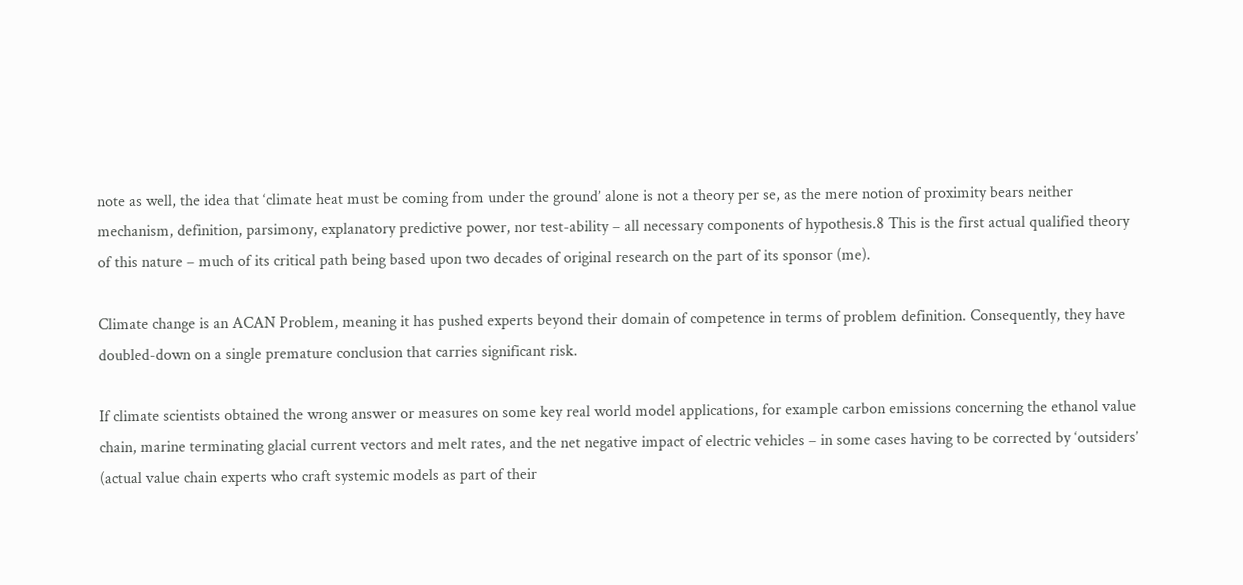note as well, the idea that ‘climate heat must be coming from under the ground’ alone is not a theory per se, as the mere notion of proximity bears neither mechanism, definition, parsimony, explanatory predictive power, nor test-ability – all necessary components of hypothesis.8 This is the first actual qualified theory of this nature – much of its critical path being based upon two decades of original research on the part of its sponsor (me).

Climate change is an ACAN Problem, meaning it has pushed experts beyond their domain of competence in terms of problem definition. Consequently, they have doubled-down on a single premature conclusion that carries significant risk.

If climate scientists obtained the wrong answer or measures on some key real world model applications, for example carbon emissions concerning the ethanol value chain, marine terminating glacial current vectors and melt rates, and the net negative impact of electric vehicles – in some cases having to be corrected by ‘outsiders’ (actual value chain experts who craft systemic models as part of their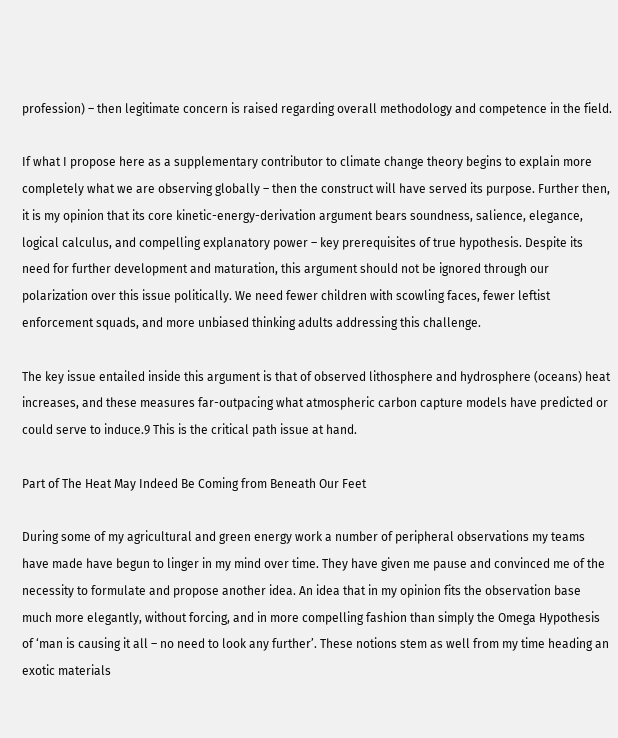profession) – then legitimate concern is raised regarding overall methodology and competence in the field.

If what I propose here as a supplementary contributor to climate change theory begins to explain more completely what we are observing globally – then the construct will have served its purpose. Further then, it is my opinion that its core kinetic-energy-derivation argument bears soundness, salience, elegance, logical calculus, and compelling explanatory power – key prerequisites of true hypothesis. Despite its need for further development and maturation, this argument should not be ignored through our polarization over this issue politically. We need fewer children with scowling faces, fewer leftist enforcement squads, and more unbiased thinking adults addressing this challenge.

The key issue entailed inside this argument is that of observed lithosphere and hydrosphere (oceans) heat increases, and these measures far-outpacing what atmospheric carbon capture models have predicted or could serve to induce.9 This is the critical path issue at hand.

Part of The Heat May Indeed Be Coming from Beneath Our Feet

During some of my agricultural and green energy work a number of peripheral observations my teams have made have begun to linger in my mind over time. They have given me pause and convinced me of the necessity to formulate and propose another idea. An idea that in my opinion fits the observation base much more elegantly, without forcing, and in more compelling fashion than simply the Omega Hypothesis of ‘man is causing it all – no need to look any further’. These notions stem as well from my time heading an exotic materials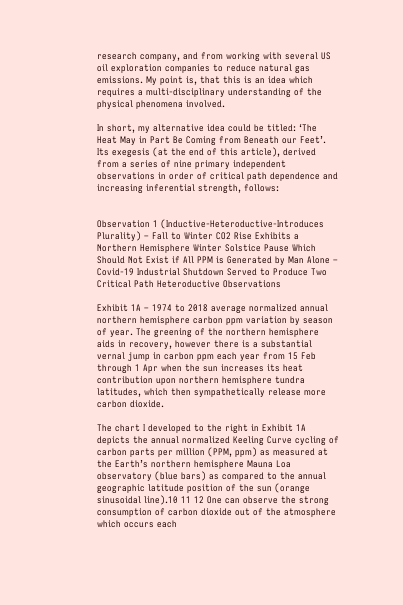research company, and from working with several US oil exploration companies to reduce natural gas emissions. My point is, that this is an idea which requires a multi-disciplinary understanding of the physical phenomena involved.

In short, my alternative idea could be titled: ‘The Heat May in Part Be Coming from Beneath our Feet’. Its exegesis (at the end of this article), derived from a series of nine primary independent observations in order of critical path dependence and increasing inferential strength, follows:


Observation 1 (Inductive-Heteroductive-Introduces Plurality) – Fall to Winter CO2 Rise Exhibits a Northern Hemisphere Winter Solstice Pause Which Should Not Exist if All PPM is Generated by Man Alone – Covid-19 Industrial Shutdown Served to Produce Two Critical Path Heteroductive Observations

Exhibit 1A – 1974 to 2018 average normalized annual northern hemisphere carbon ppm variation by season of year. The greening of the northern hemisphere aids in recovery, however there is a substantial vernal jump in carbon ppm each year from 15 Feb through 1 Apr when the sun increases its heat contribution upon northern hemisphere tundra latitudes, which then sympathetically release more carbon dioxide.

The chart I developed to the right in Exhibit 1A depicts the annual normalized Keeling Curve cycling of carbon parts per million (PPM, ppm) as measured at the Earth’s northern hemisphere Mauna Loa observatory (blue bars) as compared to the annual geographic latitude position of the sun (orange sinusoidal line).10 11 12 One can observe the strong consumption of carbon dioxide out of the atmosphere which occurs each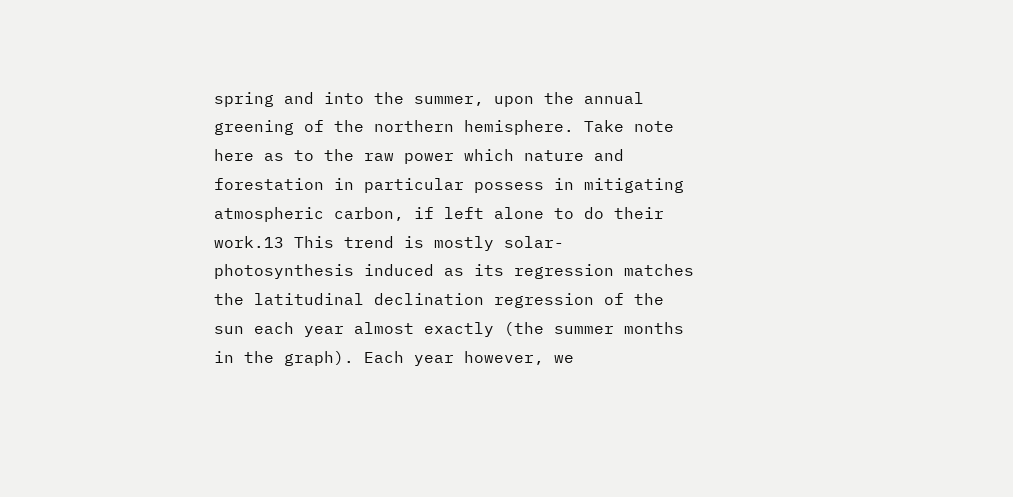spring and into the summer, upon the annual greening of the northern hemisphere. Take note here as to the raw power which nature and forestation in particular possess in mitigating atmospheric carbon, if left alone to do their work.13 This trend is mostly solar-photosynthesis induced as its regression matches the latitudinal declination regression of the sun each year almost exactly (the summer months in the graph). Each year however, we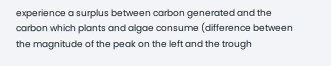experience a surplus between carbon generated and the carbon which plants and algae consume (difference between the magnitude of the peak on the left and the trough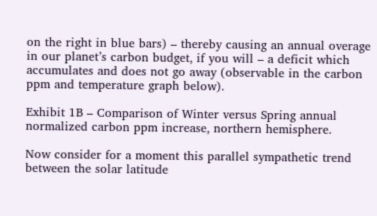on the right in blue bars) – thereby causing an annual overage in our planet’s carbon budget, if you will – a deficit which accumulates and does not go away (observable in the carbon ppm and temperature graph below).

Exhibit 1B – Comparison of Winter versus Spring annual normalized carbon ppm increase, northern hemisphere.

Now consider for a moment this parallel sympathetic trend between the solar latitude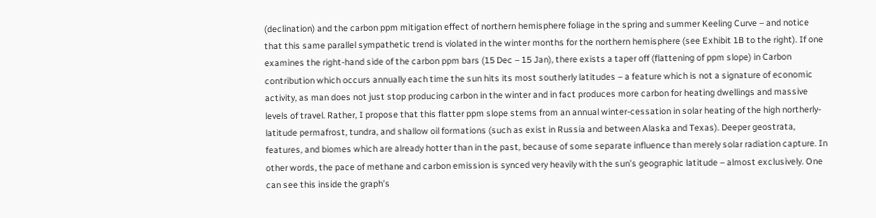(declination) and the carbon ppm mitigation effect of northern hemisphere foliage in the spring and summer Keeling Curve – and notice that this same parallel sympathetic trend is violated in the winter months for the northern hemisphere (see Exhibit 1B to the right). If one examines the right-hand side of the carbon ppm bars (15 Dec – 15 Jan), there exists a taper off (flattening of ppm slope) in Carbon contribution which occurs annually each time the sun hits its most southerly latitudes – a feature which is not a signature of economic activity, as man does not just stop producing carbon in the winter and in fact produces more carbon for heating dwellings and massive levels of travel. Rather, I propose that this flatter ppm slope stems from an annual winter-cessation in solar heating of the high northerly-latitude permafrost, tundra, and shallow oil formations (such as exist in Russia and between Alaska and Texas). Deeper geostrata, features, and biomes which are already hotter than in the past, because of some separate influence than merely solar radiation capture. In other words, the pace of methane and carbon emission is synced very heavily with the sun’s geographic latitude – almost exclusively. One can see this inside the graph’s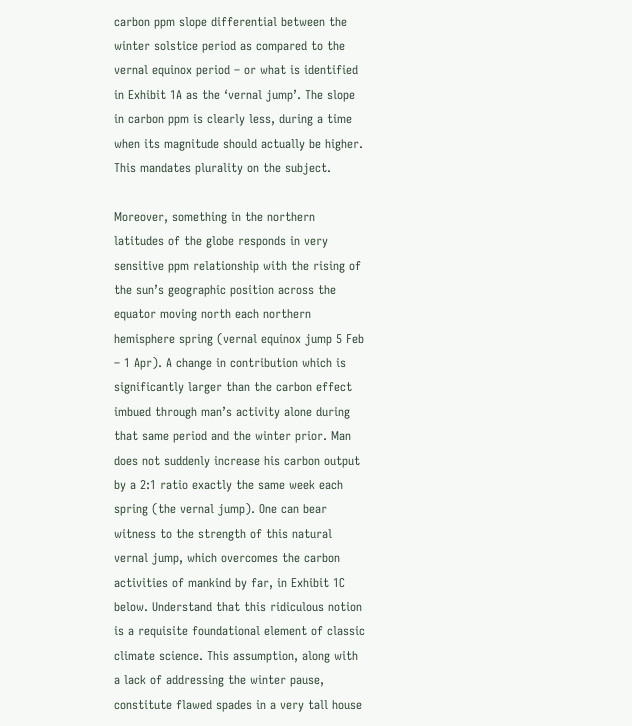carbon ppm slope differential between the winter solstice period as compared to the vernal equinox period – or what is identified in Exhibit 1A as the ‘vernal jump’. The slope in carbon ppm is clearly less, during a time when its magnitude should actually be higher. This mandates plurality on the subject.

Moreover, something in the northern latitudes of the globe responds in very sensitive ppm relationship with the rising of the sun’s geographic position across the equator moving north each northern hemisphere spring (vernal equinox jump 5 Feb – 1 Apr). A change in contribution which is significantly larger than the carbon effect imbued through man’s activity alone during that same period and the winter prior. Man does not suddenly increase his carbon output by a 2:1 ratio exactly the same week each spring (the vernal jump). One can bear witness to the strength of this natural vernal jump, which overcomes the carbon activities of mankind by far, in Exhibit 1C below. Understand that this ridiculous notion is a requisite foundational element of classic climate science. This assumption, along with a lack of addressing the winter pause, constitute flawed spades in a very tall house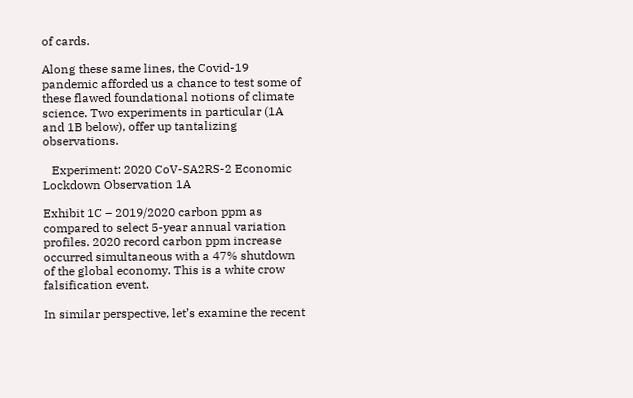of cards.

Along these same lines, the Covid-19 pandemic afforded us a chance to test some of these flawed foundational notions of climate science. Two experiments in particular (1A and 1B below), offer up tantalizing observations.

   Experiment: 2020 CoV-SA2RS-2 Economic Lockdown Observation 1A

Exhibit 1C – 2019/2020 carbon ppm as compared to select 5-year annual variation profiles. 2020 record carbon ppm increase occurred simultaneous with a 47% shutdown of the global economy. This is a white crow falsification event.

In similar perspective, let’s examine the recent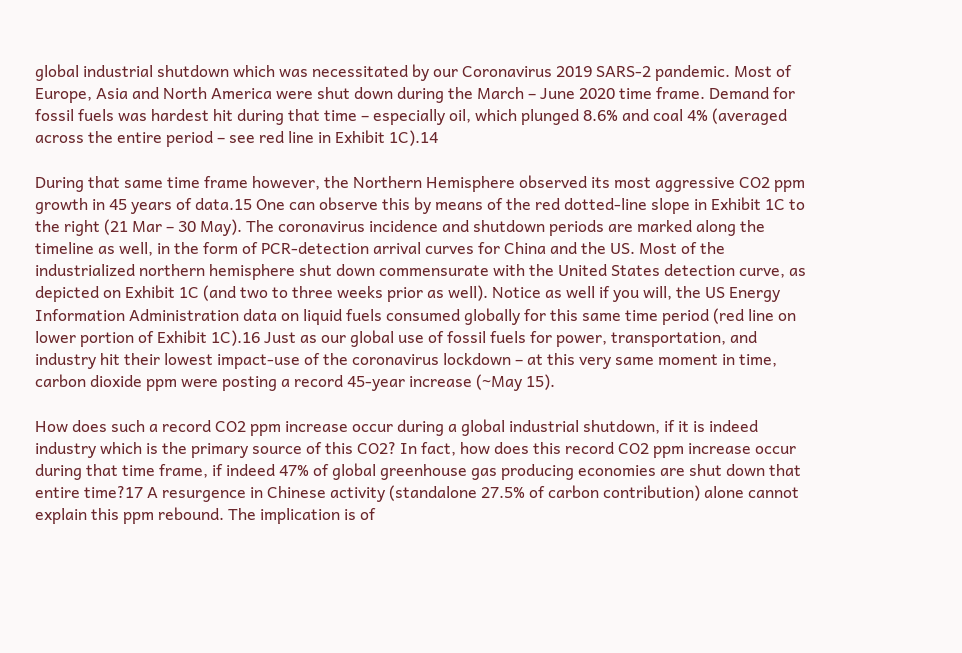global industrial shutdown which was necessitated by our Coronavirus 2019 SARS-2 pandemic. Most of Europe, Asia and North America were shut down during the March – June 2020 time frame. Demand for fossil fuels was hardest hit during that time – especially oil, which plunged 8.6% and coal 4% (averaged across the entire period – see red line in Exhibit 1C).14

During that same time frame however, the Northern Hemisphere observed its most aggressive CO2 ppm growth in 45 years of data.15 One can observe this by means of the red dotted-line slope in Exhibit 1C to the right (21 Mar – 30 May). The coronavirus incidence and shutdown periods are marked along the timeline as well, in the form of PCR-detection arrival curves for China and the US. Most of the industrialized northern hemisphere shut down commensurate with the United States detection curve, as depicted on Exhibit 1C (and two to three weeks prior as well). Notice as well if you will, the US Energy Information Administration data on liquid fuels consumed globally for this same time period (red line on lower portion of Exhibit 1C).16 Just as our global use of fossil fuels for power, transportation, and industry hit their lowest impact-use of the coronavirus lockdown – at this very same moment in time, carbon dioxide ppm were posting a record 45-year increase (~May 15).

How does such a record CO2 ppm increase occur during a global industrial shutdown, if it is indeed industry which is the primary source of this CO2? In fact, how does this record CO2 ppm increase occur during that time frame, if indeed 47% of global greenhouse gas producing economies are shut down that entire time?17 A resurgence in Chinese activity (standalone 27.5% of carbon contribution) alone cannot explain this ppm rebound. The implication is of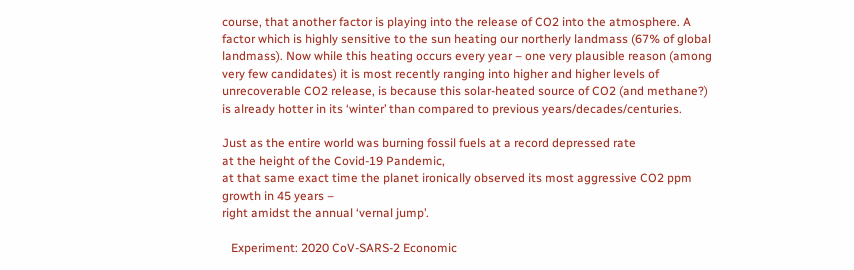course, that another factor is playing into the release of CO2 into the atmosphere. A factor which is highly sensitive to the sun heating our northerly landmass (67% of global landmass). Now while this heating occurs every year – one very plausible reason (among very few candidates) it is most recently ranging into higher and higher levels of unrecoverable CO2 release, is because this solar-heated source of CO2 (and methane?) is already hotter in its ‘winter’ than compared to previous years/decades/centuries.

Just as the entire world was burning fossil fuels at a record depressed rate
at the height of the Covid-19 Pandemic,
at that same exact time the planet ironically observed its most aggressive CO2 ppm growth in 45 years –
right amidst the annual ‘vernal jump’.

   Experiment: 2020 CoV-SARS-2 Economic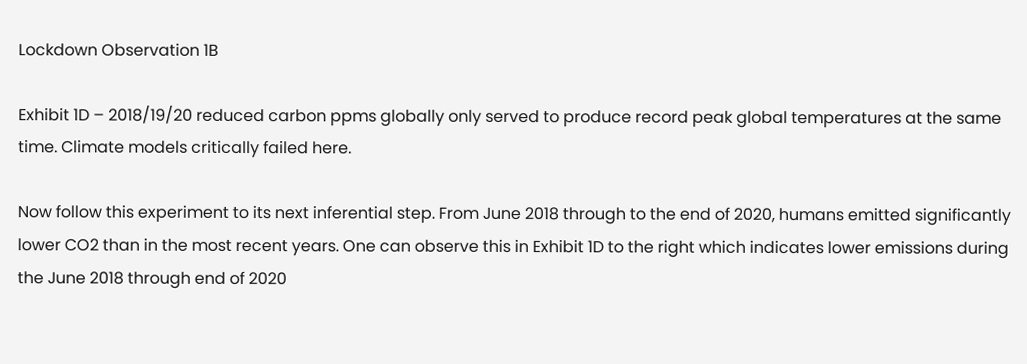Lockdown Observation 1B

Exhibit 1D – 2018/19/20 reduced carbon ppms globally only served to produce record peak global temperatures at the same time. Climate models critically failed here.

Now follow this experiment to its next inferential step. From June 2018 through to the end of 2020, humans emitted significantly lower CO2 than in the most recent years. One can observe this in Exhibit 1D to the right which indicates lower emissions during the June 2018 through end of 2020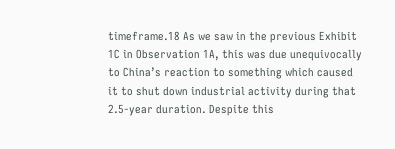timeframe.18 As we saw in the previous Exhibit 1C in Observation 1A, this was due unequivocally to China’s reaction to something which caused it to shut down industrial activity during that 2.5-year duration. Despite this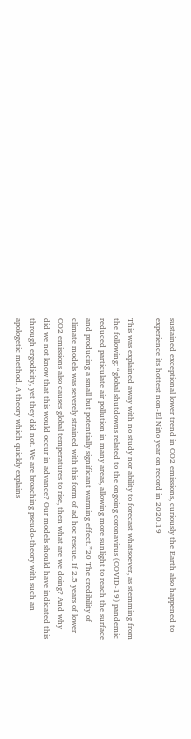sustained exceptional lower trend in CO2 emissions, curiously the Earth also happened to experience its hottest non-El Niño year on record in 2020.19

This was explained away with no study nor ability to forecast whatsoever, as stemming from the following: “global shutdowns related to the ongoing coronavirus (COVID-19) pandemic reduced particulate air pollution in many areas, allowing more sunlight to reach the surface and producing a small but potentially significant warming effect.”20 The credibility of climate models was severely strained with this form of ad hoc rescue. If 2.5 years of lower CO2 emissions also causes global temperatures to rise, then what are we doing? And why did we not know that this would occur in advance? Our models should have indicated this through ergodicity, yet they did not. We are broaching pseudo-theory with such an apologetic method. A theory which quickly explains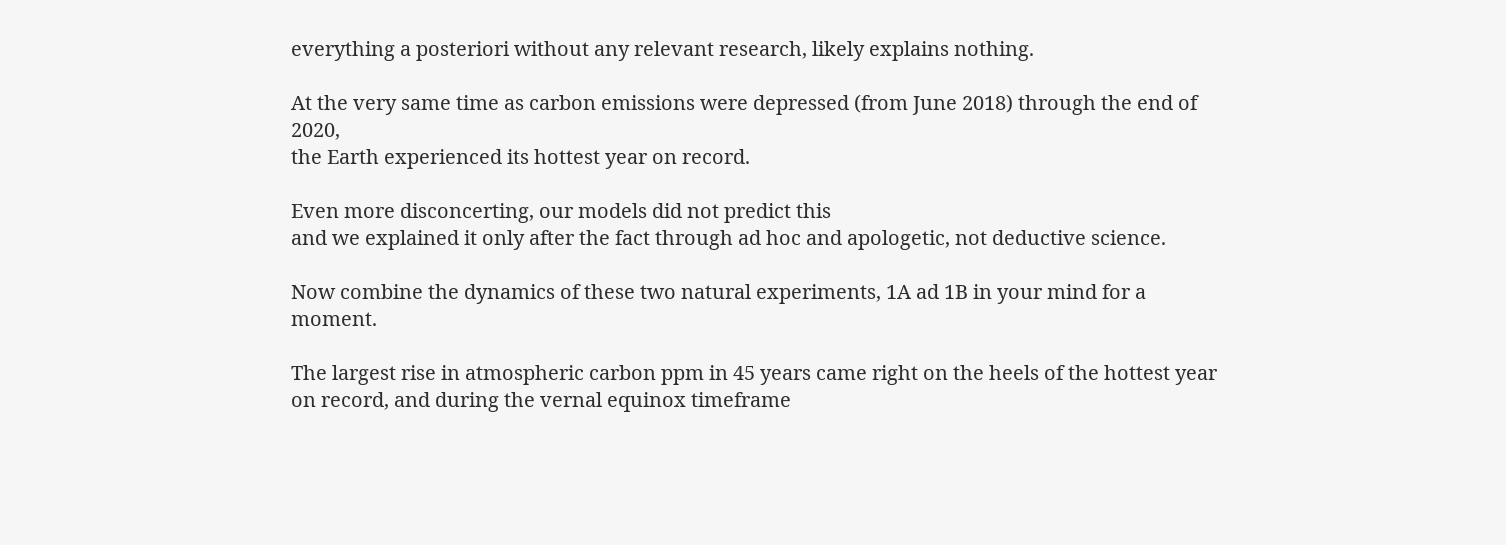everything a posteriori without any relevant research, likely explains nothing.

At the very same time as carbon emissions were depressed (from June 2018) through the end of 2020,
the Earth experienced its hottest year on record.

Even more disconcerting, our models did not predict this
and we explained it only after the fact through ad hoc and apologetic, not deductive science.

Now combine the dynamics of these two natural experiments, 1A ad 1B in your mind for a moment.

The largest rise in atmospheric carbon ppm in 45 years came right on the heels of the hottest year on record, and during the vernal equinox timeframe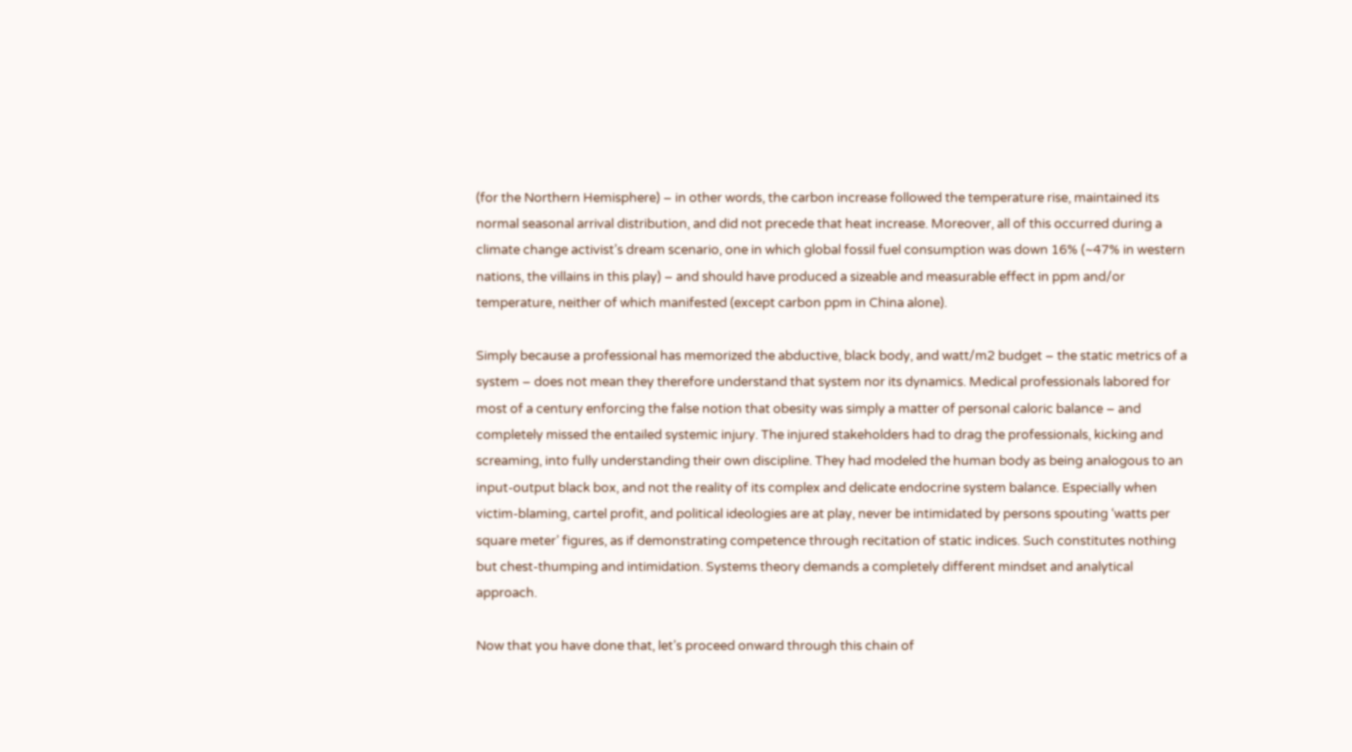(for the Northern Hemisphere) – in other words, the carbon increase followed the temperature rise, maintained its normal seasonal arrival distribution, and did not precede that heat increase. Moreover, all of this occurred during a climate change activist’s dream scenario, one in which global fossil fuel consumption was down 16% (~47% in western nations, the villains in this play) – and should have produced a sizeable and measurable effect in ppm and/or temperature, neither of which manifested (except carbon ppm in China alone).

Simply because a professional has memorized the abductive, black body, and watt/m2 budget – the static metrics of a system – does not mean they therefore understand that system nor its dynamics. Medical professionals labored for most of a century enforcing the false notion that obesity was simply a matter of personal caloric balance – and completely missed the entailed systemic injury. The injured stakeholders had to drag the professionals, kicking and screaming, into fully understanding their own discipline. They had modeled the human body as being analogous to an input-output black box, and not the reality of its complex and delicate endocrine system balance. Especially when victim-blaming, cartel profit, and political ideologies are at play, never be intimidated by persons spouting ‘watts per square meter’ figures, as if demonstrating competence through recitation of static indices. Such constitutes nothing but chest-thumping and intimidation. Systems theory demands a completely different mindset and analytical approach.

Now that you have done that, let’s proceed onward through this chain of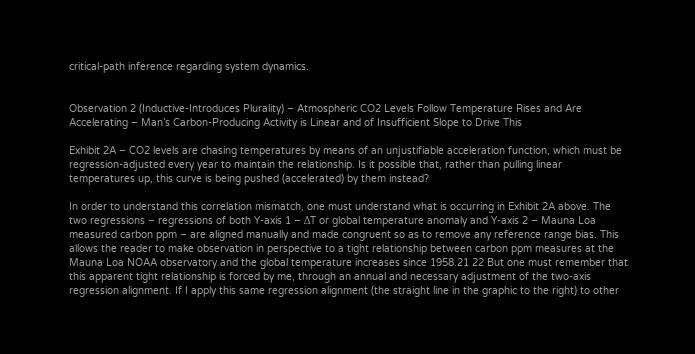critical-path inference regarding system dynamics.


Observation 2 (Inductive-Introduces Plurality) – Atmospheric CO2 Levels Follow Temperature Rises and Are Accelerating – Man’s Carbon-Producing Activity is Linear and of Insufficient Slope to Drive This

Exhibit 2A – CO2 levels are chasing temperatures by means of an unjustifiable acceleration function, which must be regression-adjusted every year to maintain the relationship. Is it possible that, rather than pulling linear temperatures up, this curve is being pushed (accelerated) by them instead?

In order to understand this correlation mismatch, one must understand what is occurring in Exhibit 2A above. The two regressions – regressions of both Y-axis 1 – ΔT or global temperature anomaly and Y-axis 2 – Mauna Loa measured carbon ppm – are aligned manually and made congruent so as to remove any reference range bias. This allows the reader to make observation in perspective to a tight relationship between carbon ppm measures at the Mauna Loa NOAA observatory and the global temperature increases since 1958.21 22 But one must remember that this apparent tight relationship is forced by me, through an annual and necessary adjustment of the two-axis regression alignment. If I apply this same regression alignment (the straight line in the graphic to the right) to other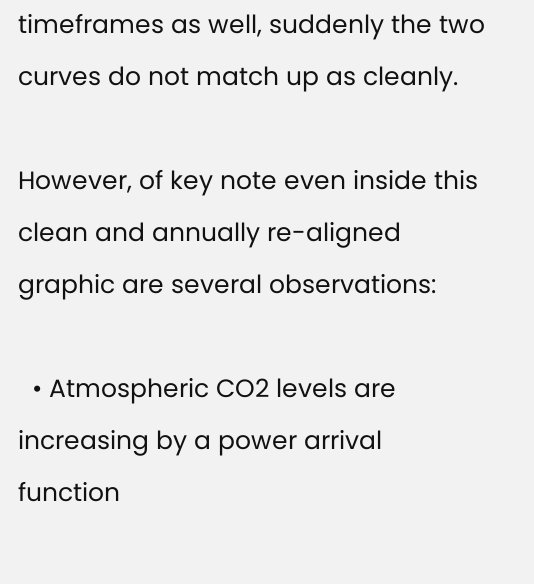timeframes as well, suddenly the two curves do not match up as cleanly.

However, of key note even inside this clean and annually re-aligned graphic are several observations:

  • Atmospheric CO2 levels are increasing by a power arrival function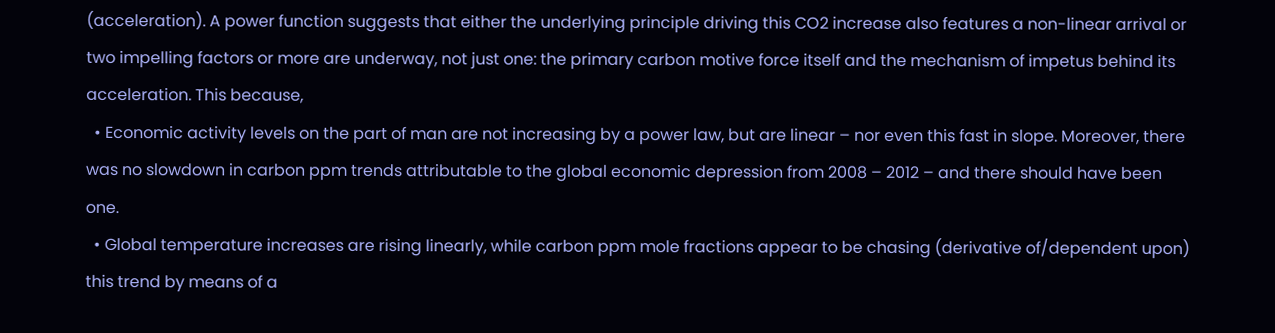(acceleration). A power function suggests that either the underlying principle driving this CO2 increase also features a non-linear arrival or two impelling factors or more are underway, not just one: the primary carbon motive force itself and the mechanism of impetus behind its acceleration. This because,
  • Economic activity levels on the part of man are not increasing by a power law, but are linear – nor even this fast in slope. Moreover, there was no slowdown in carbon ppm trends attributable to the global economic depression from 2008 – 2012 – and there should have been one.
  • Global temperature increases are rising linearly, while carbon ppm mole fractions appear to be chasing (derivative of/dependent upon) this trend by means of a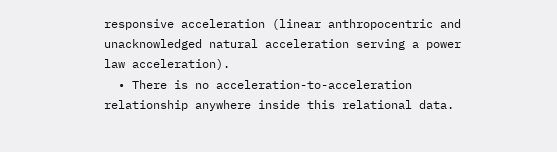responsive acceleration (linear anthropocentric and unacknowledged natural acceleration serving a power law acceleration).
  • There is no acceleration-to-acceleration relationship anywhere inside this relational data.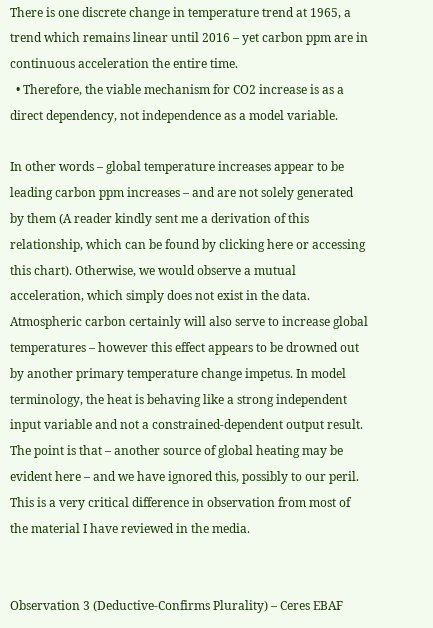There is one discrete change in temperature trend at 1965, a trend which remains linear until 2016 – yet carbon ppm are in continuous acceleration the entire time.
  • Therefore, the viable mechanism for CO2 increase is as a direct dependency, not independence as a model variable.

In other words – global temperature increases appear to be leading carbon ppm increases – and are not solely generated by them (A reader kindly sent me a derivation of this relationship, which can be found by clicking here or accessing this chart). Otherwise, we would observe a mutual acceleration, which simply does not exist in the data. Atmospheric carbon certainly will also serve to increase global temperatures – however this effect appears to be drowned out by another primary temperature change impetus. In model terminology, the heat is behaving like a strong independent input variable and not a constrained-dependent output result. The point is that – another source of global heating may be evident here – and we have ignored this, possibly to our peril. This is a very critical difference in observation from most of the material I have reviewed in the media.


Observation 3 (Deductive-Confirms Plurality) – Ceres EBAF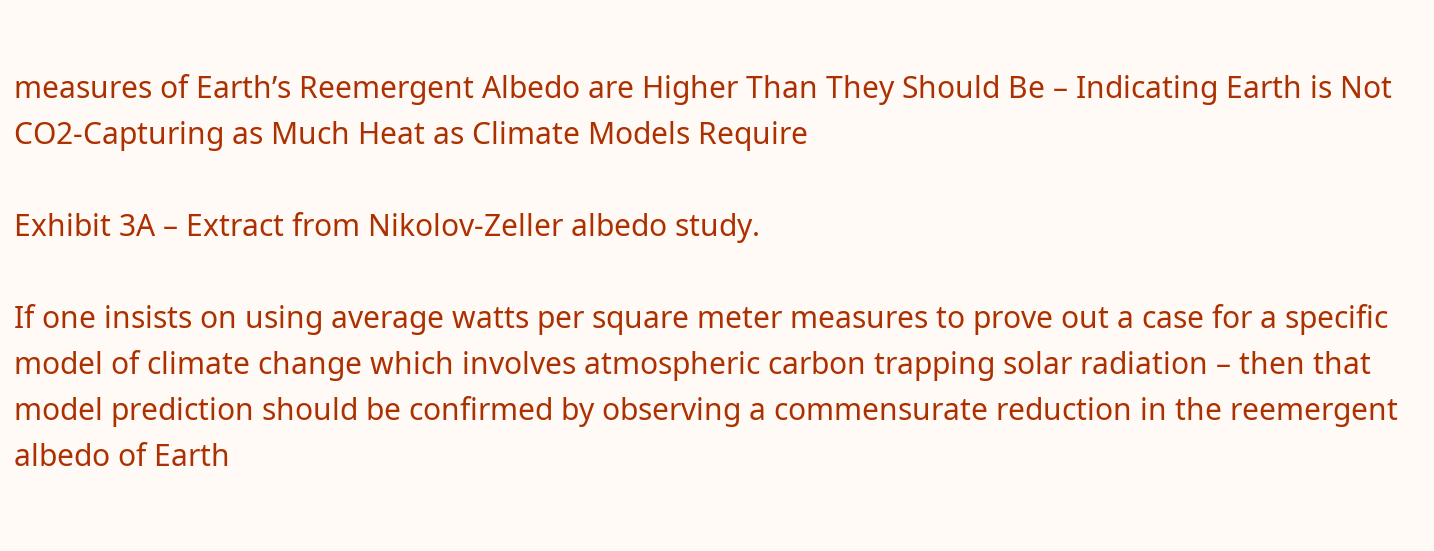measures of Earth’s Reemergent Albedo are Higher Than They Should Be – Indicating Earth is Not CO2-Capturing as Much Heat as Climate Models Require

Exhibit 3A – Extract from Nikolov-Zeller albedo study.

If one insists on using average watts per square meter measures to prove out a case for a specific model of climate change which involves atmospheric carbon trapping solar radiation – then that model prediction should be confirmed by observing a commensurate reduction in the reemergent albedo of Earth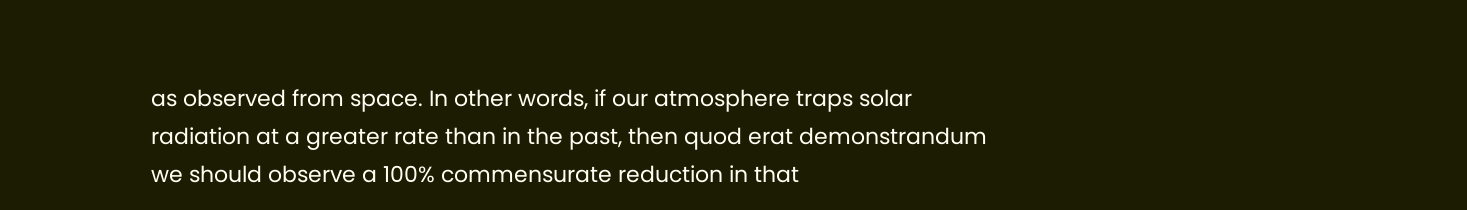as observed from space. In other words, if our atmosphere traps solar radiation at a greater rate than in the past, then quod erat demonstrandum we should observe a 100% commensurate reduction in that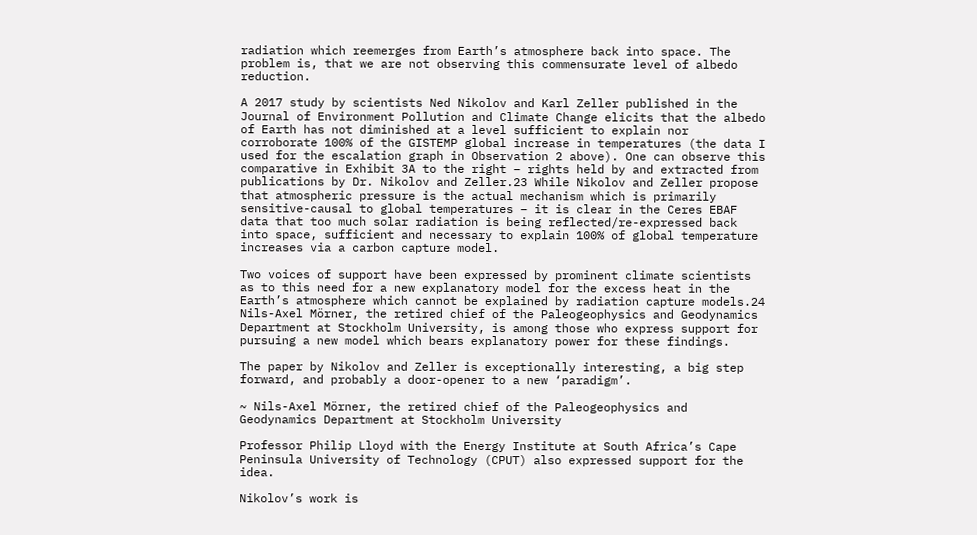radiation which reemerges from Earth’s atmosphere back into space. The problem is, that we are not observing this commensurate level of albedo reduction.

A 2017 study by scientists Ned Nikolov and Karl Zeller published in the Journal of Environment Pollution and Climate Change elicits that the albedo of Earth has not diminished at a level sufficient to explain nor corroborate 100% of the GISTEMP global increase in temperatures (the data I used for the escalation graph in Observation 2 above). One can observe this comparative in Exhibit 3A to the right – rights held by and extracted from publications by Dr. Nikolov and Zeller.23 While Nikolov and Zeller propose that atmospheric pressure is the actual mechanism which is primarily sensitive-causal to global temperatures – it is clear in the Ceres EBAF data that too much solar radiation is being reflected/re-expressed back into space, sufficient and necessary to explain 100% of global temperature increases via a carbon capture model.

Two voices of support have been expressed by prominent climate scientists as to this need for a new explanatory model for the excess heat in the Earth’s atmosphere which cannot be explained by radiation capture models.24 Nils-Axel Mörner, the retired chief of the Paleogeophysics and Geodynamics Department at Stockholm University, is among those who express support for pursuing a new model which bears explanatory power for these findings.

The paper by Nikolov and Zeller is exceptionally interesting, a big step forward, and probably a door-opener to a new ‘paradigm’.

~ Nils-Axel Mörner, the retired chief of the Paleogeophysics and Geodynamics Department at Stockholm University

Professor Philip Lloyd with the Energy Institute at South Africa’s Cape Peninsula University of Technology (CPUT) also expressed support for the idea.

Nikolov’s work is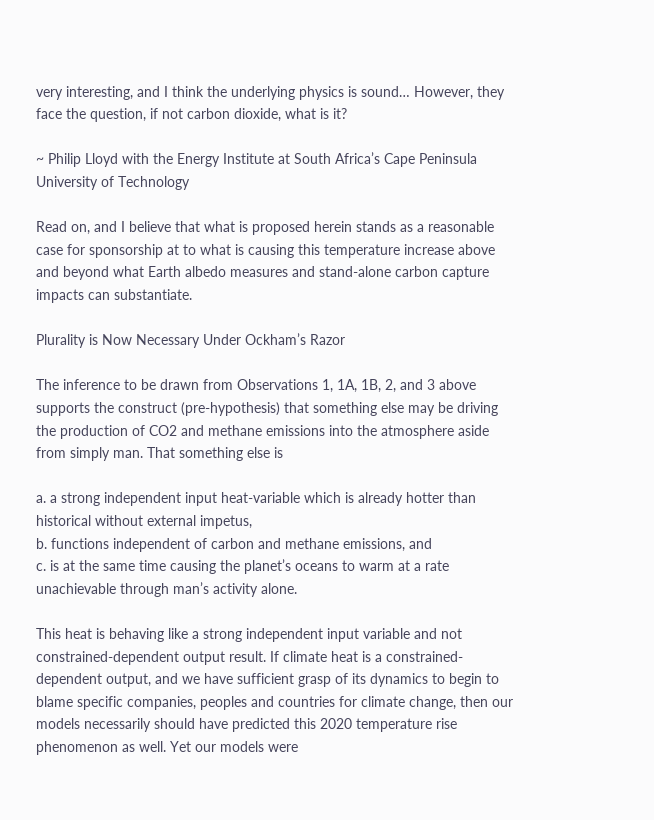very interesting, and I think the underlying physics is sound… However, they face the question, if not carbon dioxide, what is it?

~ Philip Lloyd with the Energy Institute at South Africa’s Cape Peninsula University of Technology

Read on, and I believe that what is proposed herein stands as a reasonable case for sponsorship at to what is causing this temperature increase above and beyond what Earth albedo measures and stand-alone carbon capture impacts can substantiate.

Plurality is Now Necessary Under Ockham’s Razor

The inference to be drawn from Observations 1, 1A, 1B, 2, and 3 above supports the construct (pre-hypothesis) that something else may be driving the production of CO2 and methane emissions into the atmosphere aside from simply man. That something else is

a. a strong independent input heat-variable which is already hotter than historical without external impetus,
b. functions independent of carbon and methane emissions, and
c. is at the same time causing the planet’s oceans to warm at a rate unachievable through man’s activity alone.

This heat is behaving like a strong independent input variable and not constrained-dependent output result. If climate heat is a constrained-dependent output, and we have sufficient grasp of its dynamics to begin to blame specific companies, peoples and countries for climate change, then our models necessarily should have predicted this 2020 temperature rise phenomenon as well. Yet our models were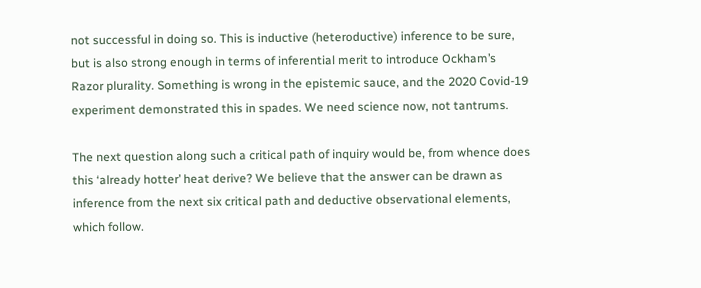not successful in doing so. This is inductive (heteroductive) inference to be sure, but is also strong enough in terms of inferential merit to introduce Ockham’s Razor plurality. Something is wrong in the epistemic sauce, and the 2020 Covid-19 experiment demonstrated this in spades. We need science now, not tantrums.

The next question along such a critical path of inquiry would be, from whence does this ‘already hotter’ heat derive? We believe that the answer can be drawn as inference from the next six critical path and deductive observational elements, which follow.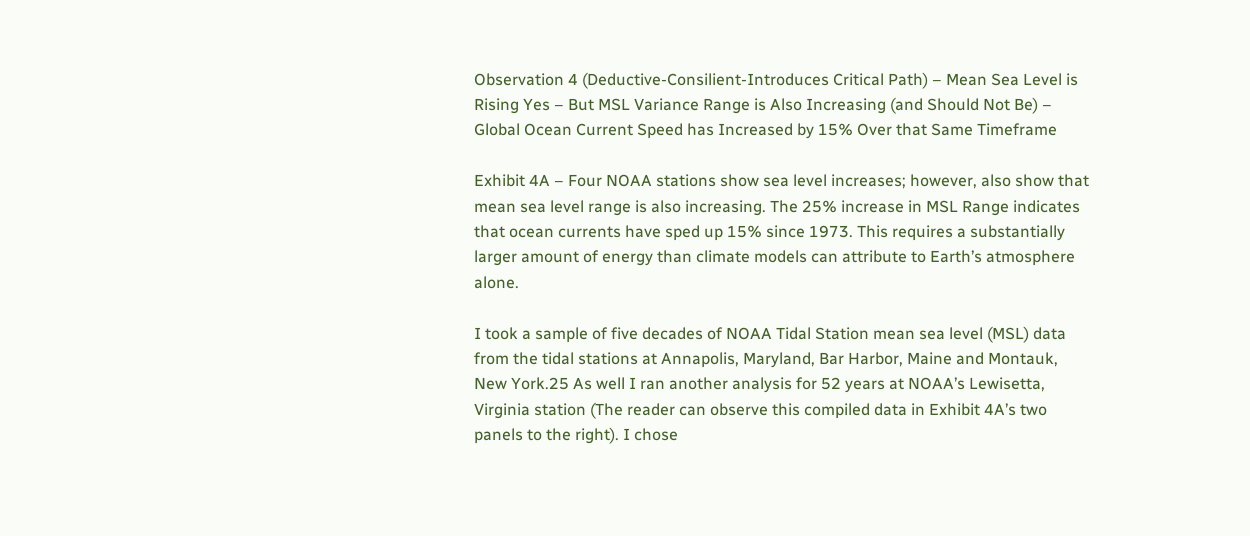Observation 4 (Deductive-Consilient-Introduces Critical Path) – Mean Sea Level is Rising Yes – But MSL Variance Range is Also Increasing (and Should Not Be) – Global Ocean Current Speed has Increased by 15% Over that Same Timeframe

Exhibit 4A – Four NOAA stations show sea level increases; however, also show that mean sea level range is also increasing. The 25% increase in MSL Range indicates that ocean currents have sped up 15% since 1973. This requires a substantially larger amount of energy than climate models can attribute to Earth’s atmosphere alone.

I took a sample of five decades of NOAA Tidal Station mean sea level (MSL) data from the tidal stations at Annapolis, Maryland, Bar Harbor, Maine and Montauk, New York.25 As well I ran another analysis for 52 years at NOAA’s Lewisetta, Virginia station (The reader can observe this compiled data in Exhibit 4A’s two panels to the right). I chose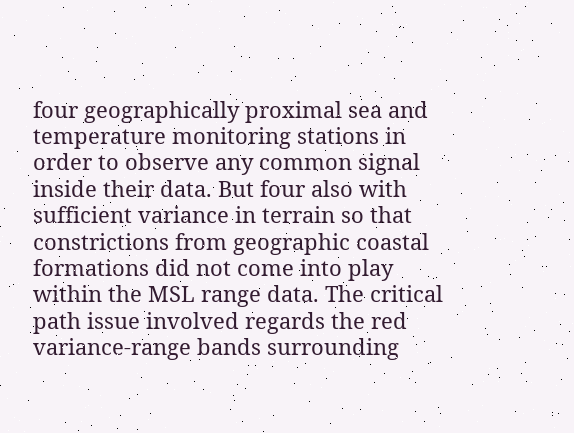four geographically proximal sea and temperature monitoring stations in order to observe any common signal inside their data. But four also with sufficient variance in terrain so that constrictions from geographic coastal formations did not come into play within the MSL range data. The critical path issue involved regards the red variance-range bands surrounding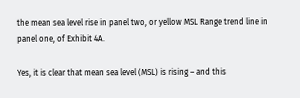the mean sea level rise in panel two, or yellow MSL Range trend line in panel one, of Exhibit 4A.

Yes, it is clear that mean sea level (MSL) is rising – and this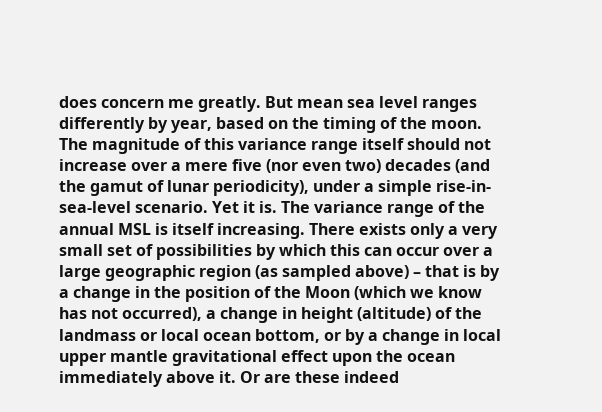does concern me greatly. But mean sea level ranges differently by year, based on the timing of the moon. The magnitude of this variance range itself should not increase over a mere five (nor even two) decades (and the gamut of lunar periodicity), under a simple rise-in-sea-level scenario. Yet it is. The variance range of the annual MSL is itself increasing. There exists only a very small set of possibilities by which this can occur over a large geographic region (as sampled above) – that is by a change in the position of the Moon (which we know has not occurred), a change in height (altitude) of the landmass or local ocean bottom, or by a change in local upper mantle gravitational effect upon the ocean immediately above it. Or are these indeed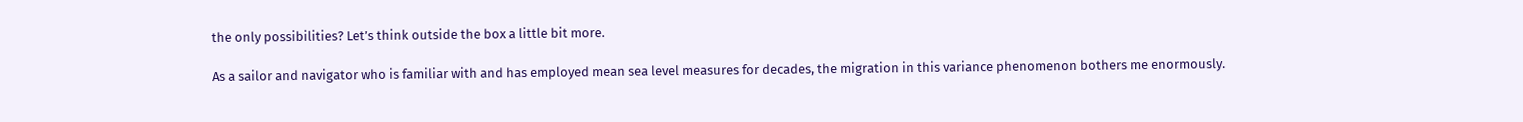the only possibilities? Let’s think outside the box a little bit more.

As a sailor and navigator who is familiar with and has employed mean sea level measures for decades, the migration in this variance phenomenon bothers me enormously.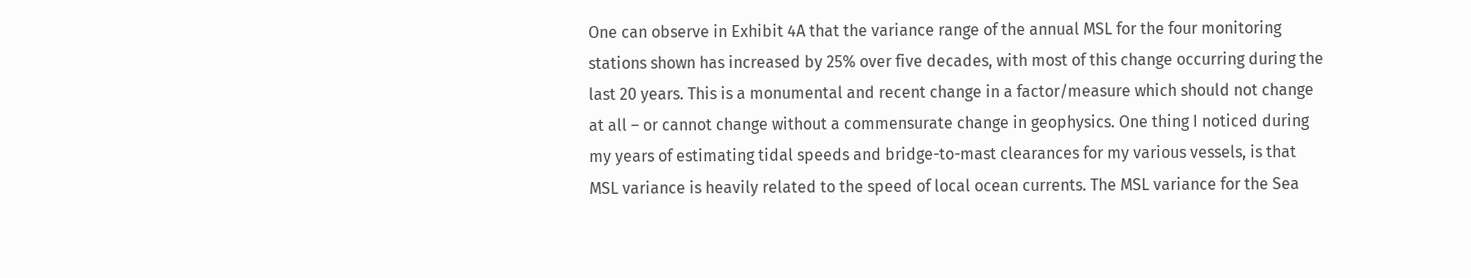One can observe in Exhibit 4A that the variance range of the annual MSL for the four monitoring stations shown has increased by 25% over five decades, with most of this change occurring during the last 20 years. This is a monumental and recent change in a factor/measure which should not change at all – or cannot change without a commensurate change in geophysics. One thing I noticed during my years of estimating tidal speeds and bridge-to-mast clearances for my various vessels, is that MSL variance is heavily related to the speed of local ocean currents. The MSL variance for the Sea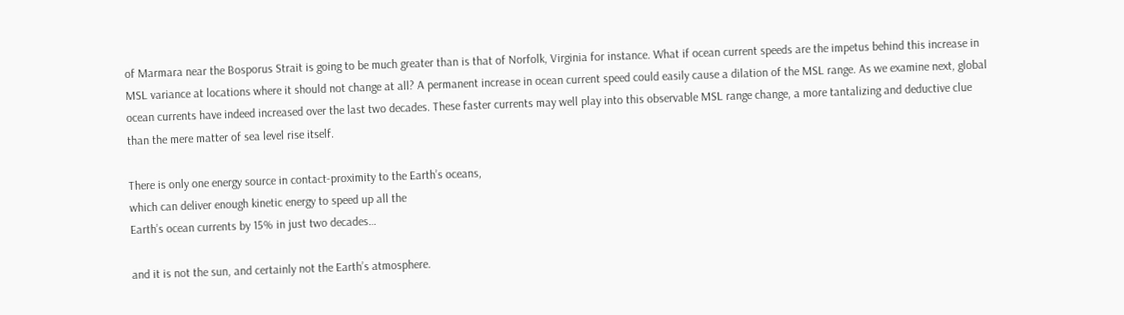of Marmara near the Bosporus Strait is going to be much greater than is that of Norfolk, Virginia for instance. What if ocean current speeds are the impetus behind this increase in MSL variance at locations where it should not change at all? A permanent increase in ocean current speed could easily cause a dilation of the MSL range. As we examine next, global ocean currents have indeed increased over the last two decades. These faster currents may well play into this observable MSL range change, a more tantalizing and deductive clue than the mere matter of sea level rise itself.

There is only one energy source in contact-proximity to the Earth’s oceans,
which can deliver enough kinetic energy to speed up all the
Earth’s ocean currents by 15% in just two decades…

and it is not the sun, and certainly not the Earth’s atmosphere.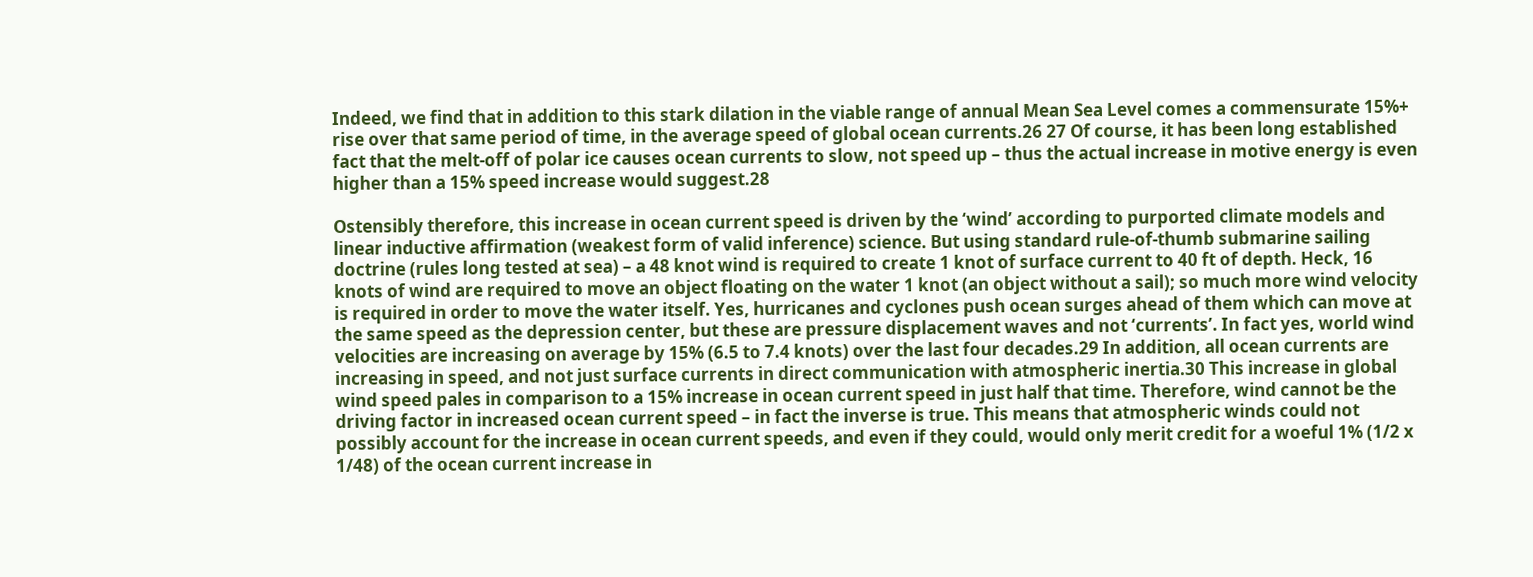Indeed, we find that in addition to this stark dilation in the viable range of annual Mean Sea Level comes a commensurate 15%+ rise over that same period of time, in the average speed of global ocean currents.26 27 Of course, it has been long established fact that the melt-off of polar ice causes ocean currents to slow, not speed up – thus the actual increase in motive energy is even higher than a 15% speed increase would suggest.28

Ostensibly therefore, this increase in ocean current speed is driven by the ‘wind’ according to purported climate models and linear inductive affirmation (weakest form of valid inference) science. But using standard rule-of-thumb submarine sailing doctrine (rules long tested at sea) – a 48 knot wind is required to create 1 knot of surface current to 40 ft of depth. Heck, 16 knots of wind are required to move an object floating on the water 1 knot (an object without a sail); so much more wind velocity is required in order to move the water itself. Yes, hurricanes and cyclones push ocean surges ahead of them which can move at the same speed as the depression center, but these are pressure displacement waves and not ‘currents’. In fact yes, world wind velocities are increasing on average by 15% (6.5 to 7.4 knots) over the last four decades.29 In addition, all ocean currents are increasing in speed, and not just surface currents in direct communication with atmospheric inertia.30 This increase in global wind speed pales in comparison to a 15% increase in ocean current speed in just half that time. Therefore, wind cannot be the driving factor in increased ocean current speed – in fact the inverse is true. This means that atmospheric winds could not possibly account for the increase in ocean current speeds, and even if they could, would only merit credit for a woeful 1% (1/2 x 1/48) of the ocean current increase in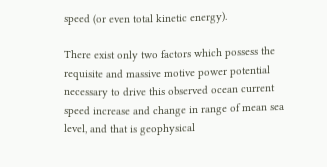speed (or even total kinetic energy).

There exist only two factors which possess the requisite and massive motive power potential necessary to drive this observed ocean current speed increase and change in range of mean sea level, and that is geophysical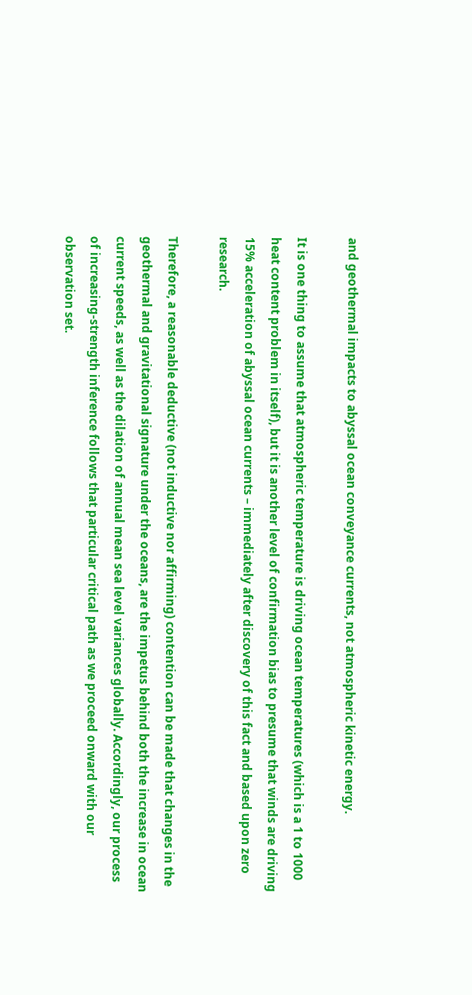and geothermal impacts to abyssal ocean conveyance currents, not atmospheric kinetic energy.

It is one thing to assume that atmospheric temperature is driving ocean temperatures (which is a 1 to 1000 heat content problem in itself), but it is another level of confirmation bias to presume that winds are driving 15% acceleration of abyssal ocean currents – immediately after discovery of this fact and based upon zero research.

Therefore, a reasonable deductive (not inductive nor affirming) contention can be made that changes in the geothermal and gravitational signature under the oceans, are the impetus behind both the increase in ocean current speeds, as well as the dilation of annual mean sea level variances globally. Accordingly, our process of increasing-strength inference follows that particular critical path as we proceed onward with our observation set.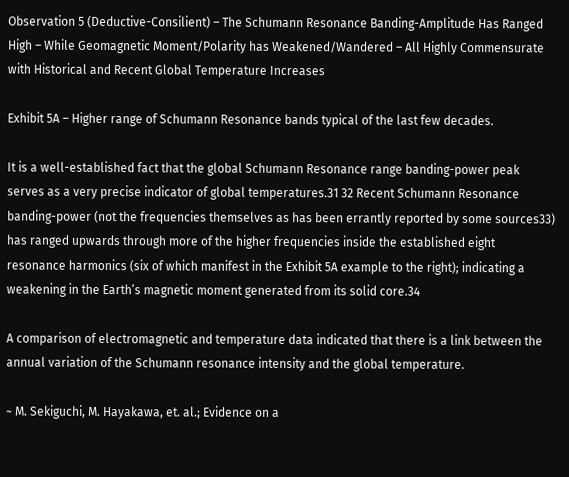Observation 5 (Deductive-Consilient) – The Schumann Resonance Banding-Amplitude Has Ranged High – While Geomagnetic Moment/Polarity has Weakened/Wandered – All Highly Commensurate with Historical and Recent Global Temperature Increases

Exhibit 5A – Higher range of Schumann Resonance bands typical of the last few decades.

It is a well-established fact that the global Schumann Resonance range banding-power peak serves as a very precise indicator of global temperatures.31 32 Recent Schumann Resonance banding-power (not the frequencies themselves as has been errantly reported by some sources33) has ranged upwards through more of the higher frequencies inside the established eight resonance harmonics (six of which manifest in the Exhibit 5A example to the right); indicating a weakening in the Earth’s magnetic moment generated from its solid core.34

A comparison of electromagnetic and temperature data indicated that there is a link between the annual variation of the Schumann resonance intensity and the global temperature.

~ M. Sekiguchi, M. Hayakawa, et. al.; Evidence on a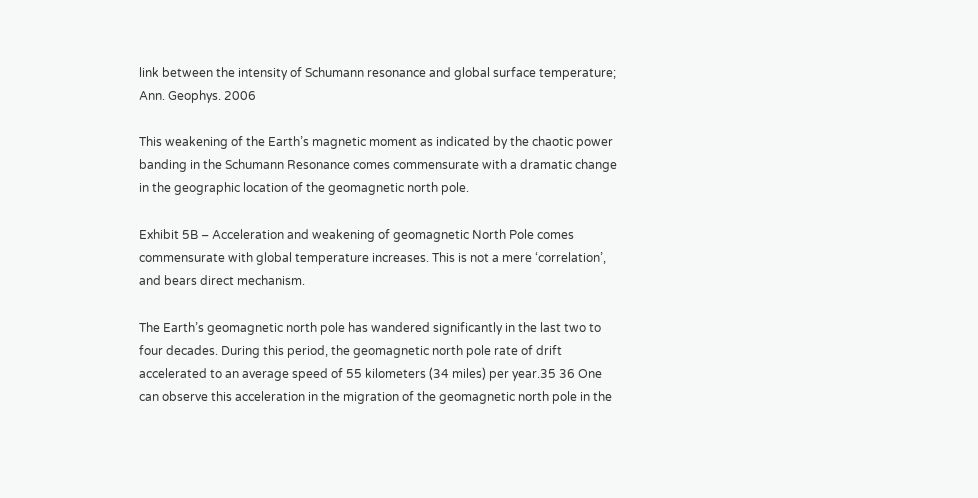link between the intensity of Schumann resonance and global surface temperature; Ann. Geophys. 2006

This weakening of the Earth’s magnetic moment as indicated by the chaotic power banding in the Schumann Resonance comes commensurate with a dramatic change in the geographic location of the geomagnetic north pole.

Exhibit 5B – Acceleration and weakening of geomagnetic North Pole comes commensurate with global temperature increases. This is not a mere ‘correlation’, and bears direct mechanism.

The Earth’s geomagnetic north pole has wandered significantly in the last two to four decades. During this period, the geomagnetic north pole rate of drift accelerated to an average speed of 55 kilometers (34 miles) per year.35 36 One can observe this acceleration in the migration of the geomagnetic north pole in the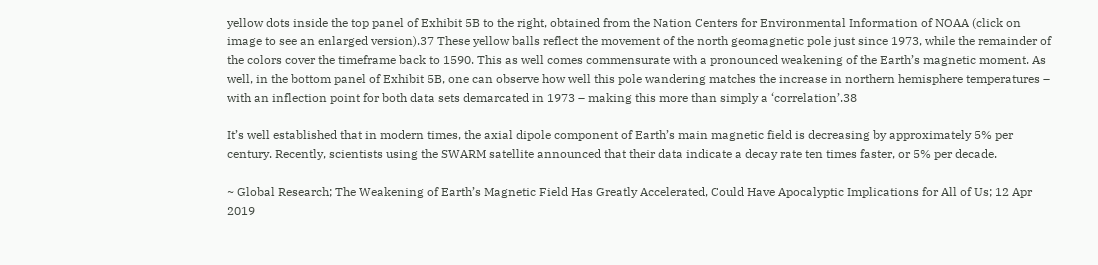yellow dots inside the top panel of Exhibit 5B to the right, obtained from the Nation Centers for Environmental Information of NOAA (click on image to see an enlarged version).37 These yellow balls reflect the movement of the north geomagnetic pole just since 1973, while the remainder of the colors cover the timeframe back to 1590. This as well comes commensurate with a pronounced weakening of the Earth’s magnetic moment. As well, in the bottom panel of Exhibit 5B, one can observe how well this pole wandering matches the increase in northern hemisphere temperatures – with an inflection point for both data sets demarcated in 1973 – making this more than simply a ‘correlation’.38

It’s well established that in modern times, the axial dipole component of Earth’s main magnetic field is decreasing by approximately 5% per century. Recently, scientists using the SWARM satellite announced that their data indicate a decay rate ten times faster, or 5% per decade.

~ Global Research; The Weakening of Earth’s Magnetic Field Has Greatly Accelerated, Could Have Apocalyptic Implications for All of Us; 12 Apr 2019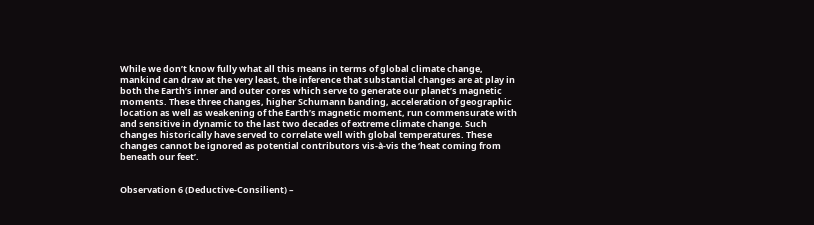While we don’t know fully what all this means in terms of global climate change, mankind can draw at the very least, the inference that substantial changes are at play in both the Earth’s inner and outer cores which serve to generate our planet’s magnetic moments. These three changes, higher Schumann banding, acceleration of geographic location as well as weakening of the Earth’s magnetic moment, run commensurate with and sensitive in dynamic to the last two decades of extreme climate change. Such changes historically have served to correlate well with global temperatures. These changes cannot be ignored as potential contributors vis-à-vis the ‘heat coming from beneath our feet’.


Observation 6 (Deductive-Consilient) –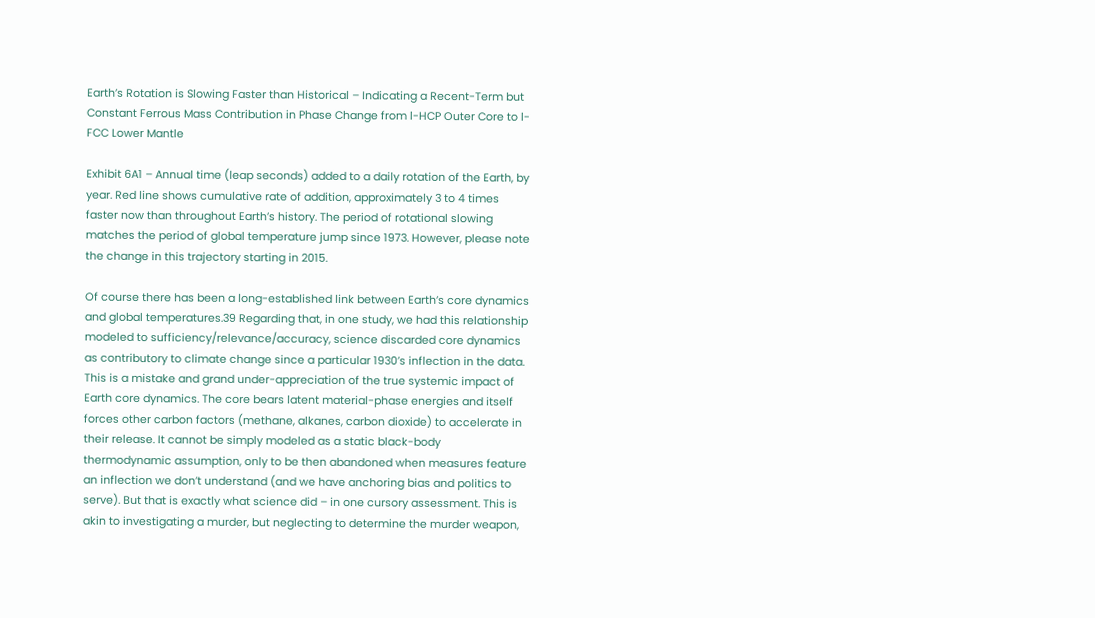Earth’s Rotation is Slowing Faster than Historical – Indicating a Recent-Term but Constant Ferrous Mass Contribution in Phase Change from l-HCP Outer Core to l-FCC Lower Mantle

Exhibit 6A1 – Annual time (leap seconds) added to a daily rotation of the Earth, by year. Red line shows cumulative rate of addition, approximately 3 to 4 times faster now than throughout Earth’s history. The period of rotational slowing matches the period of global temperature jump since 1973. However, please note the change in this trajectory starting in 2015.

Of course there has been a long-established link between Earth’s core dynamics and global temperatures.39 Regarding that, in one study, we had this relationship modeled to sufficiency/relevance/accuracy, science discarded core dynamics as contributory to climate change since a particular 1930’s inflection in the data. This is a mistake and grand under-appreciation of the true systemic impact of Earth core dynamics. The core bears latent material-phase energies and itself forces other carbon factors (methane, alkanes, carbon dioxide) to accelerate in their release. It cannot be simply modeled as a static black-body thermodynamic assumption, only to be then abandoned when measures feature an inflection we don’t understand (and we have anchoring bias and politics to serve). But that is exactly what science did – in one cursory assessment. This is akin to investigating a murder, but neglecting to determine the murder weapon,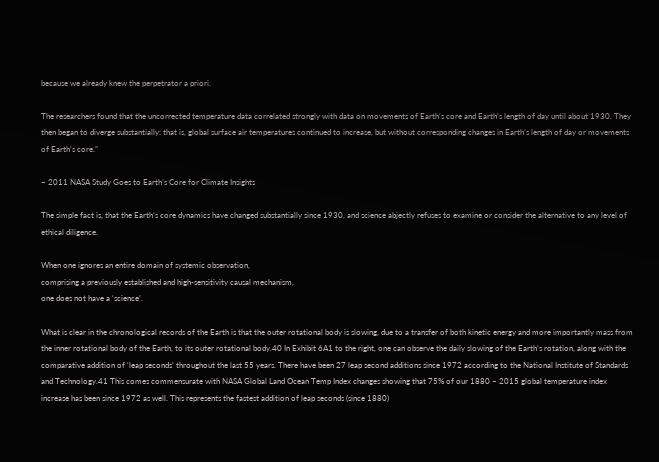because we already knew the perpetrator a priori.

The researchers found that the uncorrected temperature data correlated strongly with data on movements of Earth’s core and Earth’s length of day until about 1930. They then began to diverge substantially: that is, global surface air temperatures continued to increase, but without corresponding changes in Earth’s length of day or movements of Earth’s core.”

~ 2011 NASA Study Goes to Earth’s Core for Climate Insights

The simple fact is, that the Earth’s core dynamics have changed substantially since 1930, and science abjectly refuses to examine or consider the alternative to any level of ethical diligence.

When one ignores an entire domain of systemic observation,
comprising a previously established and high-sensitivity causal mechanism,
one does not have a ‘science’.

What is clear in the chronological records of the Earth is that the outer rotational body is slowing, due to a transfer of both kinetic energy and more importantly mass from the inner rotational body of the Earth, to its outer rotational body.40 In Exhibit 6A1 to the right, one can observe the daily slowing of the Earth’s rotation, along with the comparative addition of ‘leap seconds’ throughout the last 55 years. There have been 27 leap second additions since 1972 according to the National Institute of Standards and Technology.41 This comes commensurate with NASA Global Land Ocean Temp Index changes showing that 75% of our 1880 – 2015 global temperature index increase has been since 1972 as well. This represents the fastest addition of leap seconds (since 1880)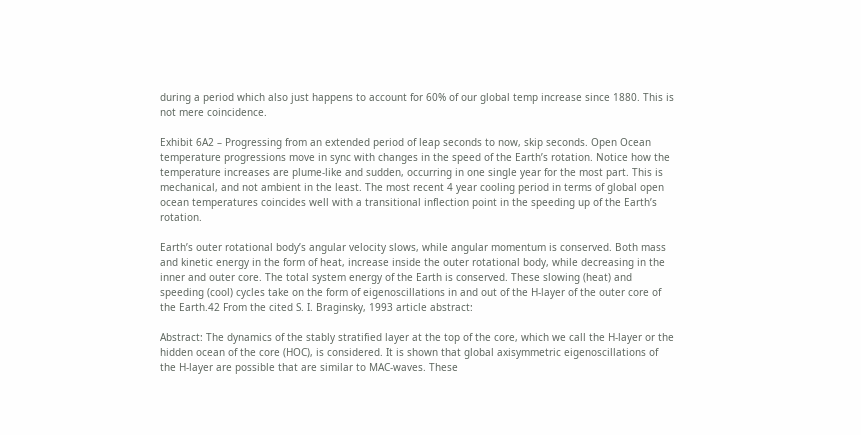during a period which also just happens to account for 60% of our global temp increase since 1880. This is not mere coincidence.

Exhibit 6A2 – Progressing from an extended period of leap seconds to now, skip seconds. Open Ocean temperature progressions move in sync with changes in the speed of the Earth’s rotation. Notice how the temperature increases are plume-like and sudden, occurring in one single year for the most part. This is mechanical, and not ambient in the least. The most recent 4 year cooling period in terms of global open ocean temperatures coincides well with a transitional inflection point in the speeding up of the Earth’s rotation.

Earth’s outer rotational body’s angular velocity slows, while angular momentum is conserved. Both mass and kinetic energy in the form of heat, increase inside the outer rotational body, while decreasing in the inner and outer core. The total system energy of the Earth is conserved. These slowing (heat) and speeding (cool) cycles take on the form of eigenoscillations in and out of the H-layer of the outer core of the Earth.42 From the cited S. I. Braginsky, 1993 article abstract:

Abstract: The dynamics of the stably stratified layer at the top of the core, which we call the H-layer or the hidden ocean of the core (HOC), is considered. It is shown that global axisymmetric eigenoscillations of the H-layer are possible that are similar to MAC-waves. These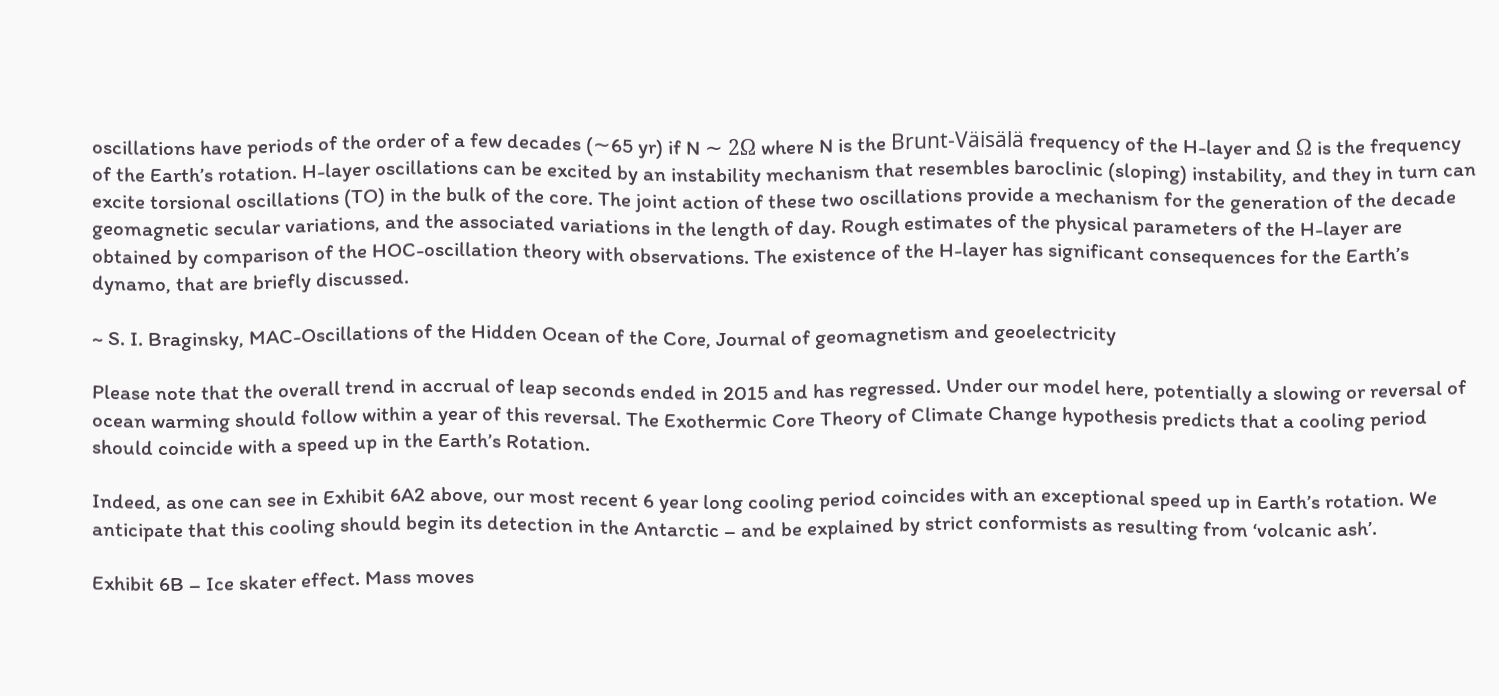oscillations have periods of the order of a few decades (∼65 yr) if N ∼ 2Ω where N is the Brunt-Väisälä frequency of the H-layer and Ω is the frequency of the Earth’s rotation. H-layer oscillations can be excited by an instability mechanism that resembles baroclinic (sloping) instability, and they in turn can excite torsional oscillations (TO) in the bulk of the core. The joint action of these two oscillations provide a mechanism for the generation of the decade geomagnetic secular variations, and the associated variations in the length of day. Rough estimates of the physical parameters of the H-layer are obtained by comparison of the HOC-oscillation theory with observations. The existence of the H-layer has significant consequences for the Earth’s dynamo, that are briefly discussed.

~ S. I. Braginsky, MAC-Oscillations of the Hidden Ocean of the Core, Journal of geomagnetism and geoelectricity

Please note that the overall trend in accrual of leap seconds ended in 2015 and has regressed. Under our model here, potentially a slowing or reversal of ocean warming should follow within a year of this reversal. The Exothermic Core Theory of Climate Change hypothesis predicts that a cooling period should coincide with a speed up in the Earth’s Rotation.

Indeed, as one can see in Exhibit 6A2 above, our most recent 6 year long cooling period coincides with an exceptional speed up in Earth’s rotation. We anticipate that this cooling should begin its detection in the Antarctic – and be explained by strict conformists as resulting from ‘volcanic ash’.

Exhibit 6B – Ice skater effect. Mass moves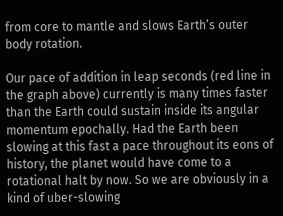from core to mantle and slows Earth’s outer body rotation.

Our pace of addition in leap seconds (red line in the graph above) currently is many times faster than the Earth could sustain inside its angular momentum epochally. Had the Earth been slowing at this fast a pace throughout its eons of history, the planet would have come to a rotational halt by now. So we are obviously in a kind of uber-slowing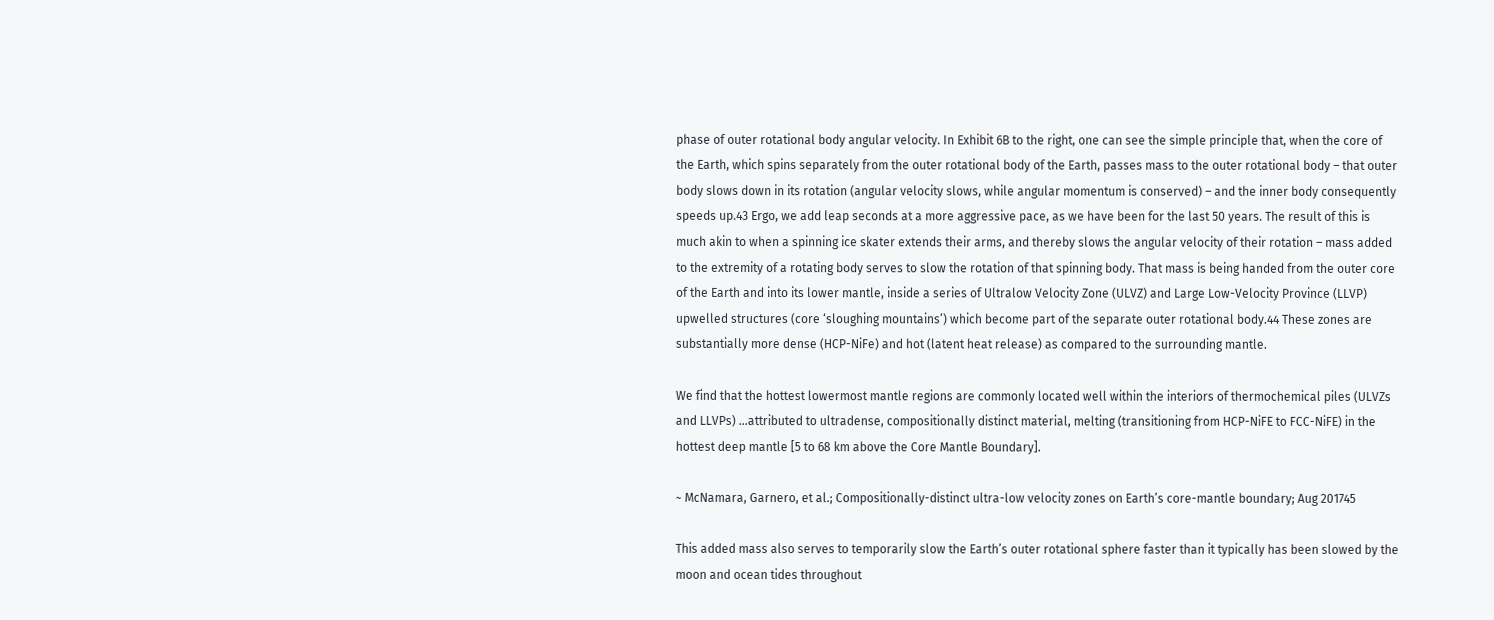phase of outer rotational body angular velocity. In Exhibit 6B to the right, one can see the simple principle that, when the core of the Earth, which spins separately from the outer rotational body of the Earth, passes mass to the outer rotational body – that outer body slows down in its rotation (angular velocity slows, while angular momentum is conserved) – and the inner body consequently speeds up.43 Ergo, we add leap seconds at a more aggressive pace, as we have been for the last 50 years. The result of this is much akin to when a spinning ice skater extends their arms, and thereby slows the angular velocity of their rotation – mass added to the extremity of a rotating body serves to slow the rotation of that spinning body. That mass is being handed from the outer core of the Earth and into its lower mantle, inside a series of Ultralow Velocity Zone (ULVZ) and Large Low-Velocity Province (LLVP) upwelled structures (core ‘sloughing mountains’) which become part of the separate outer rotational body.44 These zones are substantially more dense (HCP-NiFe) and hot (latent heat release) as compared to the surrounding mantle.

We find that the hottest lowermost mantle regions are commonly located well within the interiors of thermochemical piles (ULVZs and LLVPs) …attributed to ultradense, compositionally distinct material, melting (transitioning from HCP-NiFE to FCC-NiFE) in the hottest deep mantle [5 to 68 km above the Core Mantle Boundary].

~ McNamara, Garnero, et al.; Compositionally-distinct ultra-low velocity zones on Earth’s core-mantle boundary; Aug 201745

This added mass also serves to temporarily slow the Earth’s outer rotational sphere faster than it typically has been slowed by the moon and ocean tides throughout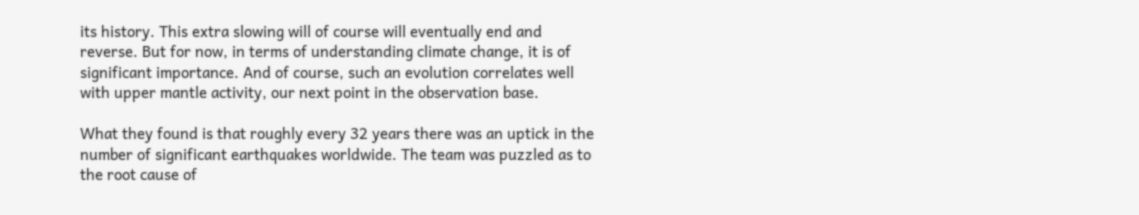its history. This extra slowing will of course will eventually end and reverse. But for now, in terms of understanding climate change, it is of significant importance. And of course, such an evolution correlates well with upper mantle activity, our next point in the observation base.

What they found is that roughly every 32 years there was an uptick in the number of significant earthquakes worldwide. The team was puzzled as to the root cause of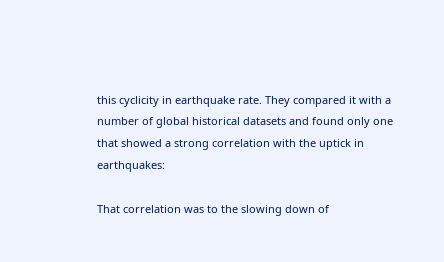this cyclicity in earthquake rate. They compared it with a number of global historical datasets and found only one that showed a strong correlation with the uptick in earthquakes:

That correlation was to the slowing down of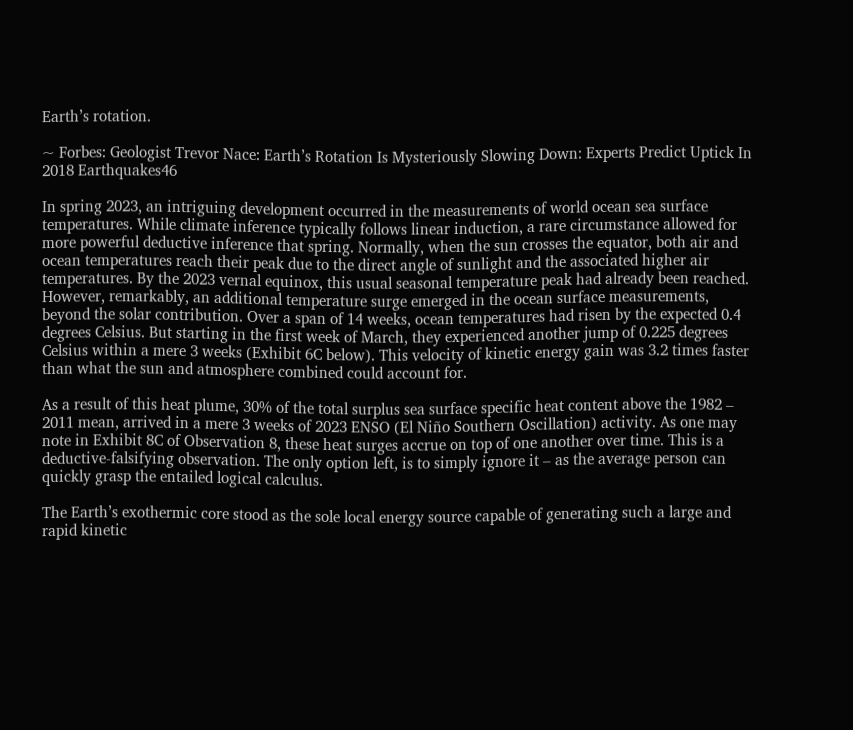Earth’s rotation.

~ Forbes: Geologist Trevor Nace: Earth’s Rotation Is Mysteriously Slowing Down: Experts Predict Uptick In 2018 Earthquakes46

In spring 2023, an intriguing development occurred in the measurements of world ocean sea surface temperatures. While climate inference typically follows linear induction, a rare circumstance allowed for more powerful deductive inference that spring. Normally, when the sun crosses the equator, both air and ocean temperatures reach their peak due to the direct angle of sunlight and the associated higher air temperatures. By the 2023 vernal equinox, this usual seasonal temperature peak had already been reached. However, remarkably, an additional temperature surge emerged in the ocean surface measurements, beyond the solar contribution. Over a span of 14 weeks, ocean temperatures had risen by the expected 0.4 degrees Celsius. But starting in the first week of March, they experienced another jump of 0.225 degrees Celsius within a mere 3 weeks (Exhibit 6C below). This velocity of kinetic energy gain was 3.2 times faster than what the sun and atmosphere combined could account for.

As a result of this heat plume, 30% of the total surplus sea surface specific heat content above the 1982 – 2011 mean, arrived in a mere 3 weeks of 2023 ENSO (El Niño Southern Oscillation) activity. As one may note in Exhibit 8C of Observation 8, these heat surges accrue on top of one another over time. This is a deductive-falsifying observation. The only option left, is to simply ignore it – as the average person can quickly grasp the entailed logical calculus.

The Earth’s exothermic core stood as the sole local energy source capable of generating such a large and rapid kinetic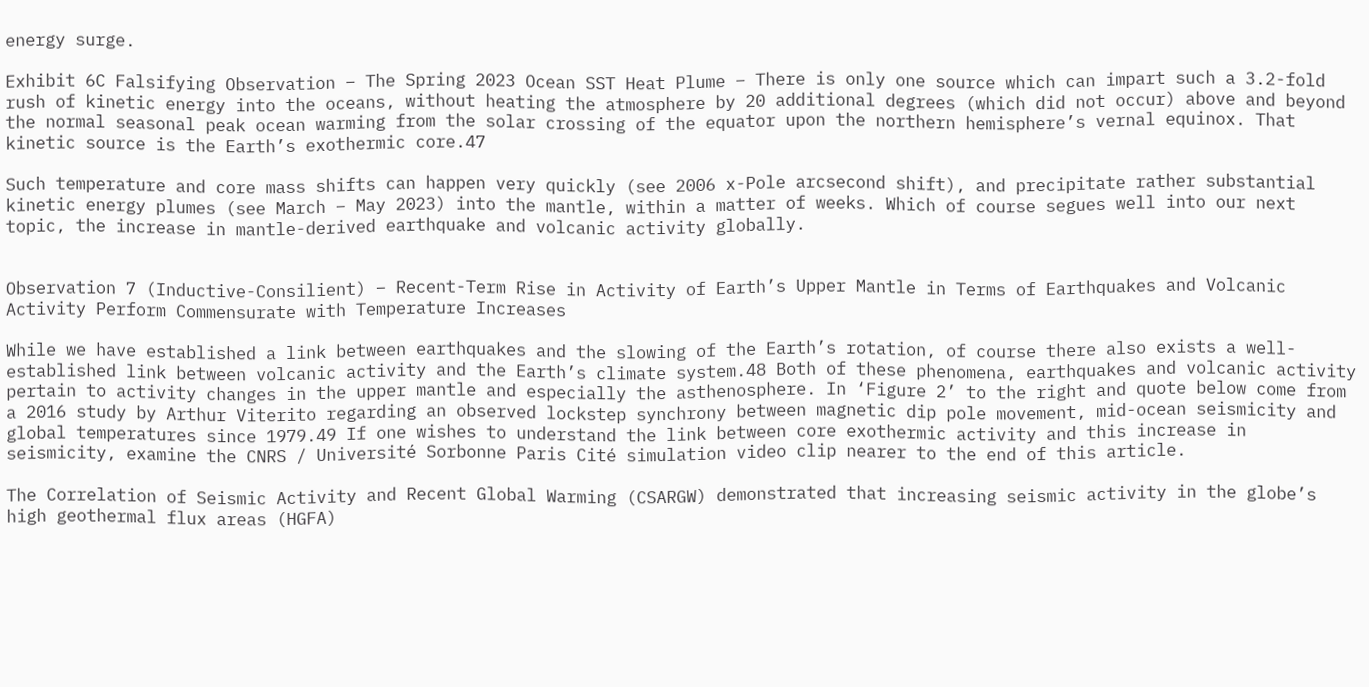energy surge.

Exhibit 6C Falsifying Observation – The Spring 2023 Ocean SST Heat Plume – There is only one source which can impart such a 3.2-fold rush of kinetic energy into the oceans, without heating the atmosphere by 20 additional degrees (which did not occur) above and beyond the normal seasonal peak ocean warming from the solar crossing of the equator upon the northern hemisphere’s vernal equinox. That kinetic source is the Earth’s exothermic core.47

Such temperature and core mass shifts can happen very quickly (see 2006 x-Pole arcsecond shift), and precipitate rather substantial kinetic energy plumes (see March – May 2023) into the mantle, within a matter of weeks. Which of course segues well into our next topic, the increase in mantle-derived earthquake and volcanic activity globally.


Observation 7 (Inductive-Consilient) – Recent-Term Rise in Activity of Earth’s Upper Mantle in Terms of Earthquakes and Volcanic Activity Perform Commensurate with Temperature Increases

While we have established a link between earthquakes and the slowing of the Earth’s rotation, of course there also exists a well-established link between volcanic activity and the Earth’s climate system.48 Both of these phenomena, earthquakes and volcanic activity pertain to activity changes in the upper mantle and especially the asthenosphere. In ‘Figure 2’ to the right and quote below come from a 2016 study by Arthur Viterito regarding an observed lockstep synchrony between magnetic dip pole movement, mid-ocean seismicity and global temperatures since 1979.49 If one wishes to understand the link between core exothermic activity and this increase in seismicity, examine the CNRS / Université Sorbonne Paris Cité simulation video clip nearer to the end of this article.

The Correlation of Seismic Activity and Recent Global Warming (CSARGW) demonstrated that increasing seismic activity in the globe’s high geothermal flux areas (HGFA)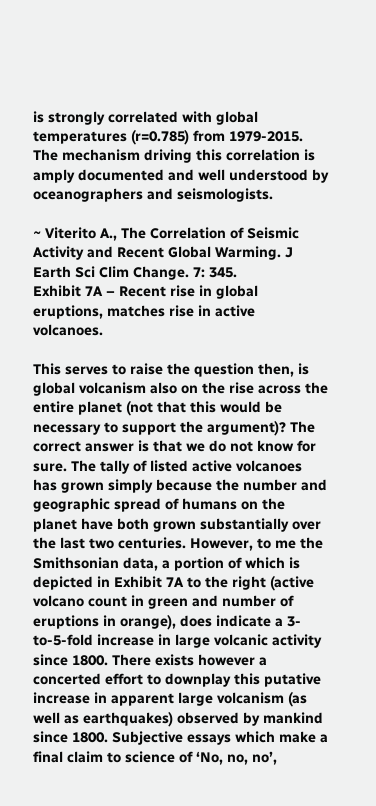is strongly correlated with global temperatures (r=0.785) from 1979-2015. The mechanism driving this correlation is amply documented and well understood by oceanographers and seismologists.

~ Viterito A., The Correlation of Seismic Activity and Recent Global Warming. J Earth Sci Clim Change. 7: 345.
Exhibit 7A – Recent rise in global eruptions, matches rise in active volcanoes.

This serves to raise the question then, is global volcanism also on the rise across the entire planet (not that this would be necessary to support the argument)? The correct answer is that we do not know for sure. The tally of listed active volcanoes has grown simply because the number and geographic spread of humans on the planet have both grown substantially over the last two centuries. However, to me the Smithsonian data, a portion of which is depicted in Exhibit 7A to the right (active volcano count in green and number of eruptions in orange), does indicate a 3-to-5-fold increase in large volcanic activity since 1800. There exists however a concerted effort to downplay this putative increase in apparent large volcanism (as well as earthquakes) observed by mankind since 1800. Subjective essays which make a final claim to science of ‘No, no, no’,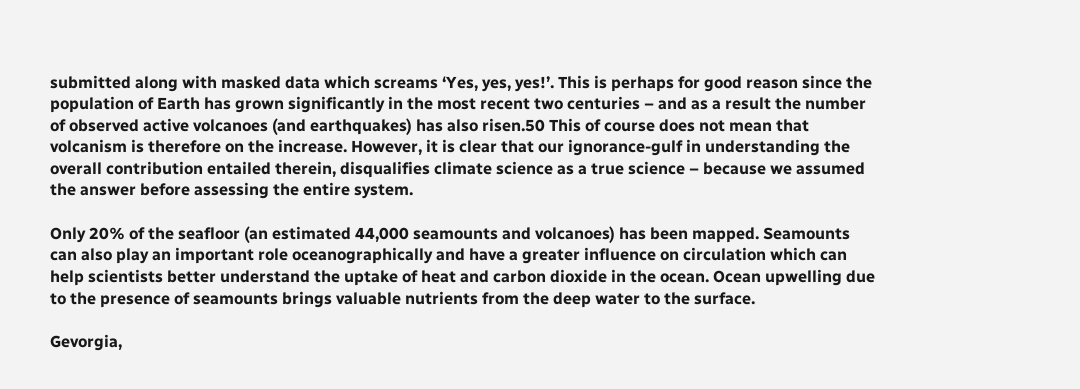submitted along with masked data which screams ‘Yes, yes, yes!’. This is perhaps for good reason since the population of Earth has grown significantly in the most recent two centuries – and as a result the number of observed active volcanoes (and earthquakes) has also risen.50 This of course does not mean that volcanism is therefore on the increase. However, it is clear that our ignorance-gulf in understanding the overall contribution entailed therein, disqualifies climate science as a true science – because we assumed the answer before assessing the entire system.

Only 20% of the seafloor (an estimated 44,000 seamounts and volcanoes) has been mapped. Seamounts can also play an important role oceanographically and have a greater influence on circulation which can help scientists better understand the uptake of heat and carbon dioxide in the ocean. Ocean upwelling due to the presence of seamounts brings valuable nutrients from the deep water to the surface.

Gevorgia,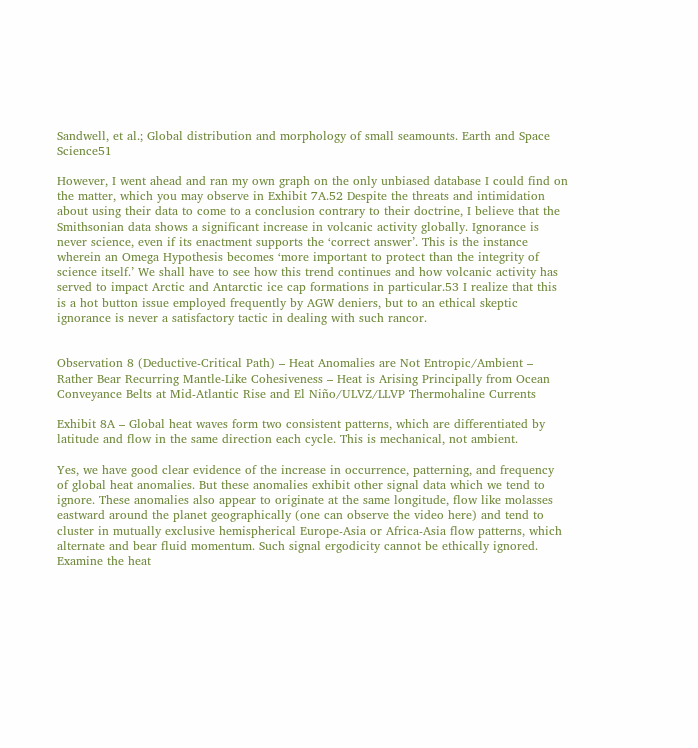Sandwell, et al.; Global distribution and morphology of small seamounts. Earth and Space Science51

However, I went ahead and ran my own graph on the only unbiased database I could find on the matter, which you may observe in Exhibit 7A.52 Despite the threats and intimidation about using their data to come to a conclusion contrary to their doctrine, I believe that the Smithsonian data shows a significant increase in volcanic activity globally. Ignorance is never science, even if its enactment supports the ‘correct answer’. This is the instance wherein an Omega Hypothesis becomes ‘more important to protect than the integrity of science itself.’ We shall have to see how this trend continues and how volcanic activity has served to impact Arctic and Antarctic ice cap formations in particular.53 I realize that this is a hot button issue employed frequently by AGW deniers, but to an ethical skeptic ignorance is never a satisfactory tactic in dealing with such rancor.


Observation 8 (Deductive-Critical Path) – Heat Anomalies are Not Entropic/Ambient – Rather Bear Recurring Mantle-Like Cohesiveness – Heat is Arising Principally from Ocean Conveyance Belts at Mid-Atlantic Rise and El Niño/ULVZ/LLVP Thermohaline Currents

Exhibit 8A – Global heat waves form two consistent patterns, which are differentiated by latitude and flow in the same direction each cycle. This is mechanical, not ambient.

Yes, we have good clear evidence of the increase in occurrence, patterning, and frequency of global heat anomalies. But these anomalies exhibit other signal data which we tend to ignore. These anomalies also appear to originate at the same longitude, flow like molasses eastward around the planet geographically (one can observe the video here) and tend to cluster in mutually exclusive hemispherical Europe-Asia or Africa-Asia flow patterns, which alternate and bear fluid momentum. Such signal ergodicity cannot be ethically ignored. Examine the heat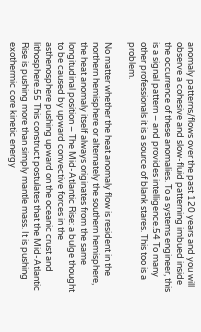anomaly patterns/flows over the past 120 years and you will observe a cohesive and slow-fluid patterning imbued inside the occurrence of these anomalies. To a systems engineer, this is a signal pattern – and provides intelligence.54 To many other professionals it is a source of blank stares. This too is a problem.

No matter whether the heat anomaly flow is resident in the northern hemisphere or alternately the southern hemisphere, the heat anomaly itself always originates from the same longitudinal position – The Mid-Atlantic Rise: a bulge thought to be caused by upward convective forces in the asthenosphere pushing upward on the oceanic crust and lithosphere.55 This construct postulates that the Mid-Atlantic Rise is pushing more than simply mantle mass. It is pushing exothermic core kinetic energy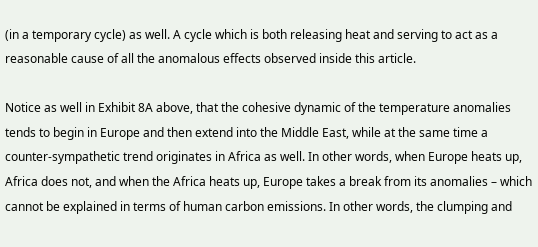(in a temporary cycle) as well. A cycle which is both releasing heat and serving to act as a reasonable cause of all the anomalous effects observed inside this article.

Notice as well in Exhibit 8A above, that the cohesive dynamic of the temperature anomalies tends to begin in Europe and then extend into the Middle East, while at the same time a counter-sympathetic trend originates in Africa as well. In other words, when Europe heats up, Africa does not, and when the Africa heats up, Europe takes a break from its anomalies – which cannot be explained in terms of human carbon emissions. In other words, the clumping and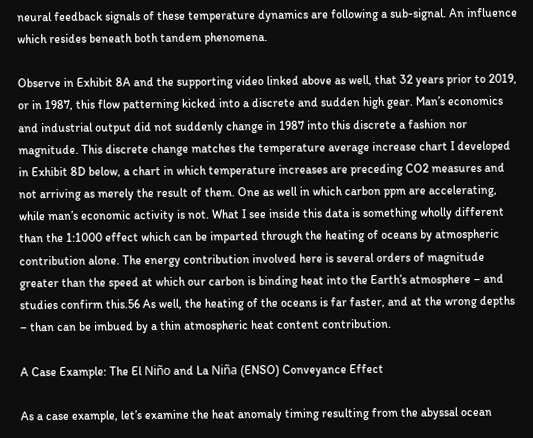neural feedback signals of these temperature dynamics are following a sub-signal. An influence which resides beneath both tandem phenomena.

Observe in Exhibit 8A and the supporting video linked above as well, that 32 years prior to 2019, or in 1987, this flow patterning kicked into a discrete and sudden high gear. Man’s economics and industrial output did not suddenly change in 1987 into this discrete a fashion nor magnitude. This discrete change matches the temperature average increase chart I developed in Exhibit 8D below, a chart in which temperature increases are preceding CO2 measures and not arriving as merely the result of them. One as well in which carbon ppm are accelerating, while man’s economic activity is not. What I see inside this data is something wholly different than the 1:1000 effect which can be imparted through the heating of oceans by atmospheric contribution alone. The energy contribution involved here is several orders of magnitude greater than the speed at which our carbon is binding heat into the Earth’s atmosphere – and studies confirm this.56 As well, the heating of the oceans is far faster, and at the wrong depths – than can be imbued by a thin atmospheric heat content contribution.

A Case Example: The El Niño and La Niña (ENSO) Conveyance Effect

As a case example, let’s examine the heat anomaly timing resulting from the abyssal ocean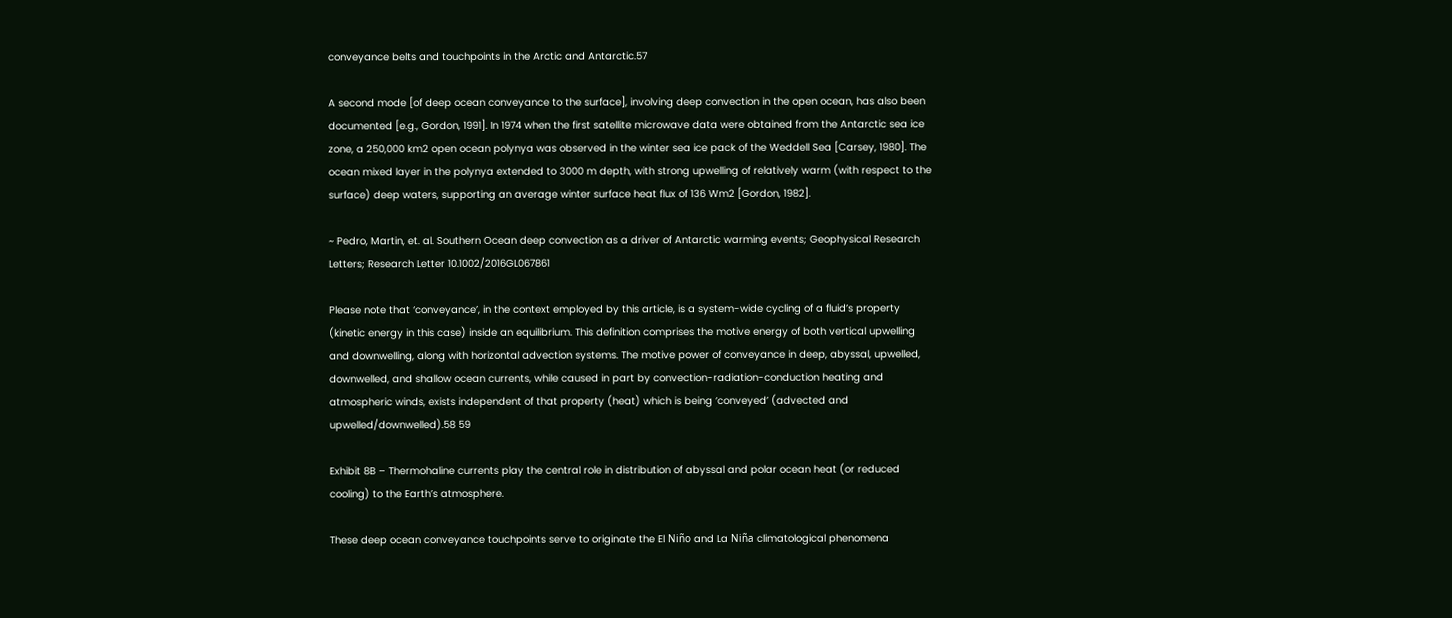conveyance belts and touchpoints in the Arctic and Antarctic.57

A second mode [of deep ocean conveyance to the surface], involving deep convection in the open ocean, has also been documented [e.g., Gordon, 1991]. In 1974 when the first satellite microwave data were obtained from the Antarctic sea ice zone, a 250,000 km2 open ocean polynya was observed in the winter sea ice pack of the Weddell Sea [Carsey, 1980]. The ocean mixed layer in the polynya extended to 3000 m depth, with strong upwelling of relatively warm (with respect to the surface) deep waters, supporting an average winter surface heat flux of 136 Wm2 [Gordon, 1982].

~ Pedro, Martin, et. al. Southern Ocean deep convection as a driver of Antarctic warming events; Geophysical Research Letters; Research Letter 10.1002/2016GL067861

Please note that ‘conveyance’, in the context employed by this article, is a system-wide cycling of a fluid’s property (kinetic energy in this case) inside an equilibrium. This definition comprises the motive energy of both vertical upwelling and downwelling, along with horizontal advection systems. The motive power of conveyance in deep, abyssal, upwelled, downwelled, and shallow ocean currents, while caused in part by convection-radiation-conduction heating and atmospheric winds, exists independent of that property (heat) which is being ‘conveyed’ (advected and upwelled/downwelled).58 59

Exhibit 8B – Thermohaline currents play the central role in distribution of abyssal and polar ocean heat (or reduced cooling) to the Earth’s atmosphere.

These deep ocean conveyance touchpoints serve to originate the El Niño and La Niña climatological phenomena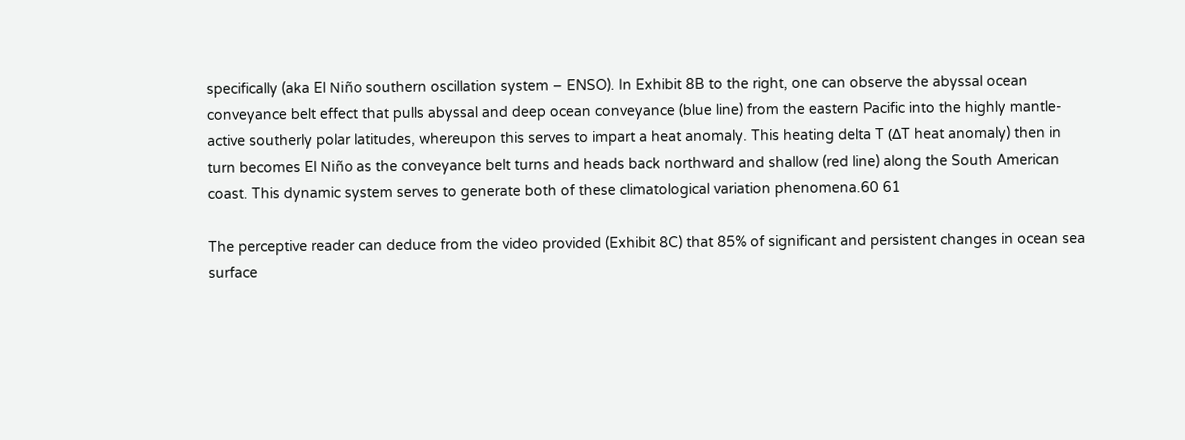specifically (aka El Niño southern oscillation system – ENSO). In Exhibit 8B to the right, one can observe the abyssal ocean conveyance belt effect that pulls abyssal and deep ocean conveyance (blue line) from the eastern Pacific into the highly mantle-active southerly polar latitudes, whereupon this serves to impart a heat anomaly. This heating delta T (ΔT heat anomaly) then in turn becomes El Niño as the conveyance belt turns and heads back northward and shallow (red line) along the South American coast. This dynamic system serves to generate both of these climatological variation phenomena.60 61

The perceptive reader can deduce from the video provided (Exhibit 8C) that 85% of significant and persistent changes in ocean sea surface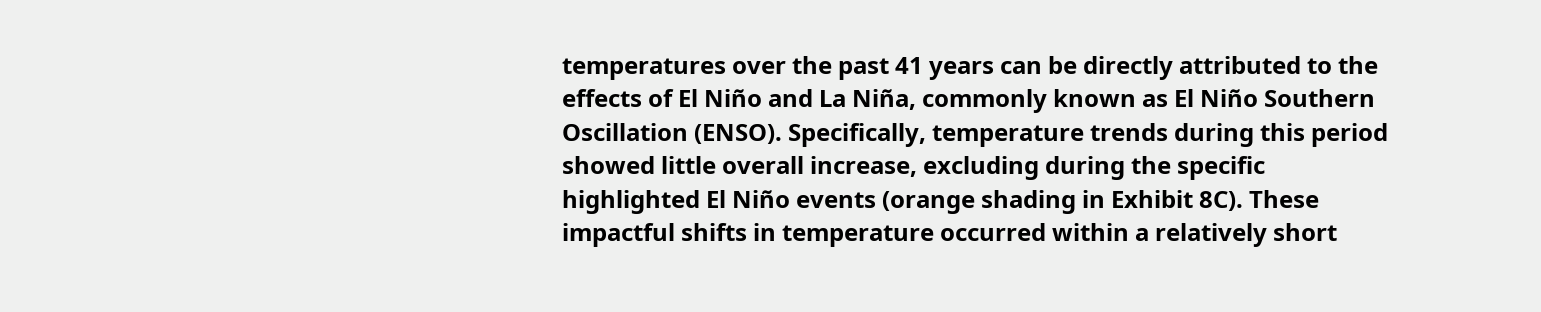temperatures over the past 41 years can be directly attributed to the effects of El Niño and La Niña, commonly known as El Niño Southern Oscillation (ENSO). Specifically, temperature trends during this period showed little overall increase, excluding during the specific highlighted El Niño events (orange shading in Exhibit 8C). These impactful shifts in temperature occurred within a relatively short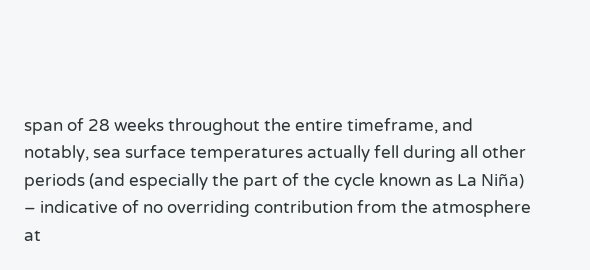span of 28 weeks throughout the entire timeframe, and notably, sea surface temperatures actually fell during all other periods (and especially the part of the cycle known as La Niña) – indicative of no overriding contribution from the atmosphere at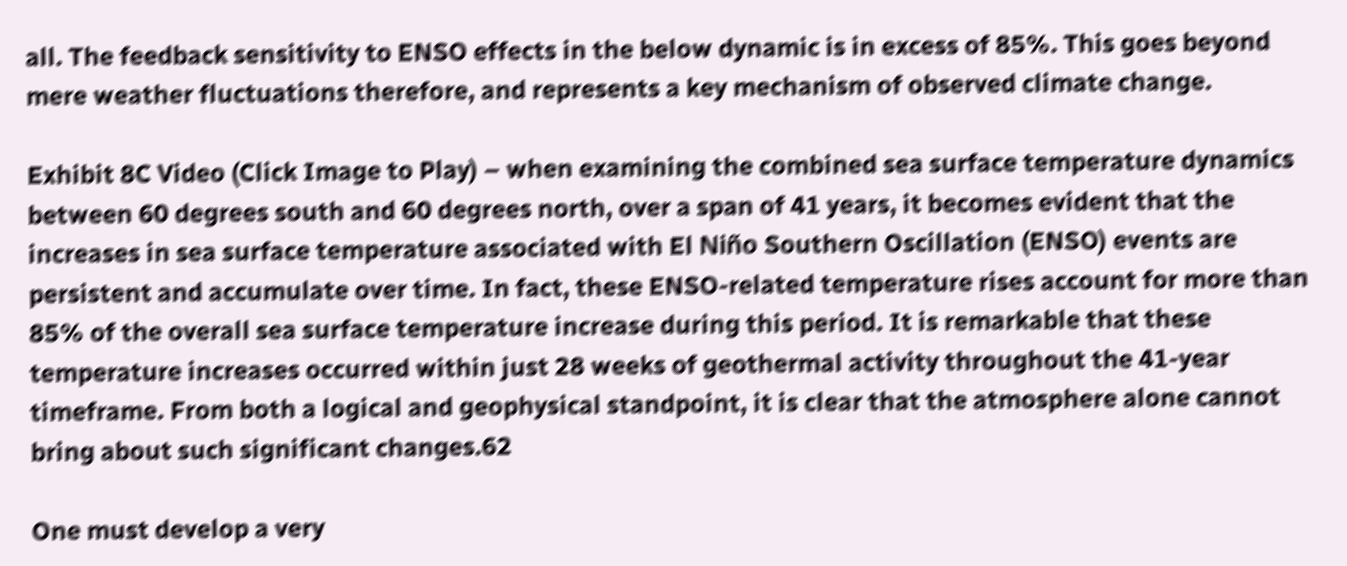all. The feedback sensitivity to ENSO effects in the below dynamic is in excess of 85%. This goes beyond mere weather fluctuations therefore, and represents a key mechanism of observed climate change.

Exhibit 8C Video (Click Image to Play) – when examining the combined sea surface temperature dynamics between 60 degrees south and 60 degrees north, over a span of 41 years, it becomes evident that the increases in sea surface temperature associated with El Niño Southern Oscillation (ENSO) events are persistent and accumulate over time. In fact, these ENSO-related temperature rises account for more than 85% of the overall sea surface temperature increase during this period. It is remarkable that these temperature increases occurred within just 28 weeks of geothermal activity throughout the 41-year timeframe. From both a logical and geophysical standpoint, it is clear that the atmosphere alone cannot bring about such significant changes.62

One must develop a very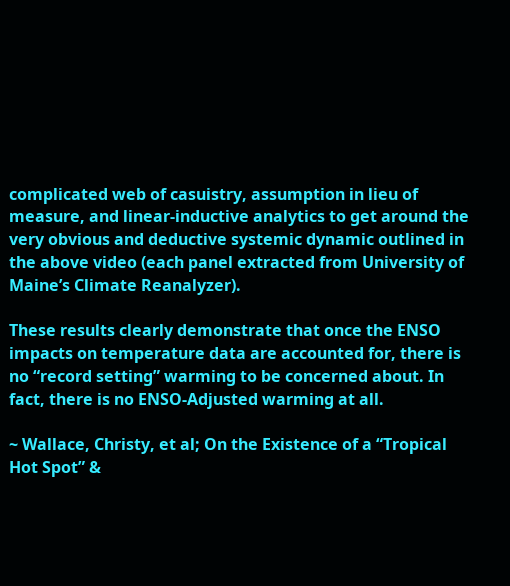complicated web of casuistry, assumption in lieu of measure, and linear-inductive analytics to get around the very obvious and deductive systemic dynamic outlined in the above video (each panel extracted from University of Maine’s Climate Reanalyzer).

These results clearly demonstrate that once the ENSO impacts on temperature data are accounted for, there is no “record setting” warming to be concerned about. In fact, there is no ENSO-Adjusted warming at all.

~ Wallace, Christy, et al; On the Existence of a “Tropical Hot Spot” &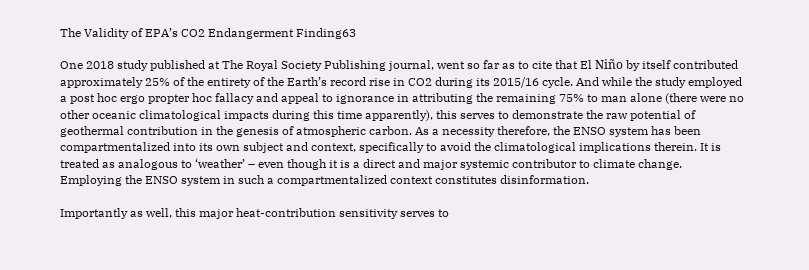The Validity of EPA’s CO2 Endangerment Finding63

One 2018 study published at The Royal Society Publishing journal, went so far as to cite that El Niño by itself contributed approximately 25% of the entirety of the Earth’s record rise in CO2 during its 2015/16 cycle. And while the study employed a post hoc ergo propter hoc fallacy and appeal to ignorance in attributing the remaining 75% to man alone (there were no other oceanic climatological impacts during this time apparently), this serves to demonstrate the raw potential of geothermal contribution in the genesis of atmospheric carbon. As a necessity therefore, the ENSO system has been compartmentalized into its own subject and context, specifically to avoid the climatological implications therein. It is treated as analogous to ‘weather’ – even though it is a direct and major systemic contributor to climate change. Employing the ENSO system in such a compartmentalized context constitutes disinformation.

Importantly as well, this major heat-contribution sensitivity serves to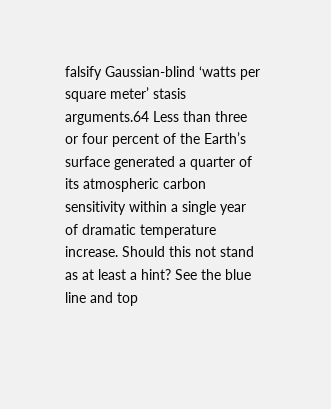falsify Gaussian-blind ‘watts per square meter’ stasis arguments.64 Less than three or four percent of the Earth’s surface generated a quarter of its atmospheric carbon sensitivity within a single year of dramatic temperature increase. Should this not stand as at least a hint? See the blue line and top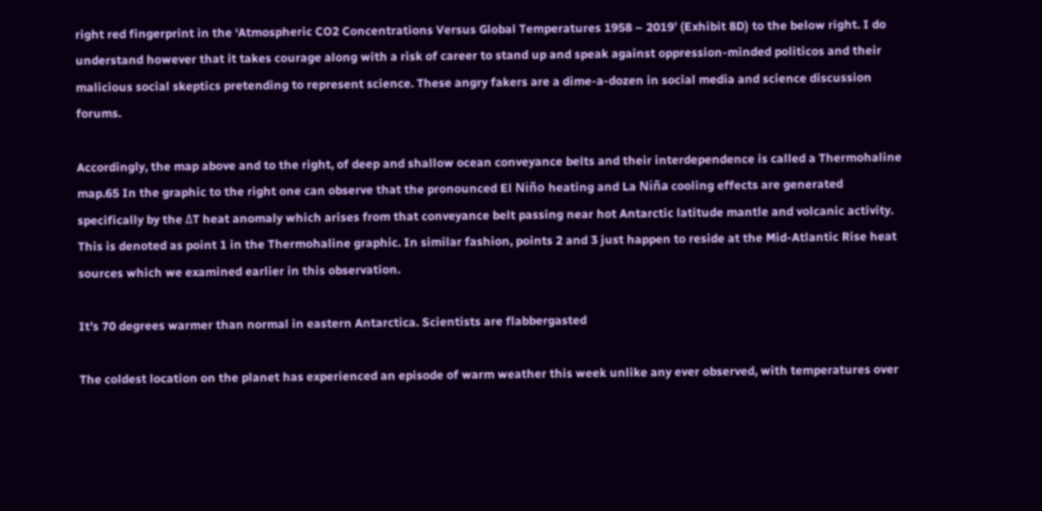right red fingerprint in the ‘Atmospheric CO2 Concentrations Versus Global Temperatures 1958 – 2019’ (Exhibit 8D) to the below right. I do understand however that it takes courage along with a risk of career to stand up and speak against oppression-minded politicos and their malicious social skeptics pretending to represent science. These angry fakers are a dime-a-dozen in social media and science discussion forums.

Accordingly, the map above and to the right, of deep and shallow ocean conveyance belts and their interdependence is called a Thermohaline map.65 In the graphic to the right one can observe that the pronounced El Niño heating and La Niña cooling effects are generated specifically by the ΔT heat anomaly which arises from that conveyance belt passing near hot Antarctic latitude mantle and volcanic activity. This is denoted as point 1 in the Thermohaline graphic. In similar fashion, points 2 and 3 just happen to reside at the Mid-Atlantic Rise heat sources which we examined earlier in this observation.

It’s 70 degrees warmer than normal in eastern Antarctica. Scientists are flabbergasted

The coldest location on the planet has experienced an episode of warm weather this week unlike any ever observed, with temperatures over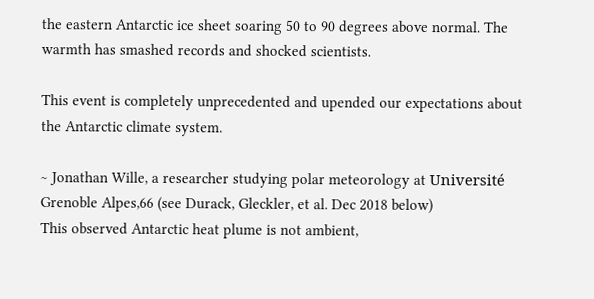the eastern Antarctic ice sheet soaring 50 to 90 degrees above normal. The warmth has smashed records and shocked scientists.

This event is completely unprecedented and upended our expectations about the Antarctic climate system.

~ Jonathan Wille, a researcher studying polar meteorology at Université Grenoble Alpes,66 (see Durack, Gleckler, et al. Dec 2018 below)
This observed Antarctic heat plume is not ambient,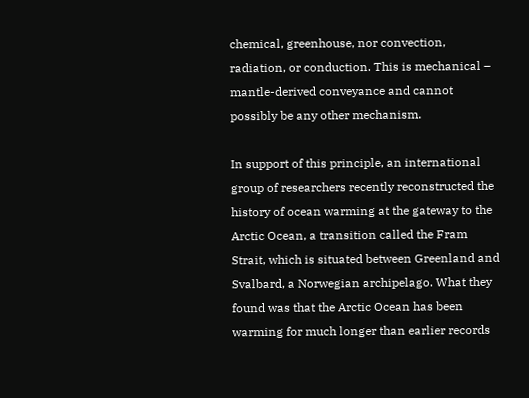chemical, greenhouse, nor convection, radiation, or conduction. This is mechanical – mantle-derived conveyance and cannot possibly be any other mechanism.

In support of this principle, an international group of researchers recently reconstructed the history of ocean warming at the gateway to the Arctic Ocean, a transition called the Fram Strait, which is situated between Greenland and Svalbard, a Norwegian archipelago. What they found was that the Arctic Ocean has been warming for much longer than earlier records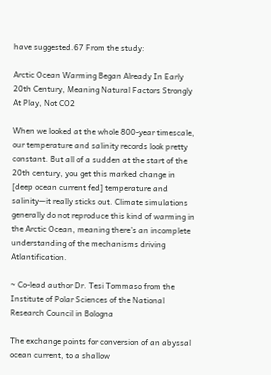have suggested.67 From the study:

Arctic Ocean Warming Began Already In Early 20th Century, Meaning Natural Factors Strongly At Play, Not CO2

When we looked at the whole 800-year timescale, our temperature and salinity records look pretty constant. But all of a sudden at the start of the 20th century, you get this marked change in [deep ocean current fed] temperature and salinity—it really sticks out. Climate simulations generally do not reproduce this kind of warming in the Arctic Ocean, meaning there’s an incomplete understanding of the mechanisms driving Atlantification.

~ Co-lead author Dr. Tesi Tommaso from the Institute of Polar Sciences of the National Research Council in Bologna

The exchange points for conversion of an abyssal ocean current, to a shallow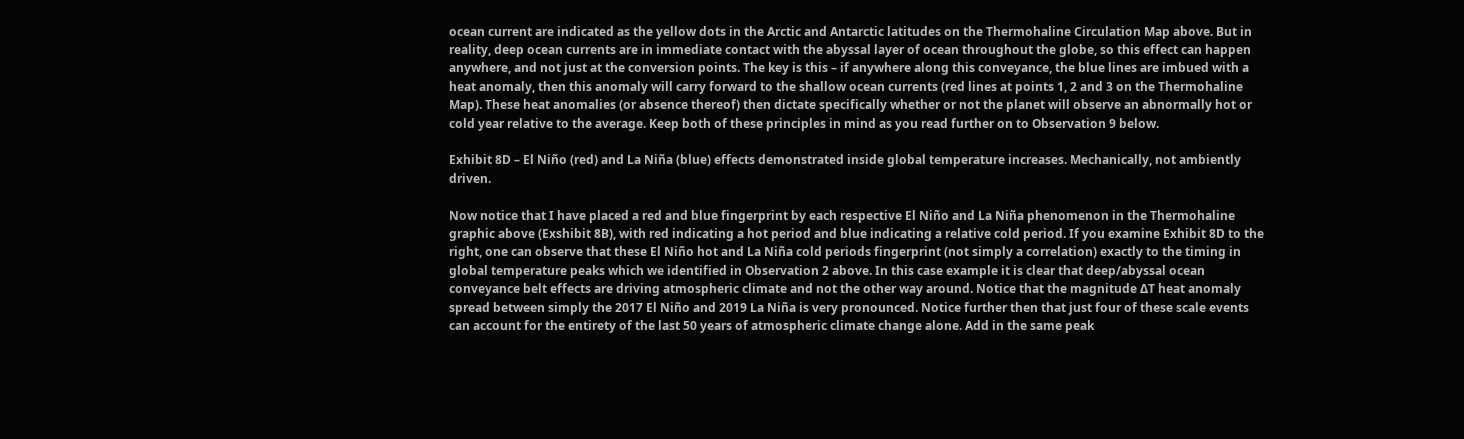ocean current are indicated as the yellow dots in the Arctic and Antarctic latitudes on the Thermohaline Circulation Map above. But in reality, deep ocean currents are in immediate contact with the abyssal layer of ocean throughout the globe, so this effect can happen anywhere, and not just at the conversion points. The key is this – if anywhere along this conveyance, the blue lines are imbued with a heat anomaly, then this anomaly will carry forward to the shallow ocean currents (red lines at points 1, 2 and 3 on the Thermohaline Map). These heat anomalies (or absence thereof) then dictate specifically whether or not the planet will observe an abnormally hot or cold year relative to the average. Keep both of these principles in mind as you read further on to Observation 9 below.

Exhibit 8D – El Niño (red) and La Niña (blue) effects demonstrated inside global temperature increases. Mechanically, not ambiently driven.

Now notice that I have placed a red and blue fingerprint by each respective El Niño and La Niña phenomenon in the Thermohaline graphic above (Exshibit 8B), with red indicating a hot period and blue indicating a relative cold period. If you examine Exhibit 8D to the right, one can observe that these El Niño hot and La Niña cold periods fingerprint (not simply a correlation) exactly to the timing in global temperature peaks which we identified in Observation 2 above. In this case example it is clear that deep/abyssal ocean conveyance belt effects are driving atmospheric climate and not the other way around. Notice that the magnitude ΔT heat anomaly spread between simply the 2017 El Niño and 2019 La Niña is very pronounced. Notice further then that just four of these scale events can account for the entirety of the last 50 years of atmospheric climate change alone. Add in the same peak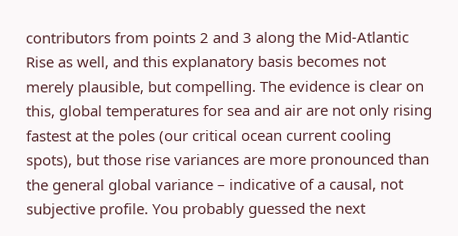contributors from points 2 and 3 along the Mid-Atlantic Rise as well, and this explanatory basis becomes not merely plausible, but compelling. The evidence is clear on this, global temperatures for sea and air are not only rising fastest at the poles (our critical ocean current cooling spots), but those rise variances are more pronounced than the general global variance – indicative of a causal, not subjective profile. You probably guessed the next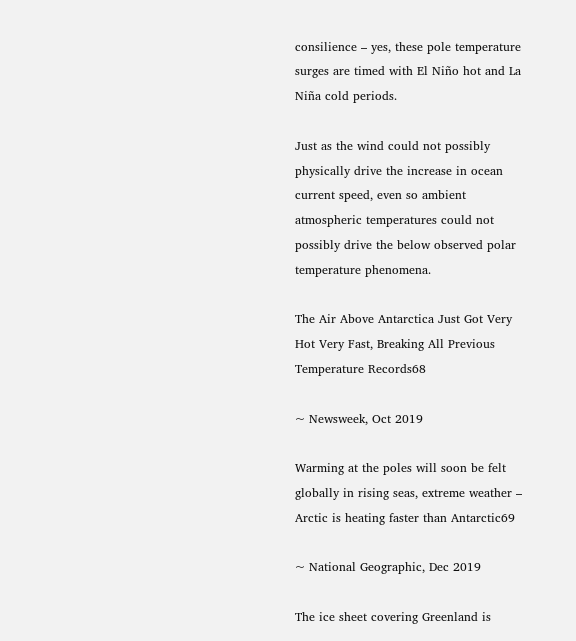consilience – yes, these pole temperature surges are timed with El Niño hot and La Niña cold periods.

Just as the wind could not possibly physically drive the increase in ocean current speed, even so ambient atmospheric temperatures could not possibly drive the below observed polar temperature phenomena.

The Air Above Antarctica Just Got Very Hot Very Fast, Breaking All Previous Temperature Records68

~ Newsweek, Oct 2019

Warming at the poles will soon be felt globally in rising seas, extreme weather – Arctic is heating faster than Antarctic69

~ National Geographic, Dec 2019

The ice sheet covering Greenland is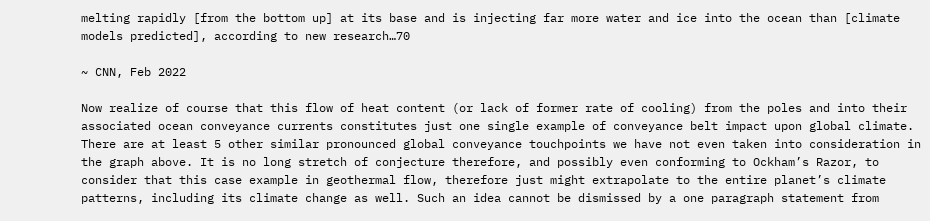melting rapidly [from the bottom up] at its base and is injecting far more water and ice into the ocean than [climate models predicted], according to new research…70

~ CNN, Feb 2022

Now realize of course that this flow of heat content (or lack of former rate of cooling) from the poles and into their associated ocean conveyance currents constitutes just one single example of conveyance belt impact upon global climate. There are at least 5 other similar pronounced global conveyance touchpoints we have not even taken into consideration in the graph above. It is no long stretch of conjecture therefore, and possibly even conforming to Ockham’s Razor, to consider that this case example in geothermal flow, therefore just might extrapolate to the entire planet’s climate patterns, including its climate change as well. Such an idea cannot be dismissed by a one paragraph statement from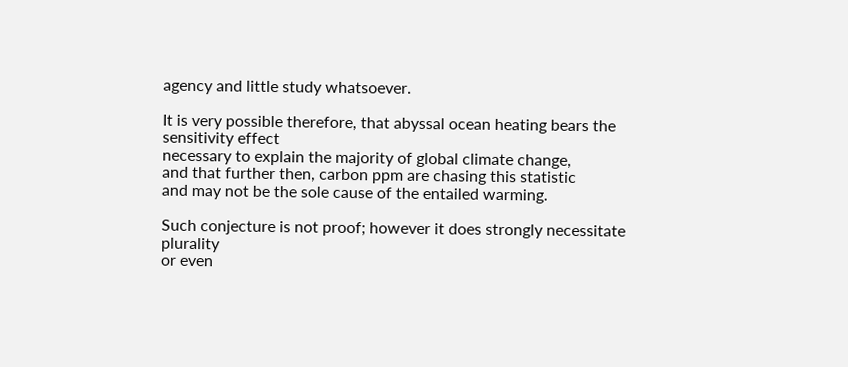agency and little study whatsoever.

It is very possible therefore, that abyssal ocean heating bears the sensitivity effect
necessary to explain the majority of global climate change,
and that further then, carbon ppm are chasing this statistic
and may not be the sole cause of the entailed warming.

Such conjecture is not proof; however it does strongly necessitate plurality
or even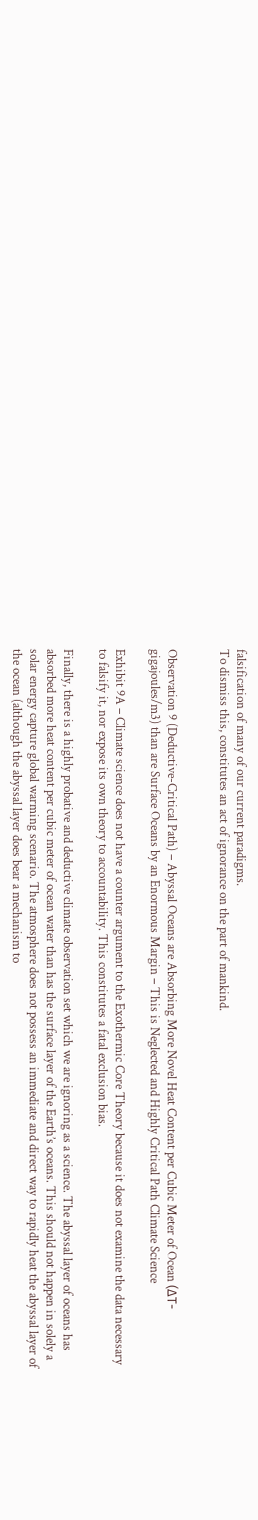falsification of many of our current paradigms.
To dismiss this, constitutes an act of ignorance on the part of mankind.


Observation 9 (Deductive-Critical Path) – Abyssal Oceans are Absorbing More Novel Heat Content per Cubic Meter of Ocean (ΔT-gigajoules/m3) than are Surface Oceans by an Enormous Margin – This is Neglected and Highly Critical Path Climate Science

Exhibit 9A – Climate science does not have a counter argument to the Exothermic Core Theory because it does not examine the data necessary to falsify it, nor expose its own theory to accountability. This constitutes a fatal exclusion bias.

Finally, there is a highly probative and deductive climate observation set which we are ignoring as a science. The abyssal layer of oceans has absorbed more heat content per cubic meter of ocean water than has the surface layer of the Earth’s oceans. This should not happen in solely a solar energy capture global warming scenario. The atmosphere does not possess an immediate and direct way to rapidly heat the abyssal layer of the ocean (although the abyssal layer does bear a mechanism to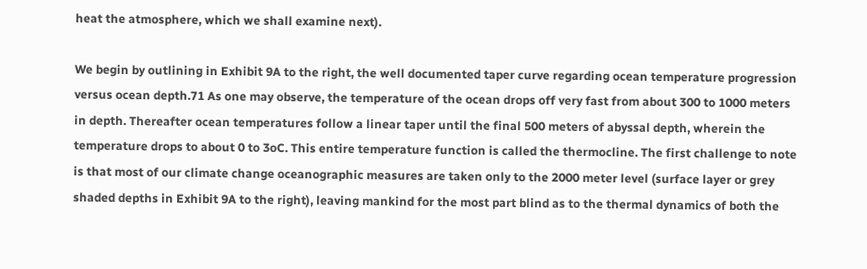heat the atmosphere, which we shall examine next).

We begin by outlining in Exhibit 9A to the right, the well documented taper curve regarding ocean temperature progression versus ocean depth.71 As one may observe, the temperature of the ocean drops off very fast from about 300 to 1000 meters in depth. Thereafter ocean temperatures follow a linear taper until the final 500 meters of abyssal depth, wherein the temperature drops to about 0 to 3oC. This entire temperature function is called the thermocline. The first challenge to note is that most of our climate change oceanographic measures are taken only to the 2000 meter level (surface layer or grey shaded depths in Exhibit 9A to the right), leaving mankind for the most part blind as to the thermal dynamics of both the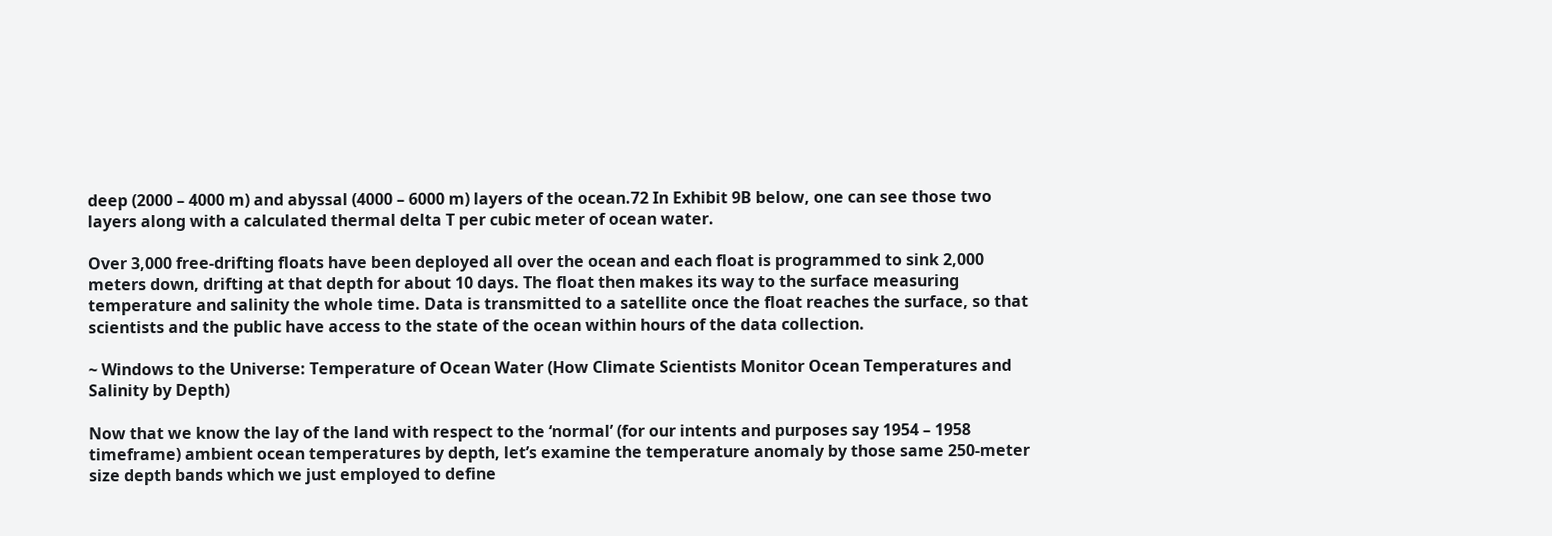deep (2000 – 4000 m) and abyssal (4000 – 6000 m) layers of the ocean.72 In Exhibit 9B below, one can see those two layers along with a calculated thermal delta T per cubic meter of ocean water.

Over 3,000 free-drifting floats have been deployed all over the ocean and each float is programmed to sink 2,000 meters down, drifting at that depth for about 10 days. The float then makes its way to the surface measuring temperature and salinity the whole time. Data is transmitted to a satellite once the float reaches the surface, so that scientists and the public have access to the state of the ocean within hours of the data collection.

~ Windows to the Universe: Temperature of Ocean Water (How Climate Scientists Monitor Ocean Temperatures and Salinity by Depth)

Now that we know the lay of the land with respect to the ‘normal’ (for our intents and purposes say 1954 – 1958 timeframe) ambient ocean temperatures by depth, let’s examine the temperature anomaly by those same 250-meter size depth bands which we just employed to define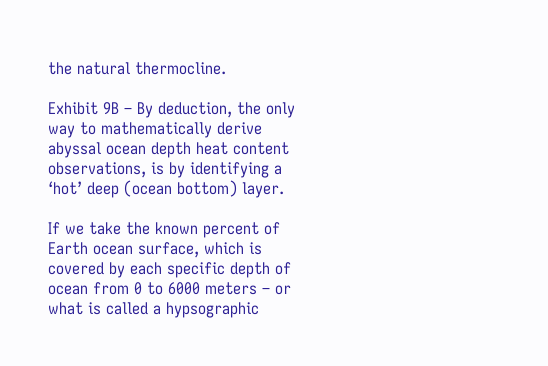the natural thermocline.

Exhibit 9B – By deduction, the only way to mathematically derive abyssal ocean depth heat content observations, is by identifying a ‘hot’ deep (ocean bottom) layer.

If we take the known percent of Earth ocean surface, which is covered by each specific depth of ocean from 0 to 6000 meters – or what is called a hypsographic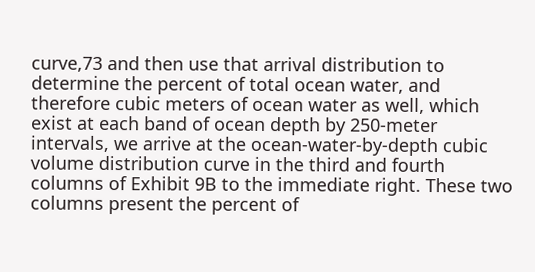curve,73 and then use that arrival distribution to determine the percent of total ocean water, and therefore cubic meters of ocean water as well, which exist at each band of ocean depth by 250-meter intervals, we arrive at the ocean-water-by-depth cubic volume distribution curve in the third and fourth columns of Exhibit 9B to the immediate right. These two columns present the percent of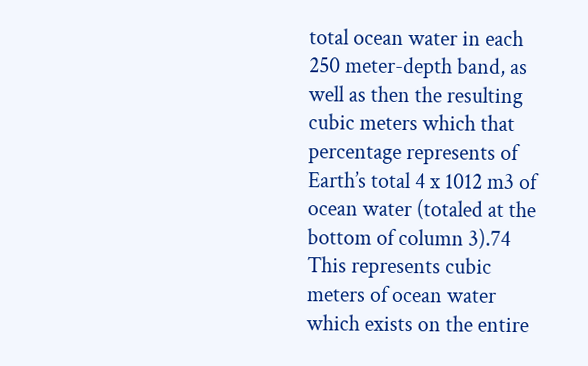total ocean water in each 250 meter-depth band, as well as then the resulting cubic meters which that percentage represents of Earth’s total 4 x 1012 m3 of ocean water (totaled at the bottom of column 3).74 This represents cubic meters of ocean water which exists on the entire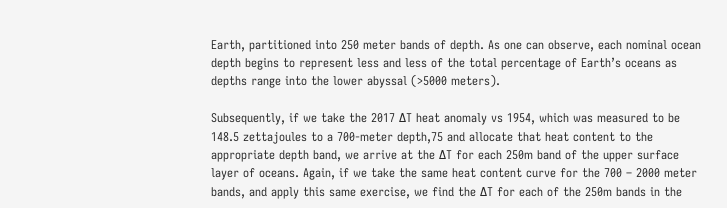Earth, partitioned into 250 meter bands of depth. As one can observe, each nominal ocean depth begins to represent less and less of the total percentage of Earth’s oceans as depths range into the lower abyssal (>5000 meters).

Subsequently, if we take the 2017 ΔT heat anomaly vs 1954, which was measured to be 148.5 zettajoules to a 700-meter depth,75 and allocate that heat content to the appropriate depth band, we arrive at the ΔT for each 250m band of the upper surface layer of oceans. Again, if we take the same heat content curve for the 700 – 2000 meter bands, and apply this same exercise, we find the ΔT for each of the 250m bands in the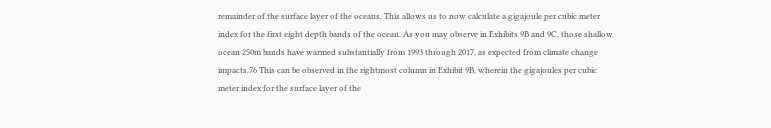remainder of the surface layer of the oceans. This allows us to now calculate a gigajoule per cubic meter index for the first eight depth bands of the ocean. As you may observe in Exhibits 9B and 9C, those shallow ocean 250m bands have warmed substantially from 1993 through 2017, as expected from climate change impacts.76 This can be observed in the rightmost column in Exhibit 9B, wherein the gigajoules per cubic meter index for the surface layer of the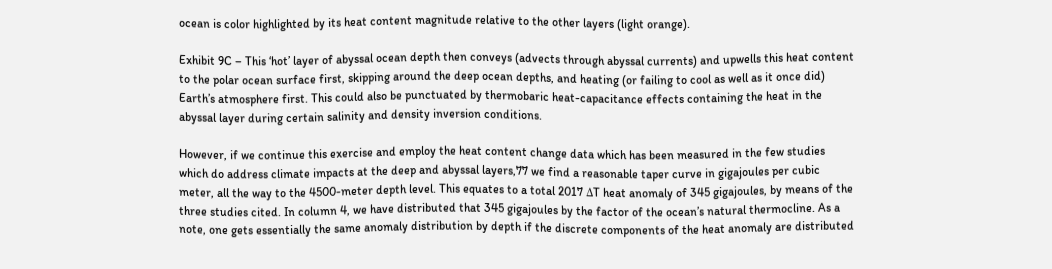ocean is color highlighted by its heat content magnitude relative to the other layers (light orange).

Exhibit 9C – This ‘hot’ layer of abyssal ocean depth then conveys (advects through abyssal currents) and upwells this heat content to the polar ocean surface first, skipping around the deep ocean depths, and heating (or failing to cool as well as it once did) Earth’s atmosphere first. This could also be punctuated by thermobaric heat-capacitance effects containing the heat in the abyssal layer during certain salinity and density inversion conditions.

However, if we continue this exercise and employ the heat content change data which has been measured in the few studies which do address climate impacts at the deep and abyssal layers,77 we find a reasonable taper curve in gigajoules per cubic meter, all the way to the 4500-meter depth level. This equates to a total 2017 ΔT heat anomaly of 345 gigajoules, by means of the three studies cited. In column 4, we have distributed that 345 gigajoules by the factor of the ocean’s natural thermocline. As a note, one gets essentially the same anomaly distribution by depth if the discrete components of the heat anomaly are distributed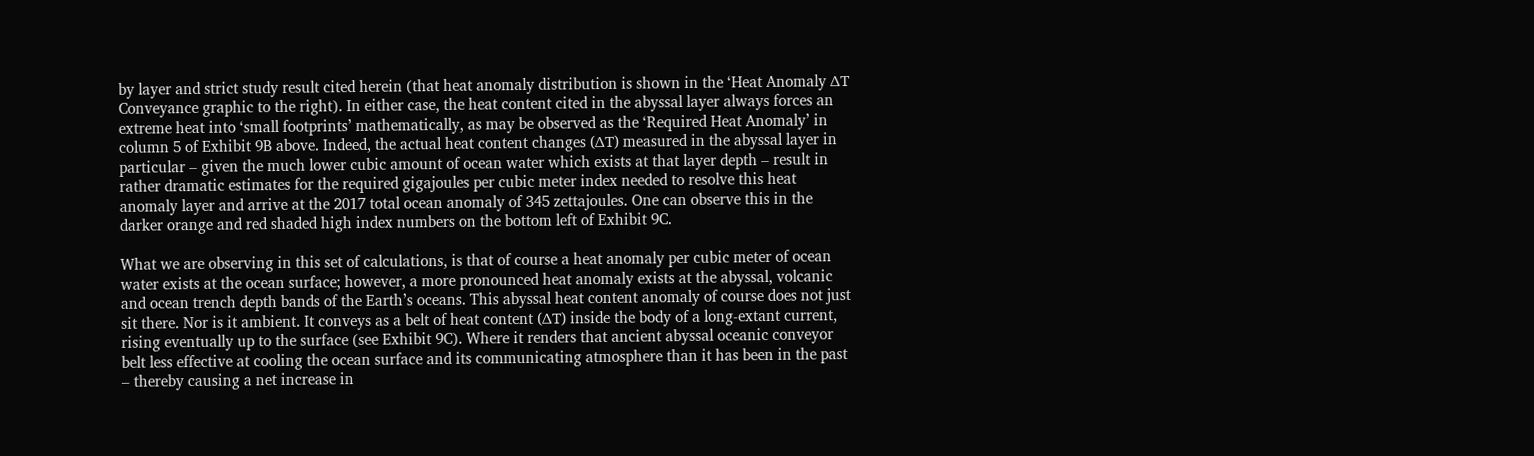by layer and strict study result cited herein (that heat anomaly distribution is shown in the ‘Heat Anomaly ΔT Conveyance graphic to the right). In either case, the heat content cited in the abyssal layer always forces an extreme heat into ‘small footprints’ mathematically, as may be observed as the ‘Required Heat Anomaly’ in column 5 of Exhibit 9B above. Indeed, the actual heat content changes (ΔT) measured in the abyssal layer in particular – given the much lower cubic amount of ocean water which exists at that layer depth – result in rather dramatic estimates for the required gigajoules per cubic meter index needed to resolve this heat anomaly layer and arrive at the 2017 total ocean anomaly of 345 zettajoules. One can observe this in the darker orange and red shaded high index numbers on the bottom left of Exhibit 9C.

What we are observing in this set of calculations, is that of course a heat anomaly per cubic meter of ocean water exists at the ocean surface; however, a more pronounced heat anomaly exists at the abyssal, volcanic and ocean trench depth bands of the Earth’s oceans. This abyssal heat content anomaly of course does not just sit there. Nor is it ambient. It conveys as a belt of heat content (ΔT) inside the body of a long-extant current, rising eventually up to the surface (see Exhibit 9C). Where it renders that ancient abyssal oceanic conveyor belt less effective at cooling the ocean surface and its communicating atmosphere than it has been in the past – thereby causing a net increase in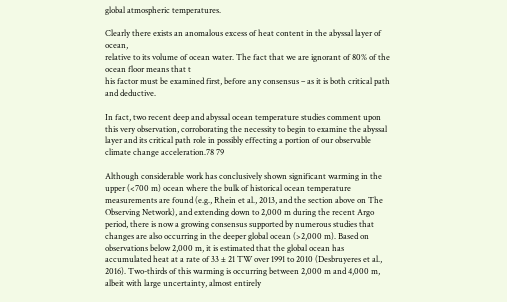global atmospheric temperatures.

Clearly there exists an anomalous excess of heat content in the abyssal layer of ocean,
relative to its volume of ocean water. The fact that we are ignorant of 80% of the ocean floor means that t
his factor must be examined first, before any consensus – as it is both critical path and deductive.

In fact, two recent deep and abyssal ocean temperature studies comment upon this very observation, corroborating the necessity to begin to examine the abyssal layer and its critical path role in possibly effecting a portion of our observable climate change acceleration.78 79

Although considerable work has conclusively shown significant warming in the upper (<700 m) ocean where the bulk of historical ocean temperature measurements are found (e.g., Rhein et al., 2013, and the section above on The Observing Network), and extending down to 2,000 m during the recent Argo period, there is now a growing consensus supported by numerous studies that changes are also occurring in the deeper global ocean (>2,000 m). Based on observations below 2,000 m, it is estimated that the global ocean has accumulated heat at a rate of 33 ± 21 TW over 1991 to 2010 (Desbruyeres et al., 2016). Two-thirds of this warming is occurring between 2,000 m and 4,000 m, albeit with large uncertainty, almost entirely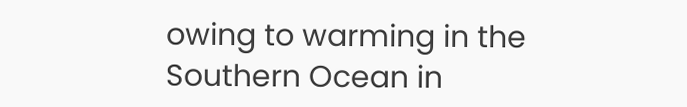owing to warming in the Southern Ocean in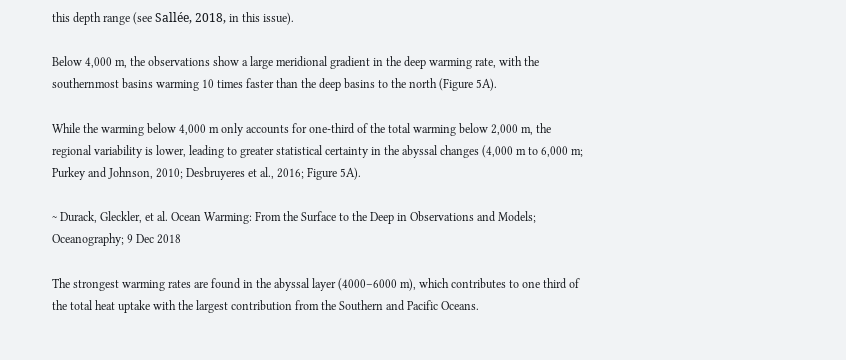this depth range (see Sallée, 2018, in this issue).

Below 4,000 m, the observations show a large meridional gradient in the deep warming rate, with the southernmost basins warming 10 times faster than the deep basins to the north (Figure 5A).

While the warming below 4,000 m only accounts for one-third of the total warming below 2,000 m, the regional variability is lower, leading to greater statistical certainty in the abyssal changes (4,000 m to 6,000 m; Purkey and Johnson, 2010; Desbruyeres et al., 2016; Figure 5A).

~ Durack, Gleckler, et al. Ocean Warming: From the Surface to the Deep in Observations and Models; Oceanography; 9 Dec 2018

The strongest warming rates are found in the abyssal layer (4000–6000 m), which contributes to one third of the total heat uptake with the largest contribution from the Southern and Pacific Oceans.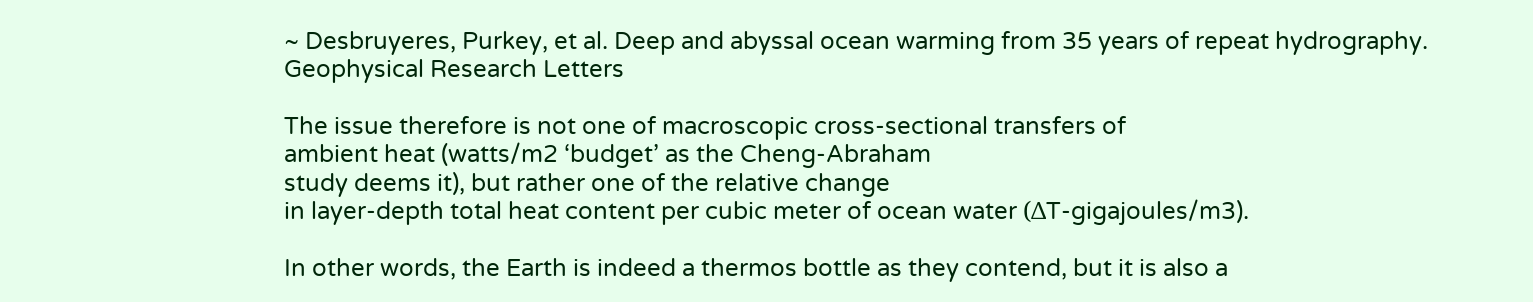~ Desbruyeres, Purkey, et al. Deep and abyssal ocean warming from 35 years of repeat hydrography. Geophysical Research Letters

The issue therefore is not one of macroscopic cross-sectional transfers of
ambient heat (watts/m2 ‘budget’ as the Cheng-Abraham
study deems it), but rather one of the relative change
in layer-depth total heat content per cubic meter of ocean water (ΔT-gigajoules/m3).

In other words, the Earth is indeed a thermos bottle as they contend, but it is also a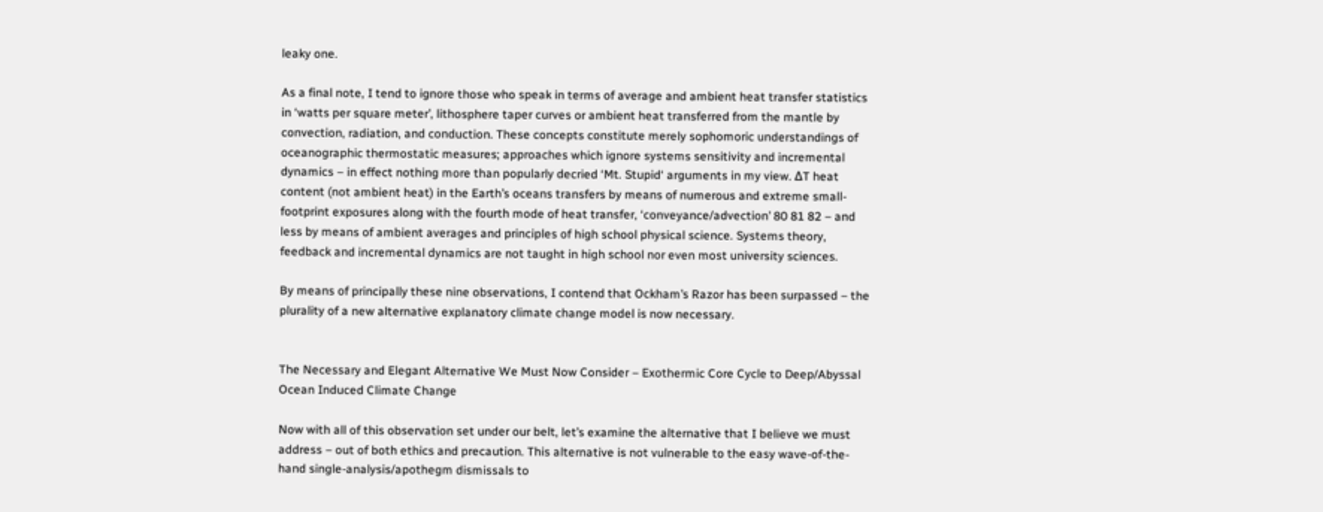leaky one.

As a final note, I tend to ignore those who speak in terms of average and ambient heat transfer statistics in ‘watts per square meter’, lithosphere taper curves or ambient heat transferred from the mantle by convection, radiation, and conduction. These concepts constitute merely sophomoric understandings of oceanographic thermostatic measures; approaches which ignore systems sensitivity and incremental dynamics – in effect nothing more than popularly decried ‘Mt. Stupid‘ arguments in my view. ΔT heat content (not ambient heat) in the Earth’s oceans transfers by means of numerous and extreme small-footprint exposures along with the fourth mode of heat transfer, ‘conveyance/advection’ 80 81 82 – and less by means of ambient averages and principles of high school physical science. Systems theory, feedback and incremental dynamics are not taught in high school nor even most university sciences.

By means of principally these nine observations, I contend that Ockham’s Razor has been surpassed – the plurality of a new alternative explanatory climate change model is now necessary.


The Necessary and Elegant Alternative We Must Now Consider – Exothermic Core Cycle to Deep/Abyssal Ocean Induced Climate Change

Now with all of this observation set under our belt, let’s examine the alternative that I believe we must address – out of both ethics and precaution. This alternative is not vulnerable to the easy wave-of-the-hand single-analysis/apothegm dismissals to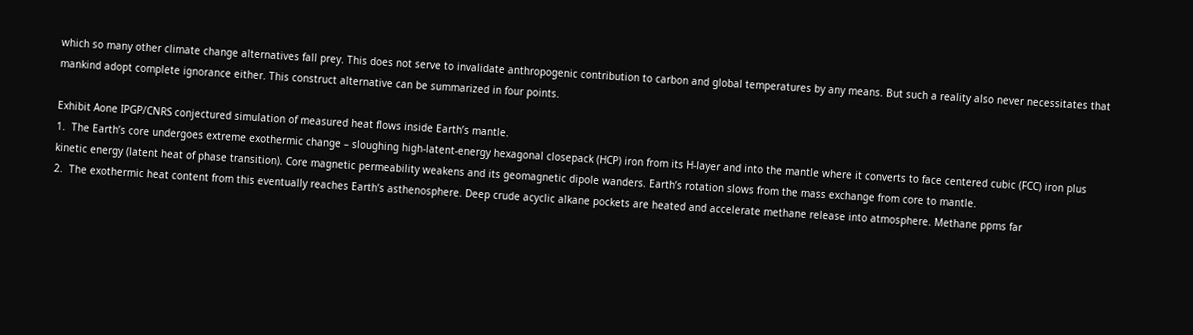which so many other climate change alternatives fall prey. This does not serve to invalidate anthropogenic contribution to carbon and global temperatures by any means. But such a reality also never necessitates that mankind adopt complete ignorance either. This construct alternative can be summarized in four points.

Exhibit Aone IPGP/CNRS conjectured simulation of measured heat flows inside Earth’s mantle.
1.  The Earth’s core undergoes extreme exothermic change – sloughing high-latent-energy hexagonal closepack (HCP) iron from its H-layer and into the mantle where it converts to face centered cubic (FCC) iron plus kinetic energy (latent heat of phase transition). Core magnetic permeability weakens and its geomagnetic dipole wanders. Earth’s rotation slows from the mass exchange from core to mantle.
2.  The exothermic heat content from this eventually reaches Earth’s asthenosphere. Deep crude acyclic alkane pockets are heated and accelerate methane release into atmosphere. Methane ppms far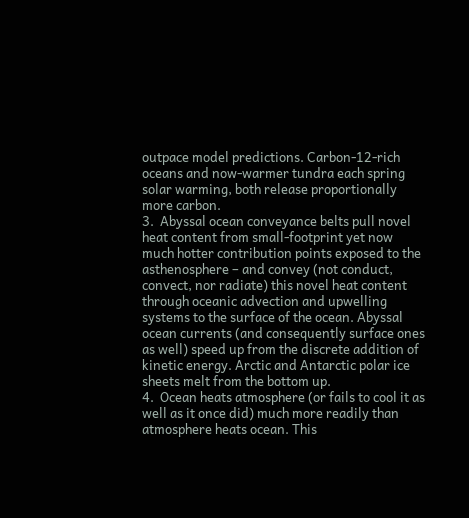outpace model predictions. Carbon-12-rich oceans and now-warmer tundra each spring solar warming, both release proportionally more carbon.
3.  Abyssal ocean conveyance belts pull novel heat content from small-footprint yet now much hotter contribution points exposed to the asthenosphere – and convey (not conduct, convect, nor radiate) this novel heat content through oceanic advection and upwelling systems to the surface of the ocean. Abyssal ocean currents (and consequently surface ones as well) speed up from the discrete addition of kinetic energy. Arctic and Antarctic polar ice sheets melt from the bottom up.
4.  Ocean heats atmosphere (or fails to cool it as well as it once did) much more readily than atmosphere heats ocean. This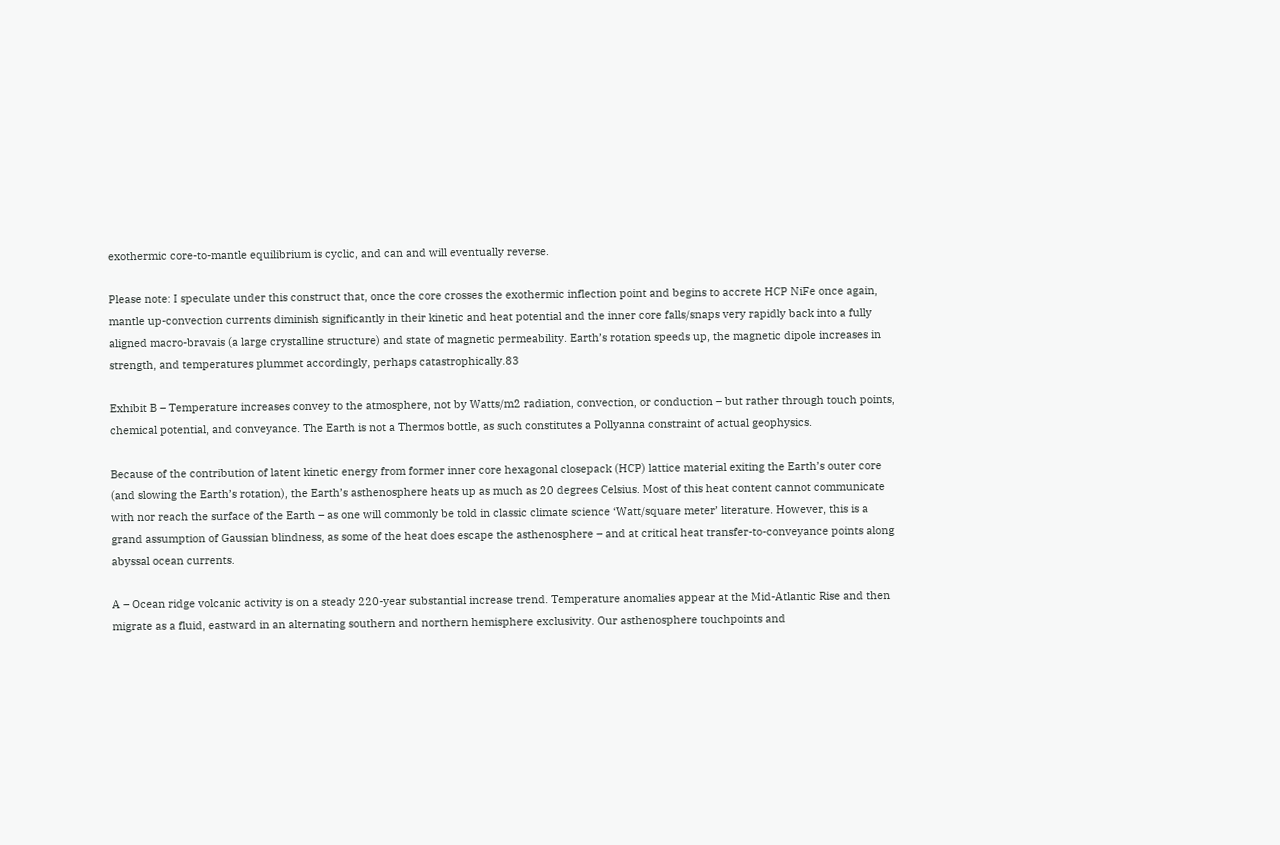exothermic core-to-mantle equilibrium is cyclic, and can and will eventually reverse.

Please note: I speculate under this construct that, once the core crosses the exothermic inflection point and begins to accrete HCP NiFe once again, mantle up-convection currents diminish significantly in their kinetic and heat potential and the inner core falls/snaps very rapidly back into a fully aligned macro-bravais (a large crystalline structure) and state of magnetic permeability. Earth’s rotation speeds up, the magnetic dipole increases in strength, and temperatures plummet accordingly, perhaps catastrophically.83

Exhibit B – Temperature increases convey to the atmosphere, not by Watts/m2 radiation, convection, or conduction – but rather through touch points, chemical potential, and conveyance. The Earth is not a Thermos bottle, as such constitutes a Pollyanna constraint of actual geophysics.

Because of the contribution of latent kinetic energy from former inner core hexagonal closepack (HCP) lattice material exiting the Earth’s outer core (and slowing the Earth’s rotation), the Earth’s asthenosphere heats up as much as 20 degrees Celsius. Most of this heat content cannot communicate with nor reach the surface of the Earth – as one will commonly be told in classic climate science ‘Watt/square meter’ literature. However, this is a grand assumption of Gaussian blindness, as some of the heat does escape the asthenosphere – and at critical heat transfer-to-conveyance points along abyssal ocean currents.

A – Ocean ridge volcanic activity is on a steady 220-year substantial increase trend. Temperature anomalies appear at the Mid-Atlantic Rise and then migrate as a fluid, eastward in an alternating southern and northern hemisphere exclusivity. Our asthenosphere touchpoints and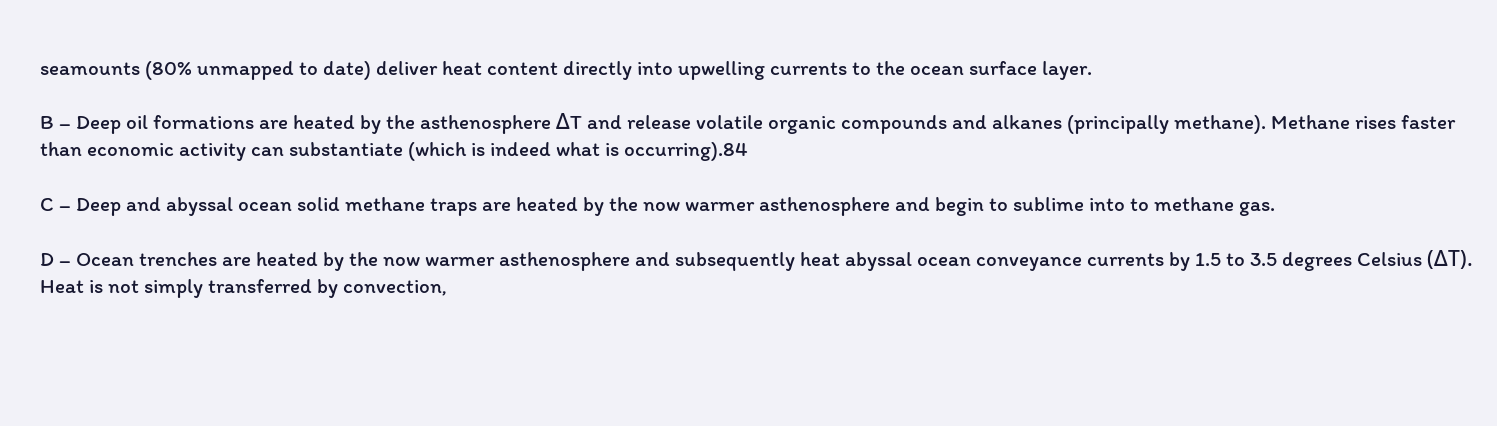seamounts (80% unmapped to date) deliver heat content directly into upwelling currents to the ocean surface layer.

B – Deep oil formations are heated by the asthenosphere ΔT and release volatile organic compounds and alkanes (principally methane). Methane rises faster than economic activity can substantiate (which is indeed what is occurring).84

C – Deep and abyssal ocean solid methane traps are heated by the now warmer asthenosphere and begin to sublime into to methane gas.

D – Ocean trenches are heated by the now warmer asthenosphere and subsequently heat abyssal ocean conveyance currents by 1.5 to 3.5 degrees Celsius (ΔT). Heat is not simply transferred by convection,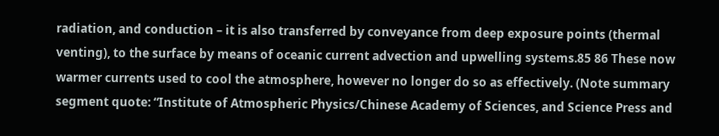radiation, and conduction – it is also transferred by conveyance from deep exposure points (thermal venting), to the surface by means of oceanic current advection and upwelling systems.85 86 These now warmer currents used to cool the atmosphere, however no longer do so as effectively. (Note summary segment quote: “Institute of Atmospheric Physics/Chinese Academy of Sciences, and Science Press and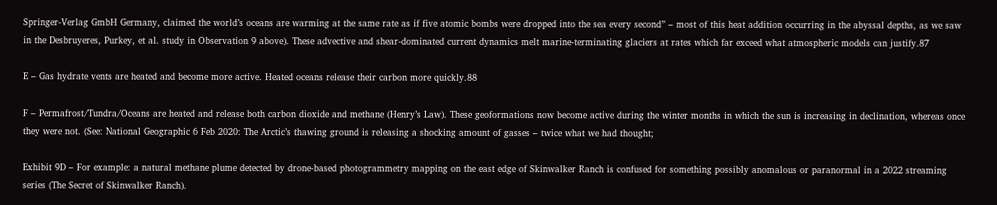Springer-Verlag GmbH Germany, claimed the world’s oceans are warming at the same rate as if five atomic bombs were dropped into the sea every second” – most of this heat addition occurring in the abyssal depths, as we saw in the Desbruyeres, Purkey, et al. study in Observation 9 above). These advective and shear-dominated current dynamics melt marine-terminating glaciers at rates which far exceed what atmospheric models can justify.87

E – Gas hydrate vents are heated and become more active. Heated oceans release their carbon more quickly.88

F – Permafrost/Tundra/Oceans are heated and release both carbon dioxide and methane (Henry’s Law). These geoformations now become active during the winter months in which the sun is increasing in declination, whereas once they were not. (See: National Geographic 6 Feb 2020: The Arctic’s thawing ground is releasing a shocking amount of gasses – twice what we had thought;

Exhibit 9D – For example: a natural methane plume detected by drone-based photogrammetry mapping on the east edge of Skinwalker Ranch is confused for something possibly anomalous or paranormal in a 2022 streaming series (The Secret of Skinwalker Ranch).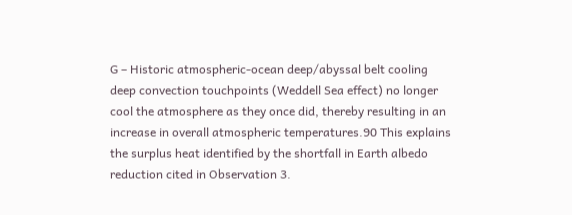G – Historic atmospheric-ocean deep/abyssal belt cooling deep convection touchpoints (Weddell Sea effect) no longer cool the atmosphere as they once did, thereby resulting in an increase in overall atmospheric temperatures.90 This explains the surplus heat identified by the shortfall in Earth albedo reduction cited in Observation 3.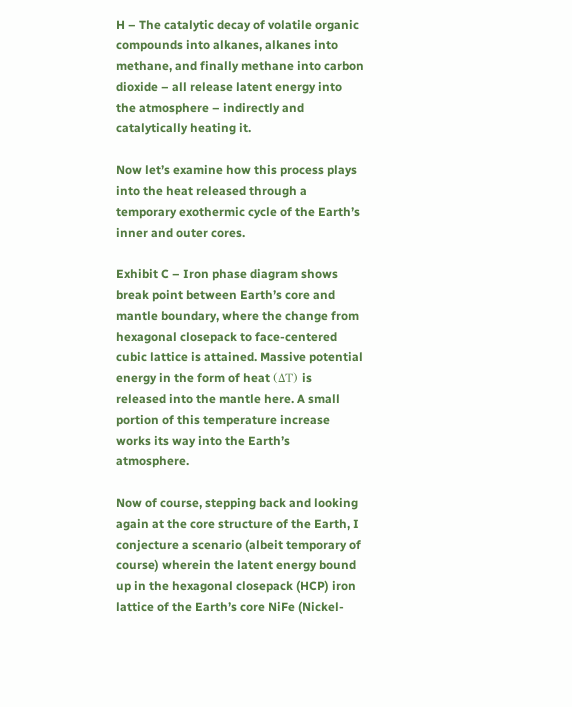H – The catalytic decay of volatile organic compounds into alkanes, alkanes into methane, and finally methane into carbon dioxide – all release latent energy into the atmosphere – indirectly and catalytically heating it.

Now let’s examine how this process plays into the heat released through a temporary exothermic cycle of the Earth’s inner and outer cores.

Exhibit C – Iron phase diagram shows break point between Earth’s core and mantle boundary, where the change from hexagonal closepack to face-centered cubic lattice is attained. Massive potential energy in the form of heat (ΔT) is released into the mantle here. A small portion of this temperature increase works its way into the Earth’s atmosphere.

Now of course, stepping back and looking again at the core structure of the Earth, I conjecture a scenario (albeit temporary of course) wherein the latent energy bound up in the hexagonal closepack (HCP) iron lattice of the Earth’s core NiFe (Nickel-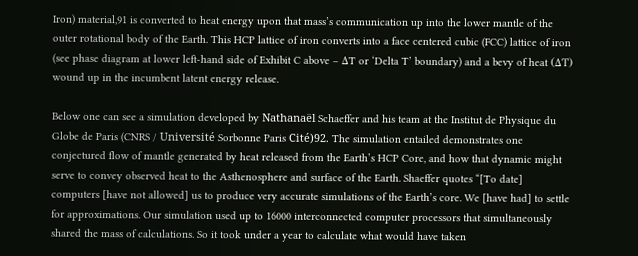Iron) material,91 is converted to heat energy upon that mass’s communication up into the lower mantle of the outer rotational body of the Earth. This HCP lattice of iron converts into a face centered cubic (FCC) lattice of iron (see phase diagram at lower left-hand side of Exhibit C above – ΔT or ‘Delta T’ boundary) and a bevy of heat (ΔT) wound up in the incumbent latent energy release.

Below one can see a simulation developed by Nathanaël Schaeffer and his team at the Institut de Physique du Globe de Paris (CNRS / Université Sorbonne Paris Cité)92. The simulation entailed demonstrates one conjectured flow of mantle generated by heat released from the Earth’s HCP Core, and how that dynamic might serve to convey observed heat to the Asthenosphere and surface of the Earth. Shaeffer quotes “[To date] computers [have not allowed] us to produce very accurate simulations of the Earth’s core. We [have had] to settle for approximations. Our simulation used up to 16000 interconnected computer processors that simultaneously shared the mass of calculations. So it took under a year to calculate what would have taken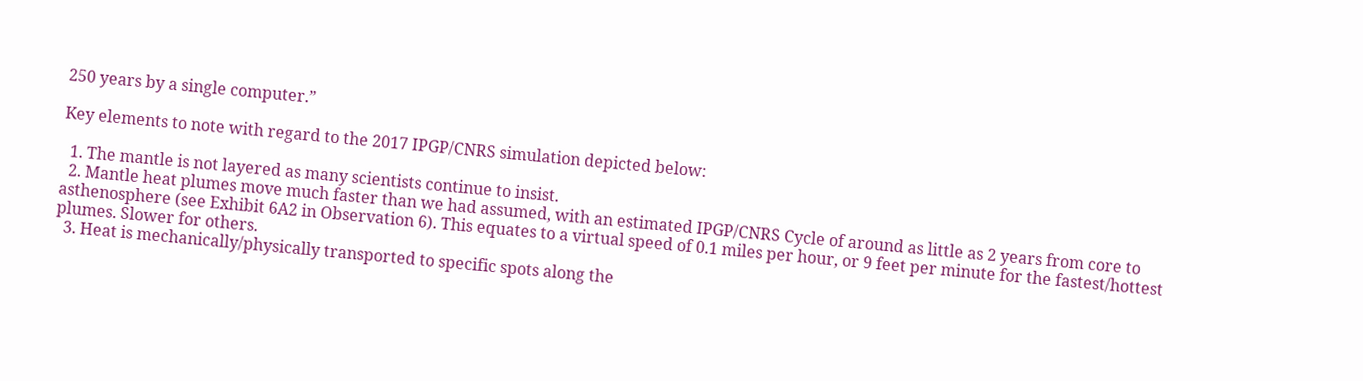250 years by a single computer.”

Key elements to note with regard to the 2017 IPGP/CNRS simulation depicted below:

  1. The mantle is not layered as many scientists continue to insist.
  2. Mantle heat plumes move much faster than we had assumed, with an estimated IPGP/CNRS Cycle of around as little as 2 years from core to asthenosphere (see Exhibit 6A2 in Observation 6). This equates to a virtual speed of 0.1 miles per hour, or 9 feet per minute for the fastest/hottest plumes. Slower for others.
  3. Heat is mechanically/physically transported to specific spots along the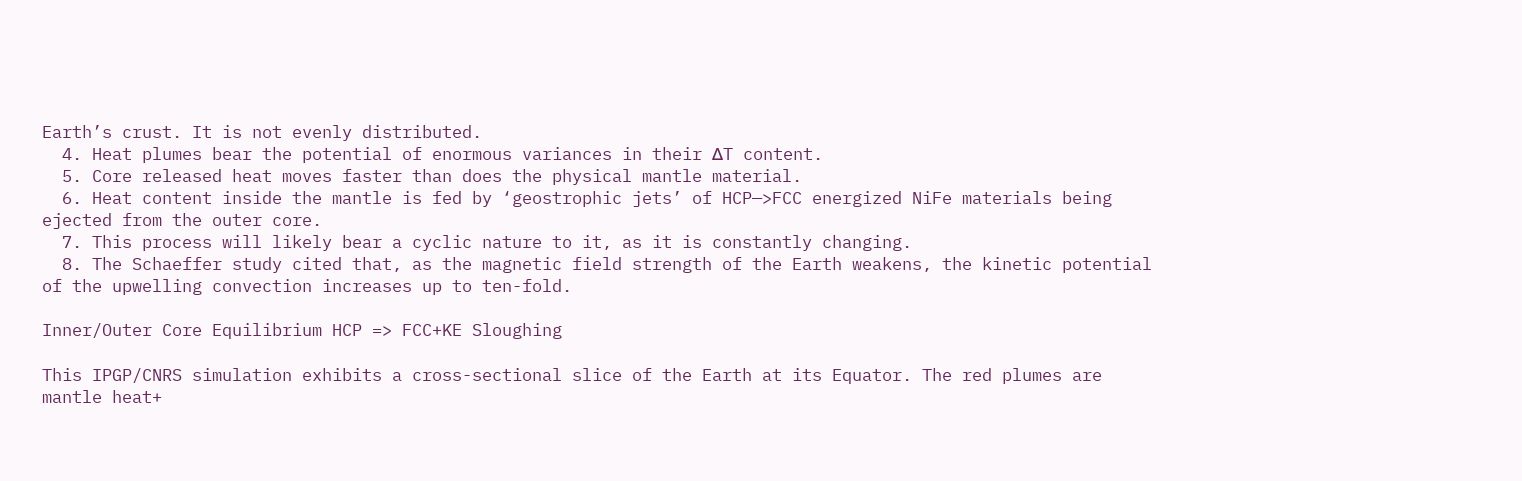Earth’s crust. It is not evenly distributed.
  4. Heat plumes bear the potential of enormous variances in their ΔT content.
  5. Core released heat moves faster than does the physical mantle material.
  6. Heat content inside the mantle is fed by ‘geostrophic jets’ of HCP—>FCC energized NiFe materials being ejected from the outer core.
  7. This process will likely bear a cyclic nature to it, as it is constantly changing.
  8. The Schaeffer study cited that, as the magnetic field strength of the Earth weakens, the kinetic potential of the upwelling convection increases up to ten-fold.

Inner/Outer Core Equilibrium HCP => FCC+KE Sloughing

This IPGP/CNRS simulation exhibits a cross-sectional slice of the Earth at its Equator. The red plumes are mantle heat+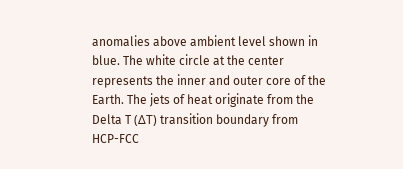anomalies above ambient level shown in blue. The white circle at the center represents the inner and outer core of the Earth. The jets of heat originate from the Delta T (ΔT) transition boundary from HCP-FCC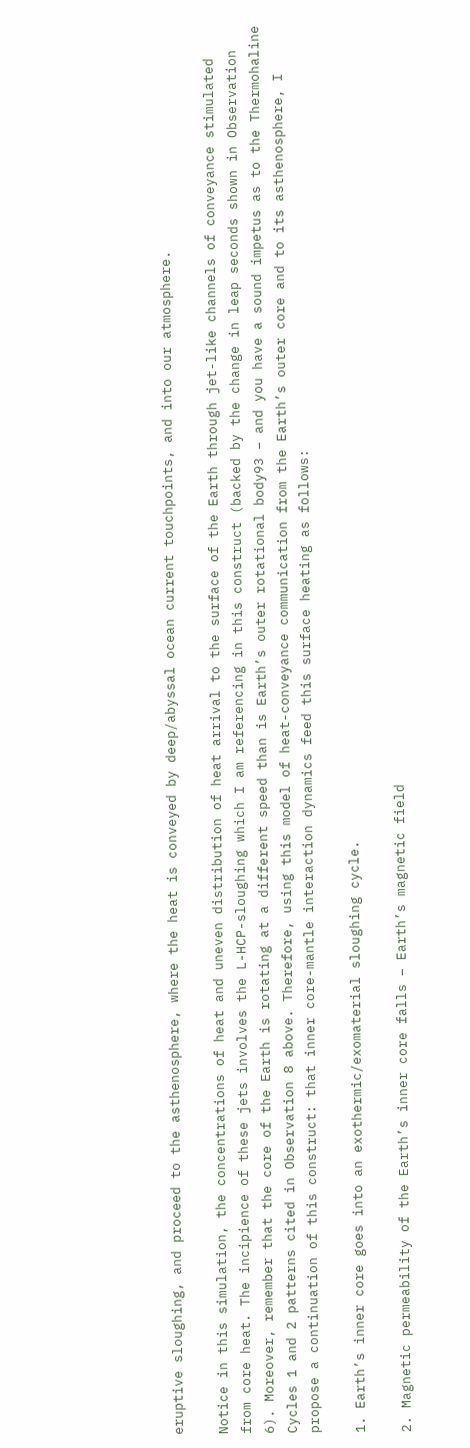eruptive sloughing, and proceed to the asthenosphere, where the heat is conveyed by deep/abyssal ocean current touchpoints, and into our atmosphere.

Notice in this simulation, the concentrations of heat and uneven distribution of heat arrival to the surface of the Earth through jet-like channels of conveyance stimulated from core heat. The incipience of these jets involves the L-HCP-sloughing which I am referencing in this construct (backed by the change in leap seconds shown in Observation 6). Moreover, remember that the core of the Earth is rotating at a different speed than is Earth’s outer rotational body93 – and you have a sound impetus as to the Thermohaline Cycles 1 and 2 patterns cited in Observation 8 above. Therefore, using this model of heat-conveyance communication from the Earth’s outer core and to its asthenosphere, I propose a continuation of this construct: that inner core-mantle interaction dynamics feed this surface heating as follows:

1. Earth’s inner core goes into an exothermic/exomaterial sloughing cycle.

2. Magnetic permeability of the Earth’s inner core falls – Earth’s magnetic field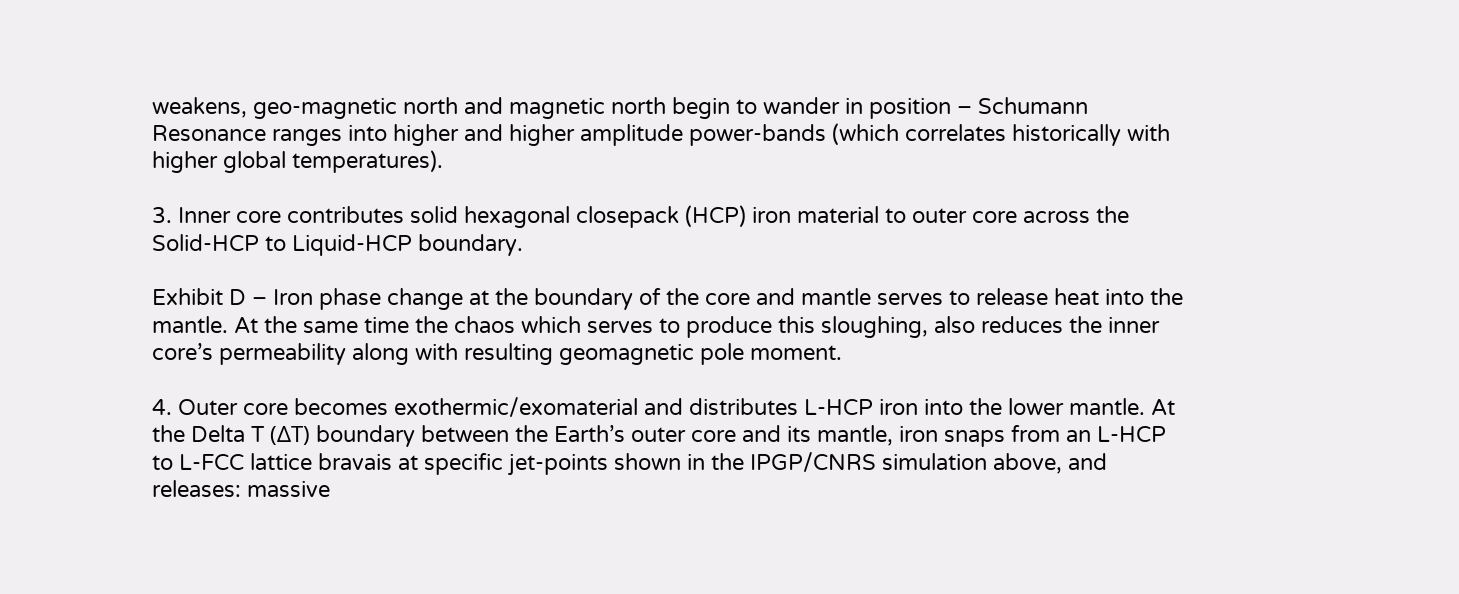weakens, geo-magnetic north and magnetic north begin to wander in position – Schumann Resonance ranges into higher and higher amplitude power-bands (which correlates historically with higher global temperatures).

3. Inner core contributes solid hexagonal closepack (HCP) iron material to outer core across the Solid-HCP to Liquid-HCP boundary.

Exhibit D – Iron phase change at the boundary of the core and mantle serves to release heat into the mantle. At the same time the chaos which serves to produce this sloughing, also reduces the inner core’s permeability along with resulting geomagnetic pole moment.

4. Outer core becomes exothermic/exomaterial and distributes L-HCP iron into the lower mantle. At the Delta T (ΔT) boundary between the Earth’s outer core and its mantle, iron snaps from an L-HCP to L-FCC lattice bravais at specific jet-points shown in the IPGP/CNRS simulation above, and releases: massive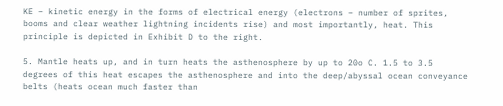KE – kinetic energy in the forms of electrical energy (electrons – number of sprites, booms and clear weather lightning incidents rise) and most importantly, heat. This principle is depicted in Exhibit D to the right.

5. Mantle heats up, and in turn heats the asthenosphere by up to 20o C. 1.5 to 3.5 degrees of this heat escapes the asthenosphere and into the deep/abyssal ocean conveyance belts (heats ocean much faster than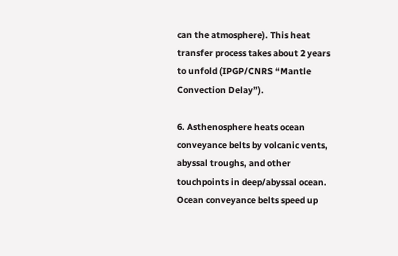can the atmosphere). This heat transfer process takes about 2 years to unfold (IPGP/CNRS “Mantle Convection Delay”).

6. Asthenosphere heats ocean conveyance belts by volcanic vents, abyssal troughs, and other touchpoints in deep/abyssal ocean. Ocean conveyance belts speed up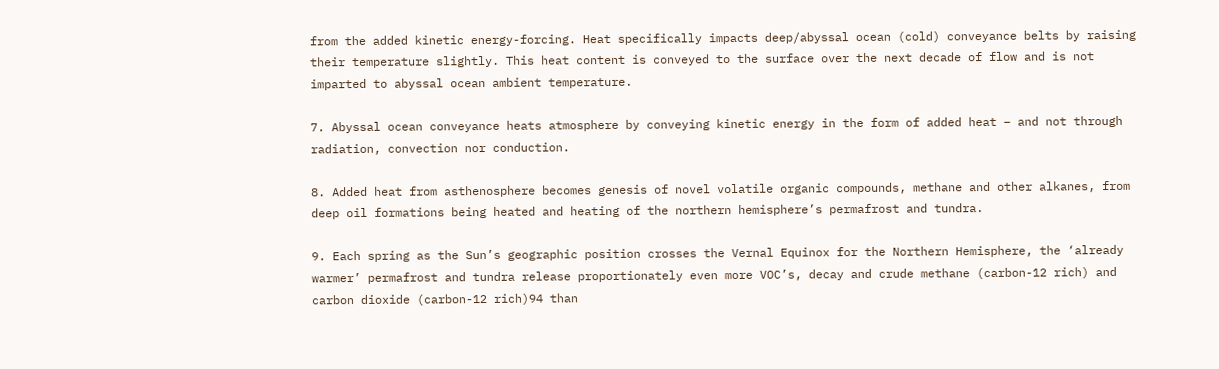from the added kinetic energy-forcing. Heat specifically impacts deep/abyssal ocean (cold) conveyance belts by raising their temperature slightly. This heat content is conveyed to the surface over the next decade of flow and is not imparted to abyssal ocean ambient temperature.

7. Abyssal ocean conveyance heats atmosphere by conveying kinetic energy in the form of added heat – and not through radiation, convection nor conduction.

8. Added heat from asthenosphere becomes genesis of novel volatile organic compounds, methane and other alkanes, from deep oil formations being heated and heating of the northern hemisphere’s permafrost and tundra.

9. Each spring as the Sun’s geographic position crosses the Vernal Equinox for the Northern Hemisphere, the ‘already warmer’ permafrost and tundra release proportionately even more VOC’s, decay and crude methane (carbon-12 rich) and carbon dioxide (carbon-12 rich)94 than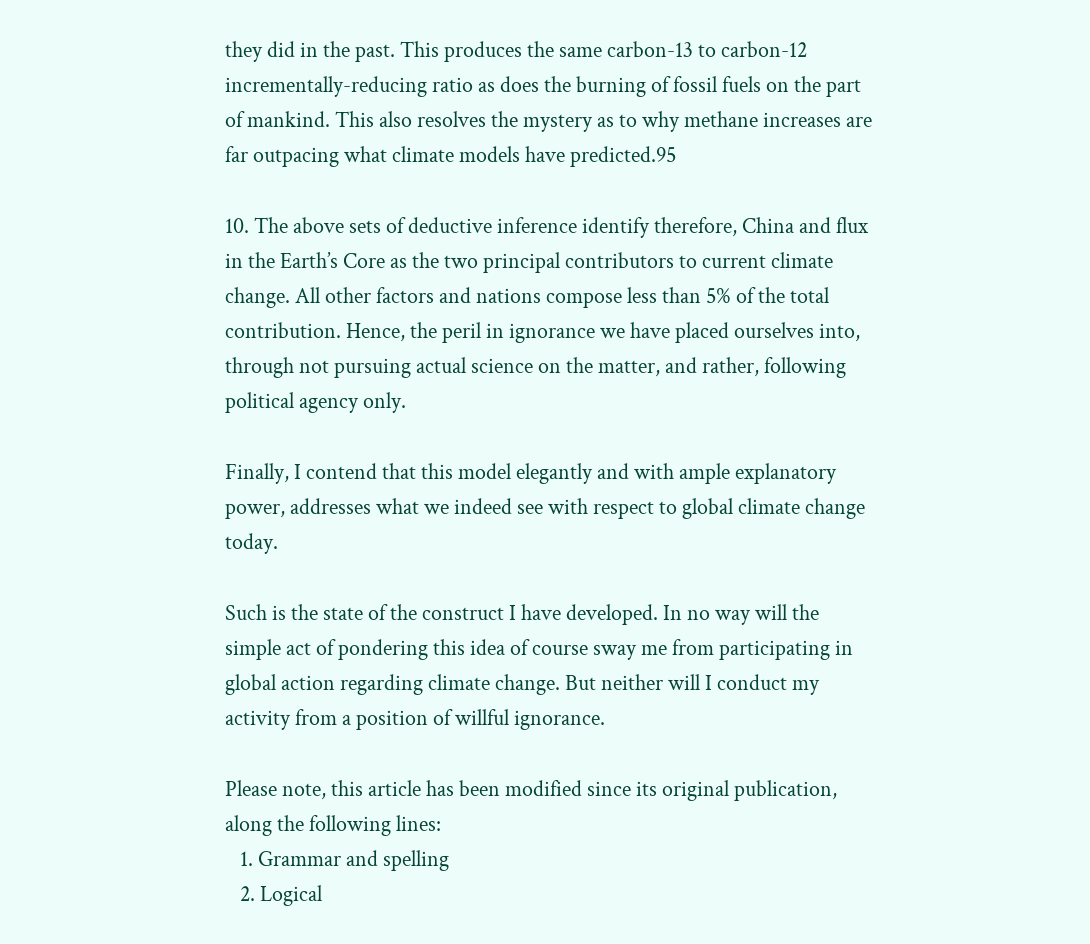they did in the past. This produces the same carbon-13 to carbon-12 incrementally-reducing ratio as does the burning of fossil fuels on the part of mankind. This also resolves the mystery as to why methane increases are far outpacing what climate models have predicted.95

10. The above sets of deductive inference identify therefore, China and flux in the Earth’s Core as the two principal contributors to current climate change. All other factors and nations compose less than 5% of the total contribution. Hence, the peril in ignorance we have placed ourselves into, through not pursuing actual science on the matter, and rather, following political agency only.

Finally, I contend that this model elegantly and with ample explanatory power, addresses what we indeed see with respect to global climate change today.

Such is the state of the construct I have developed. In no way will the simple act of pondering this idea of course sway me from participating in global action regarding climate change. But neither will I conduct my activity from a position of willful ignorance.

Please note, this article has been modified since its original publication, along the following lines:
   1. Grammar and spelling
   2. Logical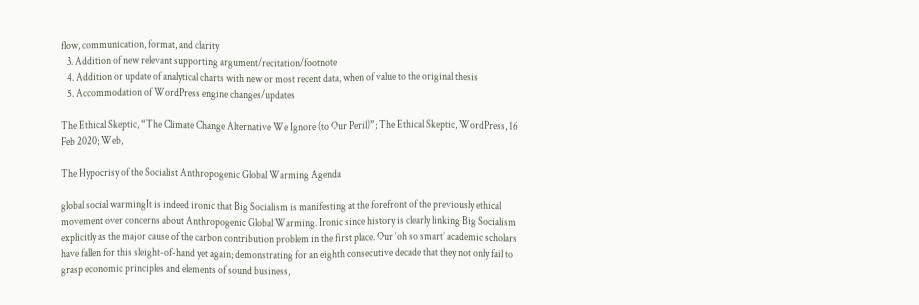flow, communication, format, and clarity
   3. Addition of new relevant supporting argument/recitation/footnote
   4. Addition or update of analytical charts with new or most recent data, when of value to the original thesis
   5. Accommodation of WordPress engine changes/updates

The Ethical Skeptic, “The Climate Change Alternative We Ignore (to Our Peril)”; The Ethical Skeptic, WordPress, 16 Feb 2020; Web,

The Hypocrisy of the Socialist Anthropogenic Global Warming Agenda

global social warmingIt is indeed ironic that Big Socialism is manifesting at the forefront of the previously ethical movement over concerns about Anthropogenic Global Warming. Ironic since history is clearly linking Big Socialism explicitly as the major cause of the carbon contribution problem in the first place. Our ‘oh so smart’ academic scholars have fallen for this sleight-of-hand yet again; demonstrating for an eighth consecutive decade that they not only fail to grasp economic principles and elements of sound business,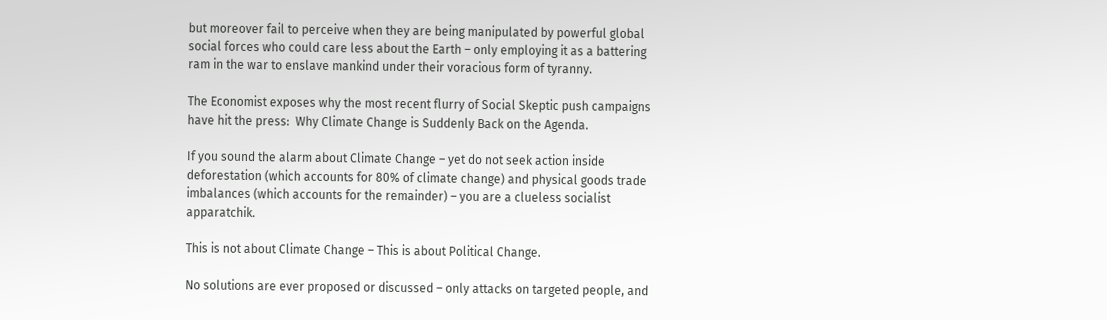but moreover fail to perceive when they are being manipulated by powerful global social forces who could care less about the Earth – only employing it as a battering ram in the war to enslave mankind under their voracious form of tyranny.

The Economist exposes why the most recent flurry of Social Skeptic push campaigns have hit the press:  Why Climate Change is Suddenly Back on the Agenda.

If you sound the alarm about Climate Change – yet do not seek action inside deforestation (which accounts for 80% of climate change) and physical goods trade imbalances (which accounts for the remainder) – you are a clueless socialist apparatchik.

This is not about Climate Change – This is about Political Change.

No solutions are ever proposed or discussed – only attacks on targeted people, and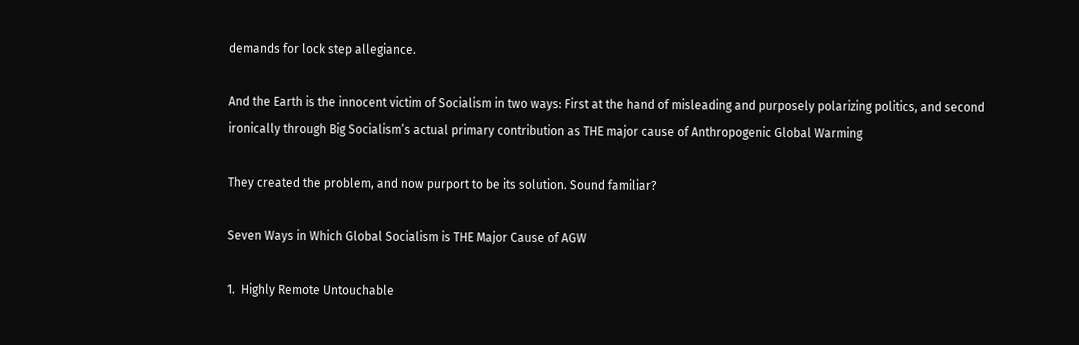demands for lock step allegiance.

And the Earth is the innocent victim of Socialism in two ways: First at the hand of misleading and purposely polarizing politics, and second ironically through Big Socialism’s actual primary contribution as THE major cause of Anthropogenic Global Warming

They created the problem, and now purport to be its solution. Sound familiar?

Seven Ways in Which Global Socialism is THE Major Cause of AGW

1.  Highly Remote Untouchable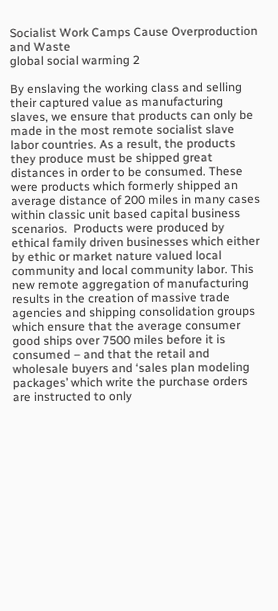Socialist Work Camps Cause Overproduction and Waste
global social warming 2

By enslaving the working class and selling their captured value as manufacturing slaves, we ensure that products can only be made in the most remote socialist slave labor countries. As a result, the products they produce must be shipped great distances in order to be consumed. These were products which formerly shipped an average distance of 200 miles in many cases within classic unit based capital business scenarios.  Products were produced by ethical family driven businesses which either by ethic or market nature valued local community and local community labor. This new remote aggregation of manufacturing results in the creation of massive trade agencies and shipping consolidation groups which ensure that the average consumer good ships over 7500 miles before it is consumed – and that the retail and wholesale buyers and ‘sales plan modeling packages’ which write the purchase orders are instructed to only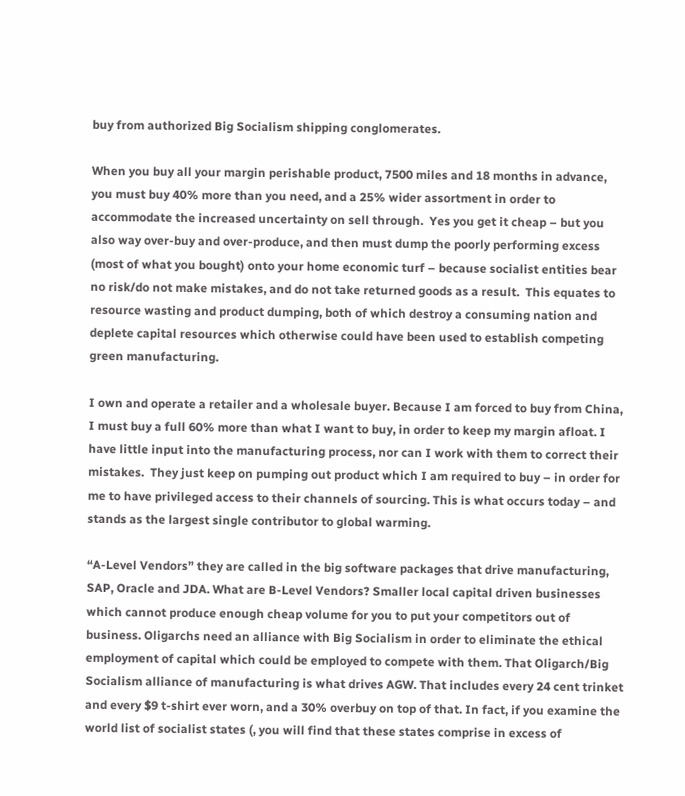buy from authorized Big Socialism shipping conglomerates.

When you buy all your margin perishable product, 7500 miles and 18 months in advance, you must buy 40% more than you need, and a 25% wider assortment in order to accommodate the increased uncertainty on sell through.  Yes you get it cheap – but you also way over-buy and over-produce, and then must dump the poorly performing excess (most of what you bought) onto your home economic turf – because socialist entities bear no risk/do not make mistakes, and do not take returned goods as a result.  This equates to resource wasting and product dumping, both of which destroy a consuming nation and deplete capital resources which otherwise could have been used to establish competing green manufacturing.

I own and operate a retailer and a wholesale buyer. Because I am forced to buy from China, I must buy a full 60% more than what I want to buy, in order to keep my margin afloat. I have little input into the manufacturing process, nor can I work with them to correct their mistakes.  They just keep on pumping out product which I am required to buy – in order for me to have privileged access to their channels of sourcing. This is what occurs today – and stands as the largest single contributor to global warming.

“A-Level Vendors” they are called in the big software packages that drive manufacturing, SAP, Oracle and JDA. What are B-Level Vendors? Smaller local capital driven businesses which cannot produce enough cheap volume for you to put your competitors out of business. Oligarchs need an alliance with Big Socialism in order to eliminate the ethical employment of capital which could be employed to compete with them. That Oligarch/Big Socialism alliance of manufacturing is what drives AGW. That includes every 24 cent trinket and every $9 t-shirt ever worn, and a 30% overbuy on top of that. In fact, if you examine the world list of socialist states (, you will find that these states comprise in excess of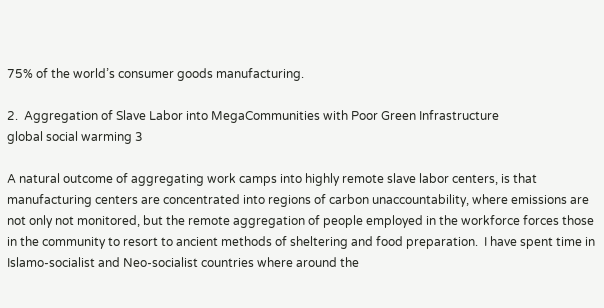75% of the world’s consumer goods manufacturing.

2.  Aggregation of Slave Labor into MegaCommunities with Poor Green Infrastructure
global social warming 3

A natural outcome of aggregating work camps into highly remote slave labor centers, is that manufacturing centers are concentrated into regions of carbon unaccountability, where emissions are not only not monitored, but the remote aggregation of people employed in the workforce forces those in the community to resort to ancient methods of sheltering and food preparation.  I have spent time in Islamo-socialist and Neo-socialist countries where around the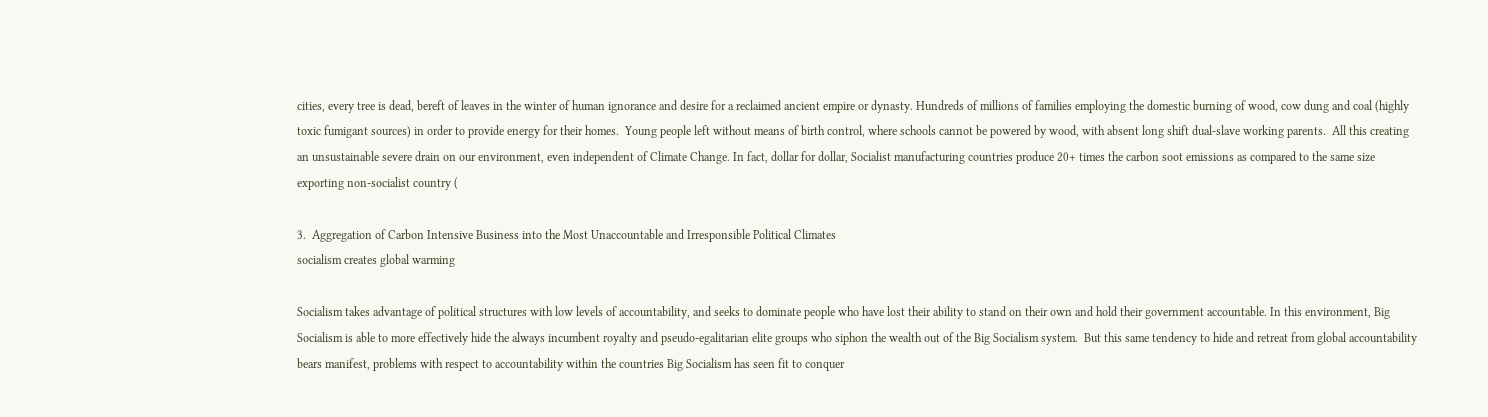cities, every tree is dead, bereft of leaves in the winter of human ignorance and desire for a reclaimed ancient empire or dynasty. Hundreds of millions of families employing the domestic burning of wood, cow dung and coal (highly toxic fumigant sources) in order to provide energy for their homes.  Young people left without means of birth control, where schools cannot be powered by wood, with absent long shift dual-slave working parents.  All this creating an unsustainable severe drain on our environment, even independent of Climate Change. In fact, dollar for dollar, Socialist manufacturing countries produce 20+ times the carbon soot emissions as compared to the same size exporting non-socialist country (

3.  Aggregation of Carbon Intensive Business into the Most Unaccountable and Irresponsible Political Climates
socialism creates global warming

Socialism takes advantage of political structures with low levels of accountability, and seeks to dominate people who have lost their ability to stand on their own and hold their government accountable. In this environment, Big Socialism is able to more effectively hide the always incumbent royalty and pseudo-egalitarian elite groups who siphon the wealth out of the Big Socialism system.  But this same tendency to hide and retreat from global accountability bears manifest, problems with respect to accountability within the countries Big Socialism has seen fit to conquer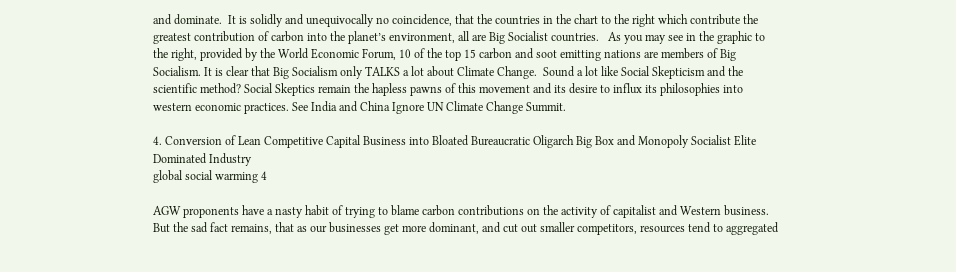and dominate.  It is solidly and unequivocally no coincidence, that the countries in the chart to the right which contribute the greatest contribution of carbon into the planet’s environment, all are Big Socialist countries.   As you may see in the graphic to the right, provided by the World Economic Forum, 10 of the top 15 carbon and soot emitting nations are members of Big Socialism. It is clear that Big Socialism only TALKS a lot about Climate Change.  Sound a lot like Social Skepticism and the scientific method? Social Skeptics remain the hapless pawns of this movement and its desire to influx its philosophies into western economic practices. See India and China Ignore UN Climate Change Summit.

4. Conversion of Lean Competitive Capital Business into Bloated Bureaucratic Oligarch Big Box and Monopoly Socialist Elite Dominated Industry
global social warming 4

AGW proponents have a nasty habit of trying to blame carbon contributions on the activity of capitalist and Western business.  But the sad fact remains, that as our businesses get more dominant, and cut out smaller competitors, resources tend to aggregated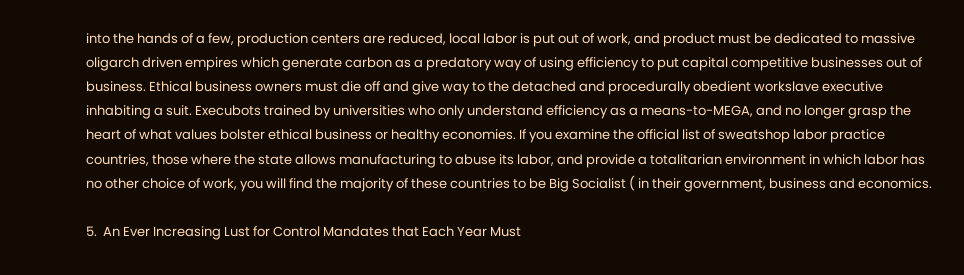into the hands of a few, production centers are reduced, local labor is put out of work, and product must be dedicated to massive oligarch driven empires which generate carbon as a predatory way of using efficiency to put capital competitive businesses out of business. Ethical business owners must die off and give way to the detached and procedurally obedient workslave executive inhabiting a suit. Execubots trained by universities who only understand efficiency as a means-to-MEGA, and no longer grasp the heart of what values bolster ethical business or healthy economies. If you examine the official list of sweatshop labor practice countries, those where the state allows manufacturing to abuse its labor, and provide a totalitarian environment in which labor has no other choice of work, you will find the majority of these countries to be Big Socialist ( in their government, business and economics.

5.  An Ever Increasing Lust for Control Mandates that Each Year Must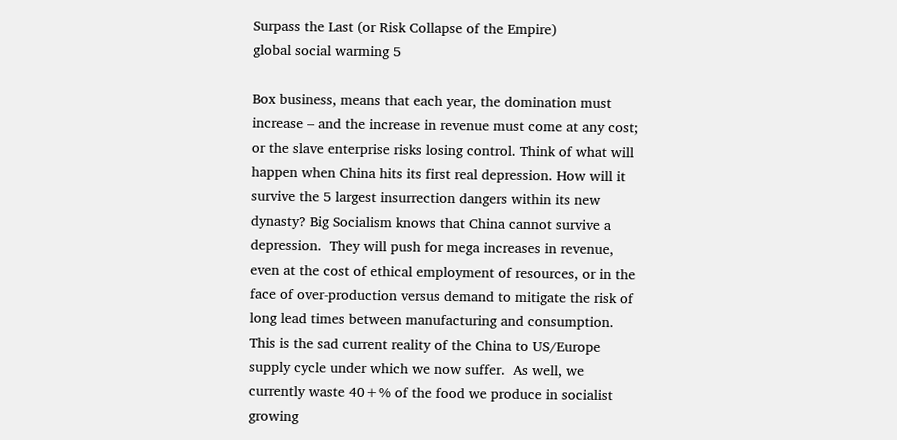Surpass the Last (or Risk Collapse of the Empire)
global social warming 5

Box business, means that each year, the domination must increase – and the increase in revenue must come at any cost; or the slave enterprise risks losing control. Think of what will happen when China hits its first real depression. How will it survive the 5 largest insurrection dangers within its new dynasty? Big Socialism knows that China cannot survive a depression.  They will push for mega increases in revenue, even at the cost of ethical employment of resources, or in the face of over-production versus demand to mitigate the risk of long lead times between manufacturing and consumption.  This is the sad current reality of the China to US/Europe supply cycle under which we now suffer.  As well, we currently waste 40+% of the food we produce in socialist growing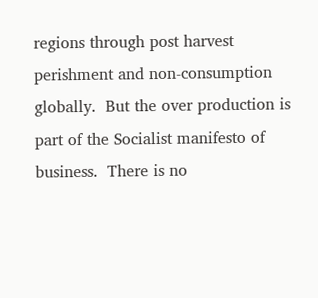regions through post harvest perishment and non-consumption globally.  But the over production is part of the Socialist manifesto of business.  There is no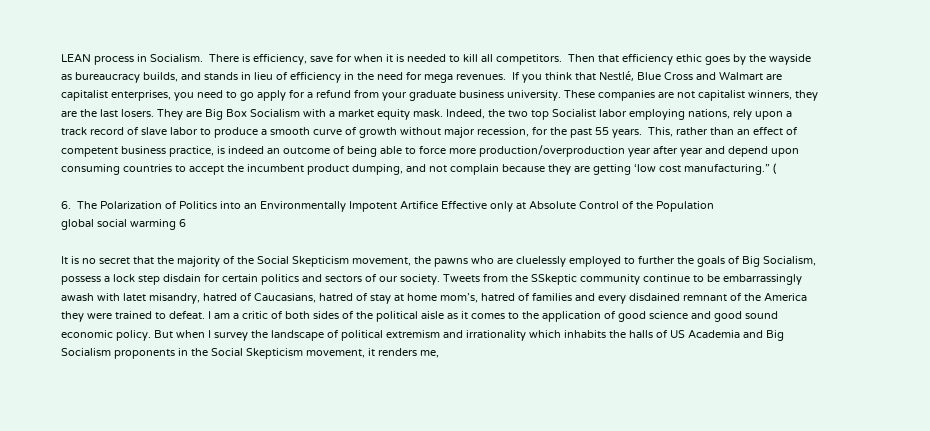LEAN process in Socialism.  There is efficiency, save for when it is needed to kill all competitors.  Then that efficiency ethic goes by the wayside as bureaucracy builds, and stands in lieu of efficiency in the need for mega revenues.  If you think that Nestlé, Blue Cross and Walmart are capitalist enterprises, you need to go apply for a refund from your graduate business university. These companies are not capitalist winners, they are the last losers. They are Big Box Socialism with a market equity mask. Indeed, the two top Socialist labor employing nations, rely upon a track record of slave labor to produce a smooth curve of growth without major recession, for the past 55 years.  This, rather than an effect of competent business practice, is indeed an outcome of being able to force more production/overproduction year after year and depend upon consuming countries to accept the incumbent product dumping, and not complain because they are getting ‘low cost manufacturing.” (

6.  The Polarization of Politics into an Environmentally Impotent Artifice Effective only at Absolute Control of the Population
global social warming 6

It is no secret that the majority of the Social Skepticism movement, the pawns who are cluelessly employed to further the goals of Big Socialism, possess a lock step disdain for certain politics and sectors of our society. Tweets from the SSkeptic community continue to be embarrassingly awash with latet misandry, hatred of Caucasians, hatred of stay at home mom’s, hatred of families and every disdained remnant of the America they were trained to defeat. I am a critic of both sides of the political aisle as it comes to the application of good science and good sound economic policy. But when I survey the landscape of political extremism and irrationality which inhabits the halls of US Academia and Big Socialism proponents in the Social Skepticism movement, it renders me,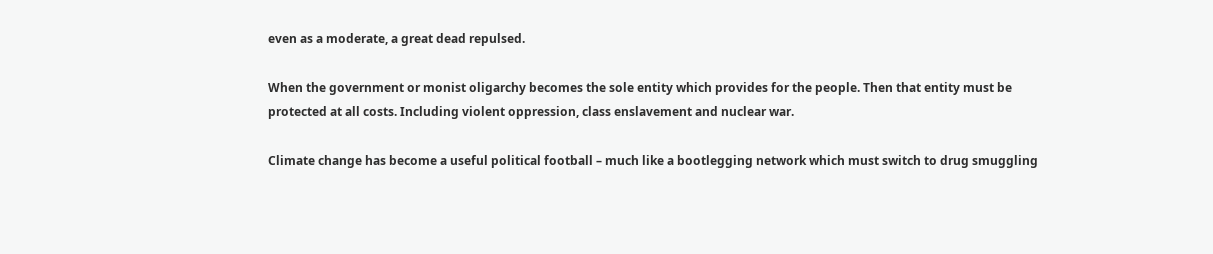even as a moderate, a great dead repulsed.

When the government or monist oligarchy becomes the sole entity which provides for the people. Then that entity must be protected at all costs. Including violent oppression, class enslavement and nuclear war.

Climate change has become a useful political football – much like a bootlegging network which must switch to drug smuggling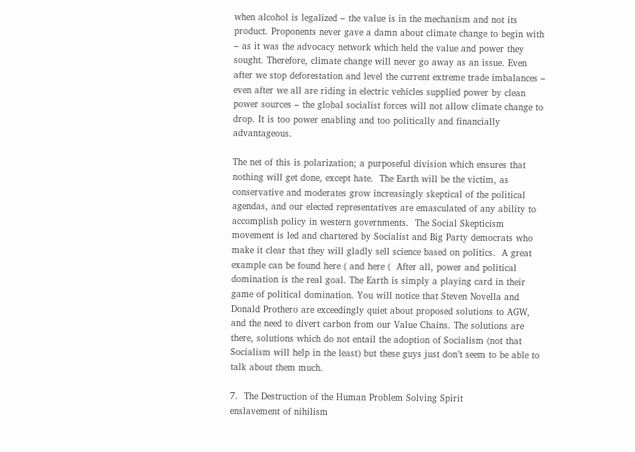when alcohol is legalized – the value is in the mechanism and not its product. Proponents never gave a damn about climate change to begin with – as it was the advocacy network which held the value and power they sought. Therefore, climate change will never go away as an issue. Even after we stop deforestation and level the current extreme trade imbalances – even after we all are riding in electric vehicles supplied power by clean power sources – the global socialist forces will not allow climate change to drop. It is too power enabling and too politically and financially advantageous.

The net of this is polarization; a purposeful division which ensures that nothing will get done, except hate.  The Earth will be the victim, as conservative and moderates grow increasingly skeptical of the political agendas, and our elected representatives are emasculated of any ability to accomplish policy in western governments.  The Social Skepticism movement is led and chartered by Socialist and Big Party democrats who make it clear that they will gladly sell science based on politics.  A great example can be found here ( and here (  After all, power and political domination is the real goal. The Earth is simply a playing card in their game of political domination. You will notice that Steven Novella and Donald Prothero are exceedingly quiet about proposed solutions to AGW, and the need to divert carbon from our Value Chains. The solutions are there, solutions which do not entail the adoption of Socialism (not that Socialism will help in the least) but these guys just don’t seem to be able to talk about them much.

7.  The Destruction of the Human Problem Solving Spirit
enslavement of nihilism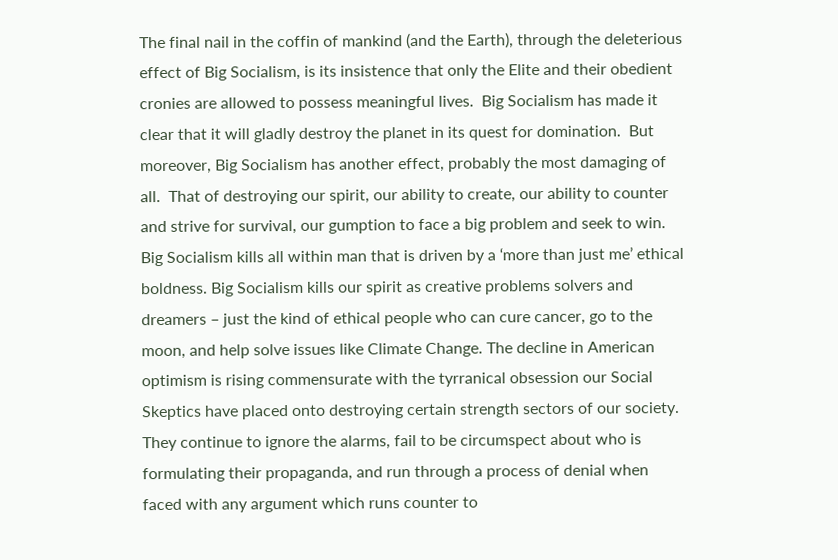The final nail in the coffin of mankind (and the Earth), through the deleterious effect of Big Socialism, is its insistence that only the Elite and their obedient cronies are allowed to possess meaningful lives.  Big Socialism has made it clear that it will gladly destroy the planet in its quest for domination.  But moreover, Big Socialism has another effect, probably the most damaging of all.  That of destroying our spirit, our ability to create, our ability to counter and strive for survival, our gumption to face a big problem and seek to win.  Big Socialism kills all within man that is driven by a ‘more than just me’ ethical boldness. Big Socialism kills our spirit as creative problems solvers and dreamers – just the kind of ethical people who can cure cancer, go to the moon, and help solve issues like Climate Change. The decline in American optimism is rising commensurate with the tyrranical obsession our Social Skeptics have placed onto destroying certain strength sectors of our society. They continue to ignore the alarms, fail to be circumspect about who is formulating their propaganda, and run through a process of denial when faced with any argument which runs counter to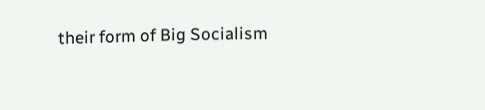their form of Big Socialism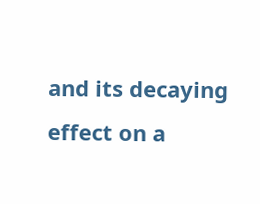and its decaying effect on a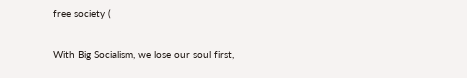free society (

With Big Socialism, we lose our soul first,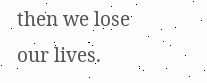then we lose our lives.